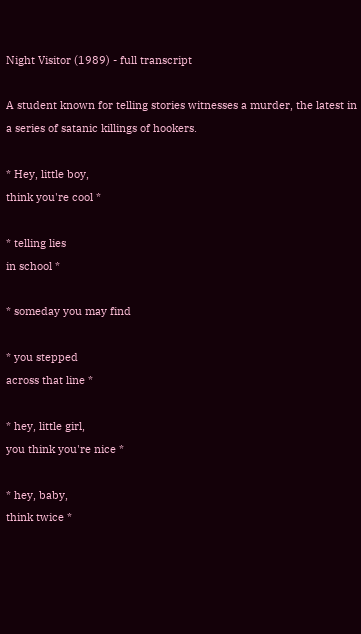Night Visitor (1989) - full transcript

A student known for telling stories witnesses a murder, the latest in a series of satanic killings of hookers.

* Hey, little boy,
think you're cool *

* telling lies
in school *

* someday you may find

* you stepped
across that line *

* hey, little girl,
you think you're nice *

* hey, baby,
think twice *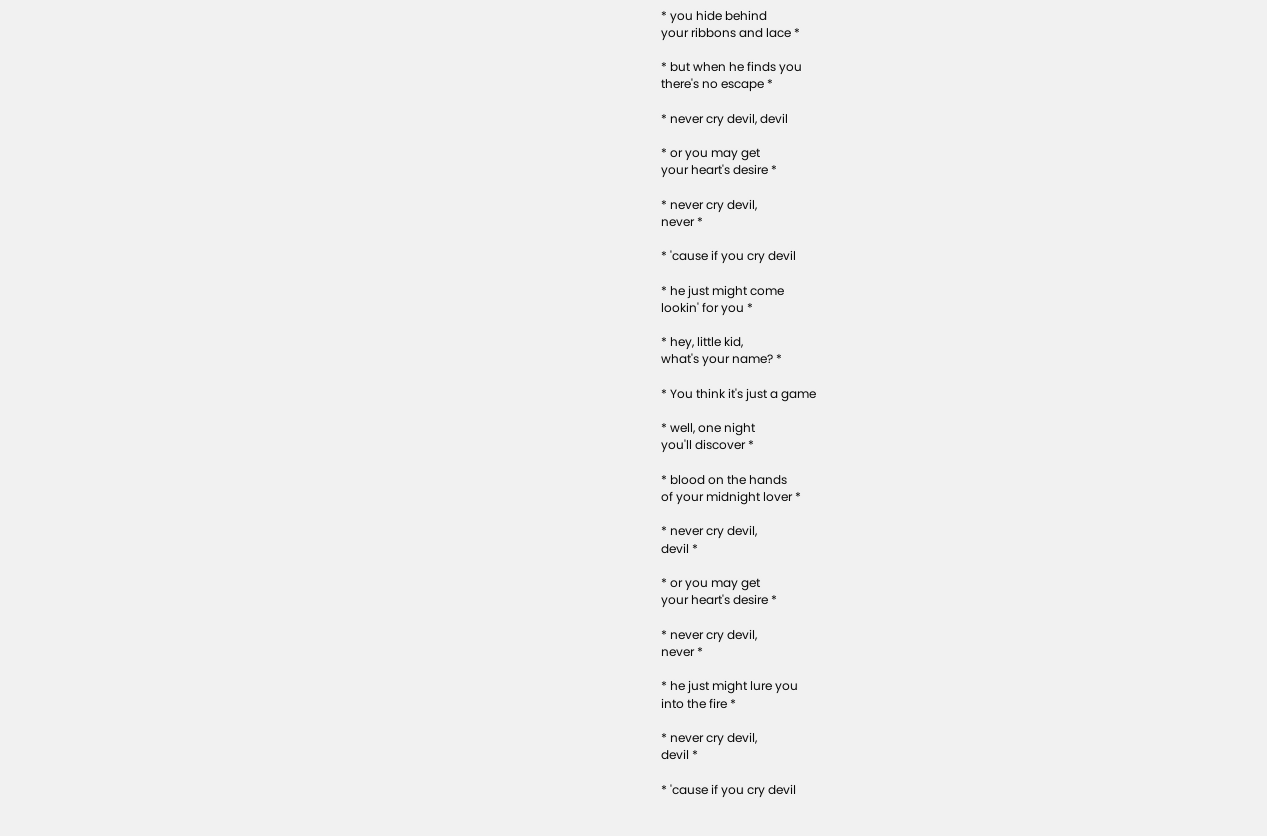* you hide behind
your ribbons and lace *

* but when he finds you
there's no escape *

* never cry devil, devil

* or you may get
your heart's desire *

* never cry devil,
never *

* 'cause if you cry devil

* he just might come
lookin' for you *

* hey, little kid,
what's your name? *

* You think it's just a game

* well, one night
you'll discover *

* blood on the hands
of your midnight lover *

* never cry devil,
devil *

* or you may get
your heart's desire *

* never cry devil,
never *

* he just might lure you
into the fire *

* never cry devil,
devil *

* 'cause if you cry devil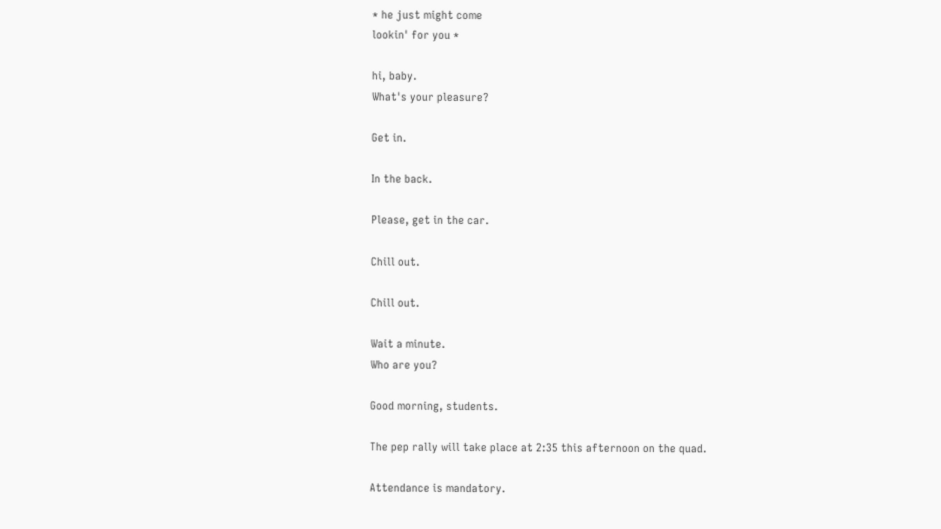* he just might come
lookin' for you *

hi, baby.
What's your pleasure?

Get in.

In the back.

Please, get in the car.

Chill out.

Chill out.

Wait a minute.
Who are you?

Good morning, students.

The pep rally will take place at 2:35 this afternoon on the quad.

Attendance is mandatory.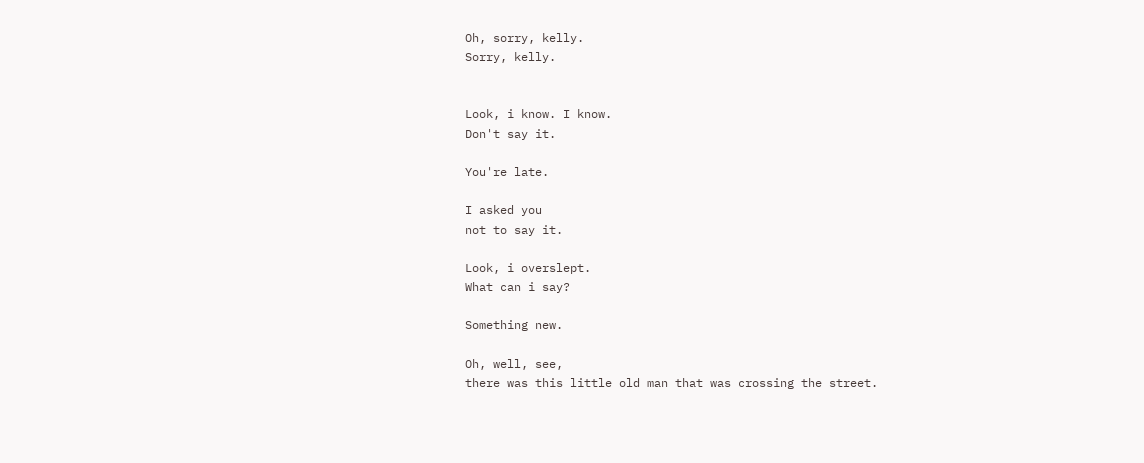Oh, sorry, kelly.
Sorry, kelly.


Look, i know. I know.
Don't say it.

You're late.

I asked you
not to say it.

Look, i overslept.
What can i say?

Something new.

Oh, well, see,
there was this little old man that was crossing the street.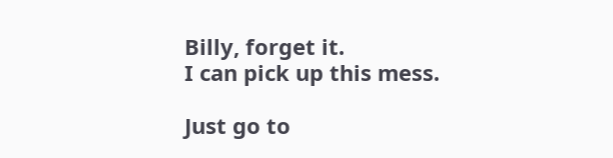Billy, forget it.
I can pick up this mess.

Just go to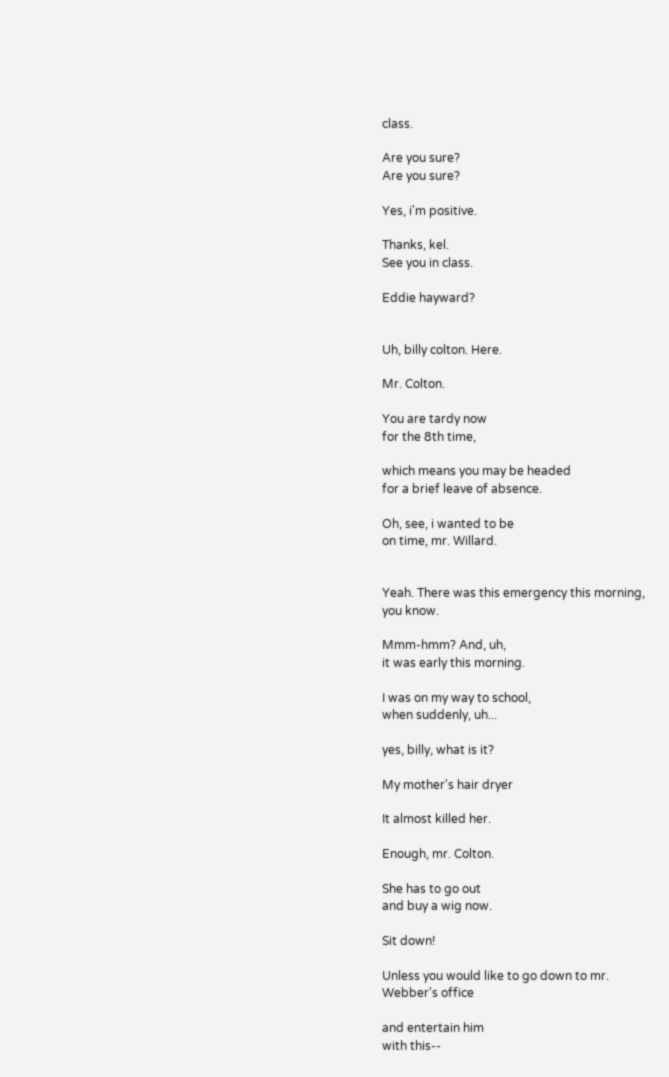class.

Are you sure?
Are you sure?

Yes, i'm positive.

Thanks, kel.
See you in class.

Eddie hayward?


Uh, billy colton. Here.

Mr. Colton.

You are tardy now
for the 8th time,

which means you may be headed
for a brief leave of absence.

Oh, see, i wanted to be
on time, mr. Willard.


Yeah. There was this emergency this morning,
you know.

Mmm-hmm? And, uh,
it was early this morning.

I was on my way to school,
when suddenly, uh...

yes, billy, what is it?

My mother's hair dryer

It almost killed her.

Enough, mr. Colton.

She has to go out
and buy a wig now.

Sit down!

Unless you would like to go down to mr.
Webber's office

and entertain him
with this--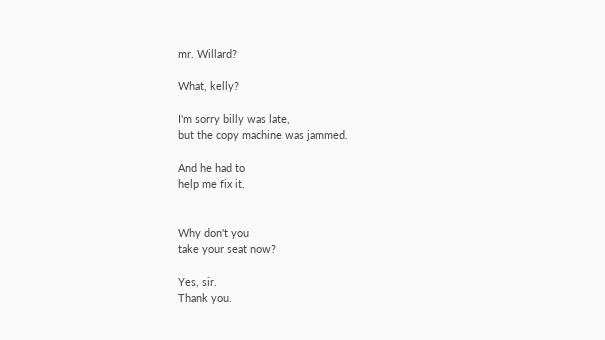mr. Willard?

What, kelly?

I'm sorry billy was late,
but the copy machine was jammed.

And he had to
help me fix it.


Why don't you
take your seat now?

Yes, sir.
Thank you.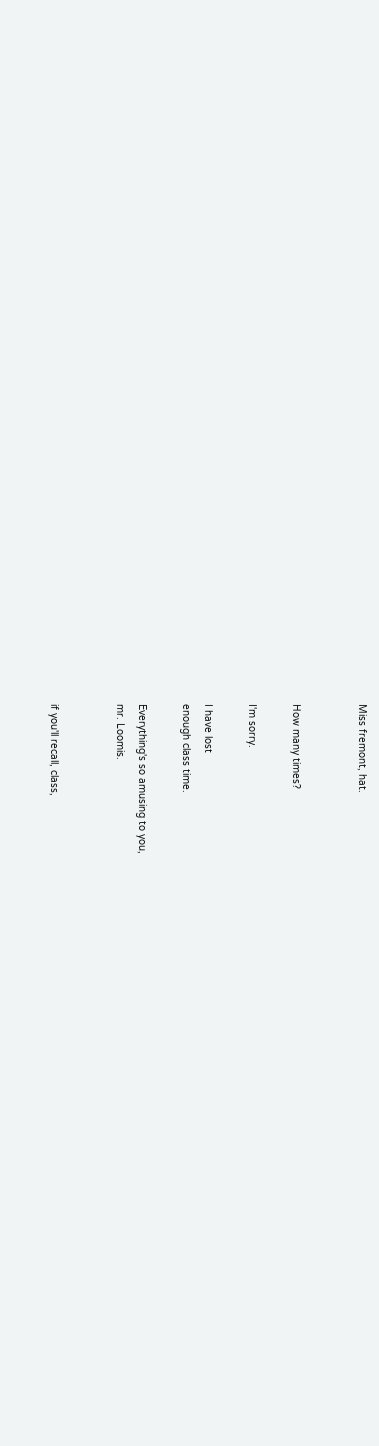Miss fremont, hat.


How many times?

I'm sorry.

I have lost
enough class time.

Everything's so amusing to you,
mr. Loomis.


if you'll recall, class,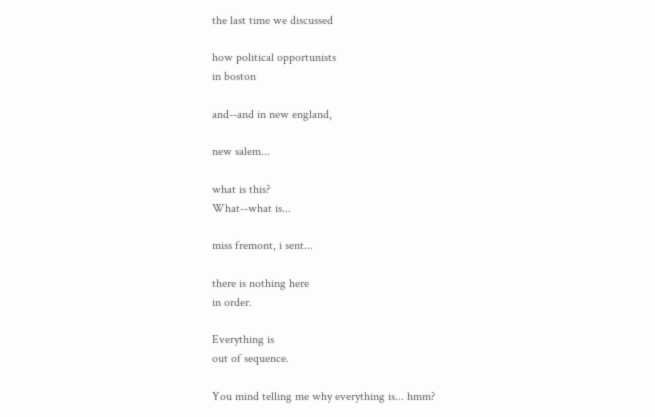the last time we discussed

how political opportunists
in boston

and--and in new england,

new salem...

what is this?
What--what is...

miss fremont, i sent...

there is nothing here
in order.

Everything is
out of sequence.

You mind telling me why everything is... hmm?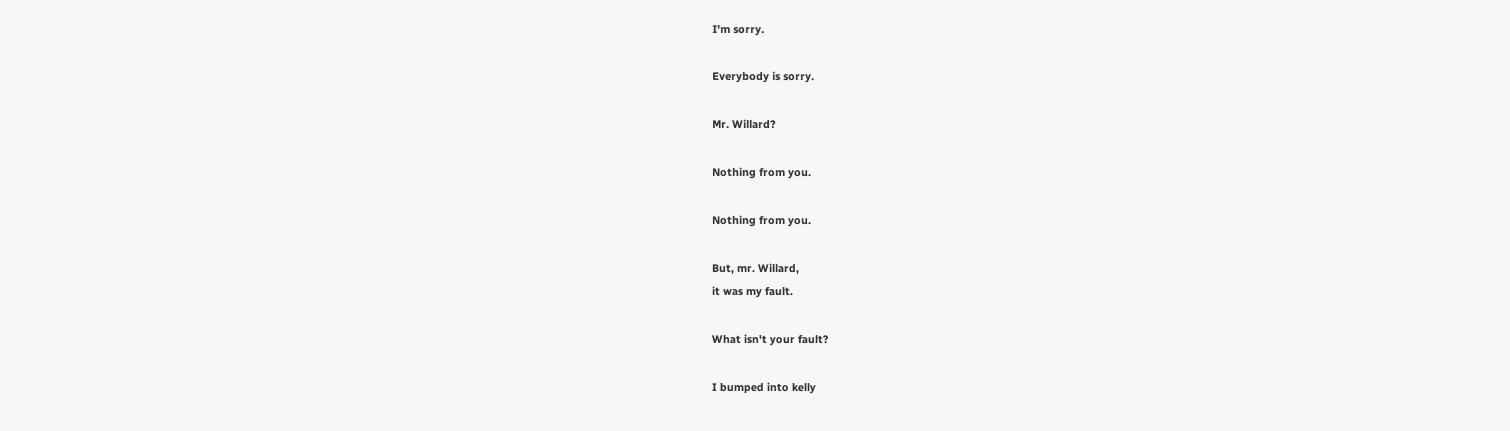I'm sorry.

Everybody is sorry.

Mr. Willard?

Nothing from you.

Nothing from you.

But, mr. Willard,
it was my fault.

What isn't your fault?

I bumped into kelly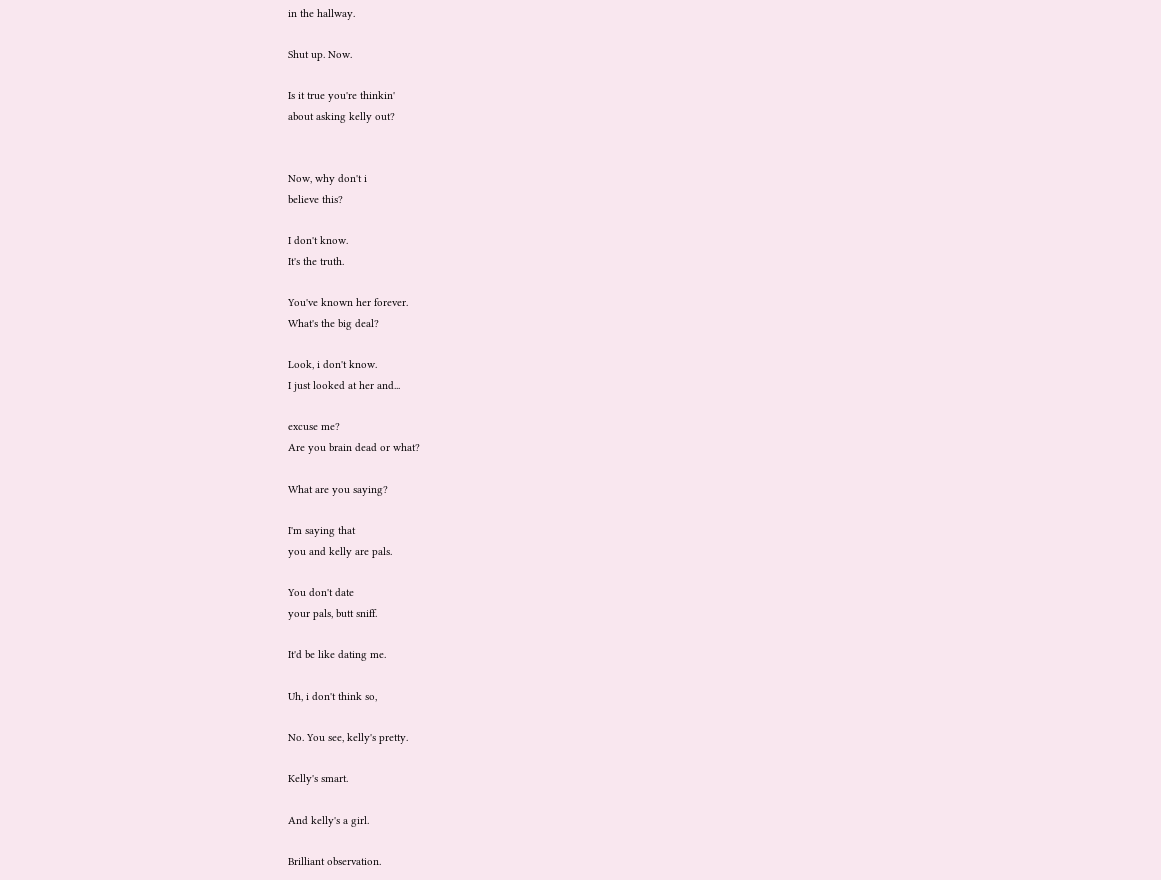in the hallway.

Shut up. Now.

Is it true you're thinkin'
about asking kelly out?


Now, why don't i
believe this?

I don't know.
It's the truth.

You've known her forever.
What's the big deal?

Look, i don't know.
I just looked at her and...

excuse me?
Are you brain dead or what?

What are you saying?

I'm saying that
you and kelly are pals.

You don't date
your pals, butt sniff.

It'd be like dating me.

Uh, i don't think so,

No. You see, kelly's pretty.

Kelly's smart.

And kelly's a girl.

Brilliant observation.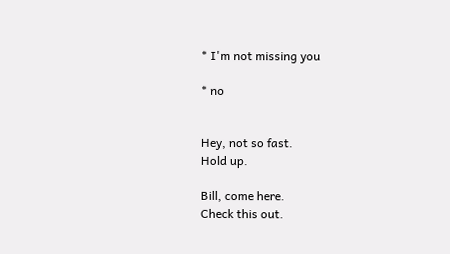* I'm not missing you

* no


Hey, not so fast.
Hold up.

Bill, come here.
Check this out.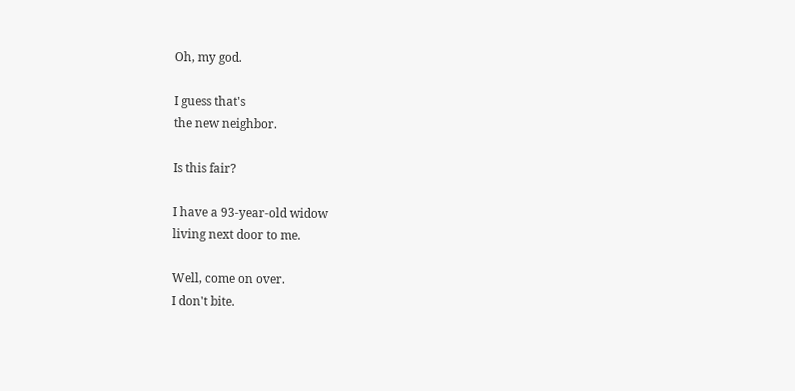Oh, my god.

I guess that's
the new neighbor.

Is this fair?

I have a 93-year-old widow
living next door to me.

Well, come on over.
I don't bite.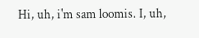Hi, uh, i'm sam loomis. I, uh,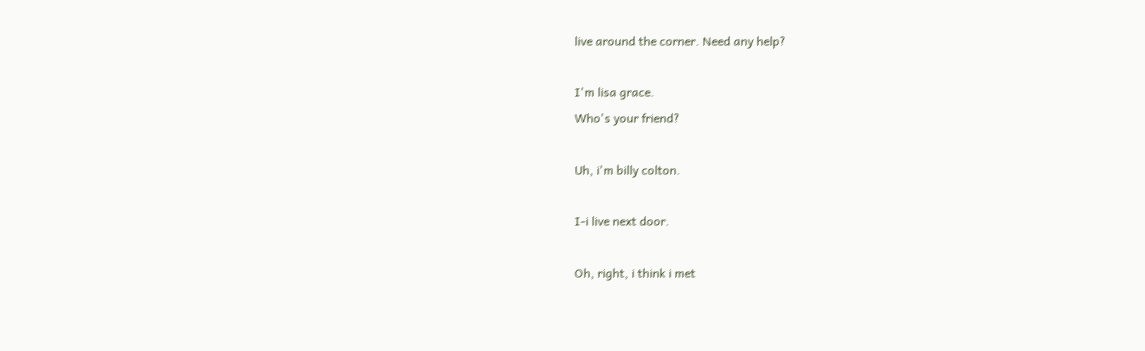live around the corner. Need any help?

I'm lisa grace.
Who's your friend?

Uh, i'm billy colton.

I-i live next door.

Oh, right, i think i met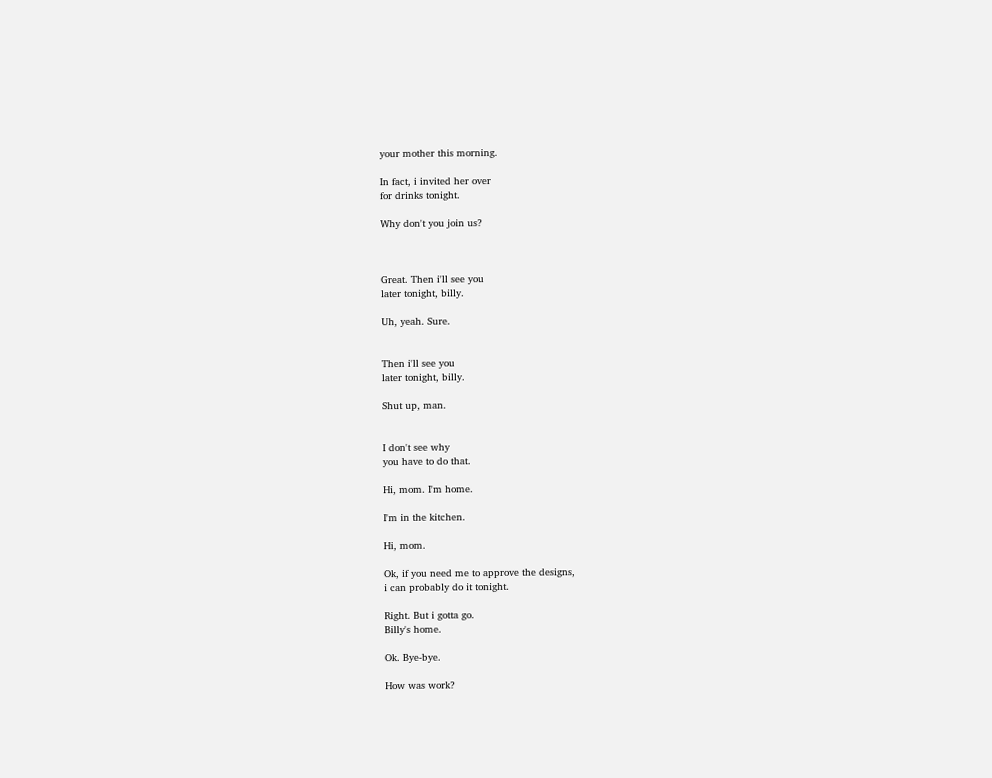your mother this morning.

In fact, i invited her over
for drinks tonight.

Why don't you join us?



Great. Then i'll see you
later tonight, billy.

Uh, yeah. Sure.


Then i'll see you
later tonight, billy.

Shut up, man.


I don't see why
you have to do that.

Hi, mom. I'm home.

I'm in the kitchen.

Hi, mom.

Ok, if you need me to approve the designs,
i can probably do it tonight.

Right. But i gotta go.
Billy's home.

Ok. Bye-bye.

How was work?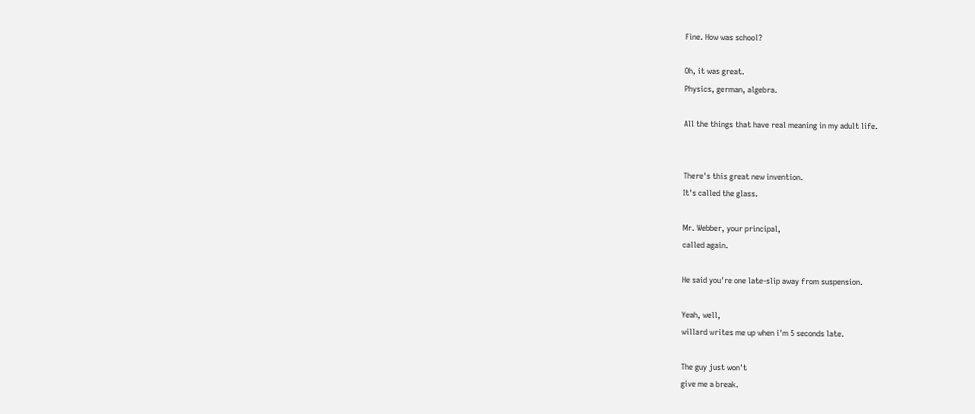Fine. How was school?

Oh, it was great.
Physics, german, algebra.

All the things that have real meaning in my adult life.


There's this great new invention.
It's called the glass.

Mr. Webber, your principal,
called again.

He said you're one late-slip away from suspension.

Yeah, well,
willard writes me up when i'm 5 seconds late.

The guy just won't
give me a break.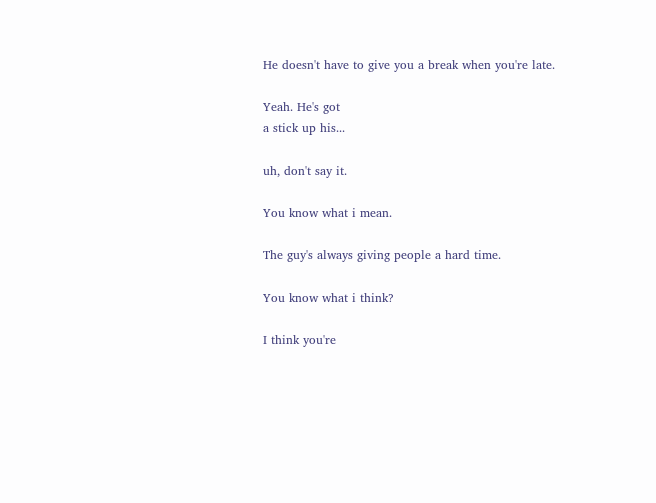He doesn't have to give you a break when you're late.

Yeah. He's got
a stick up his...

uh, don't say it.

You know what i mean.

The guy's always giving people a hard time.

You know what i think?

I think you're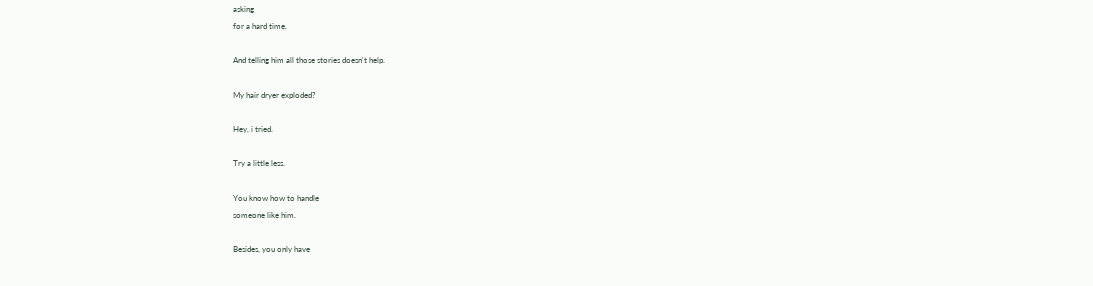asking
for a hard time.

And telling him all those stories doesn't help.

My hair dryer exploded?

Hey, i tried.

Try a little less.

You know how to handle
someone like him.

Besides, you only have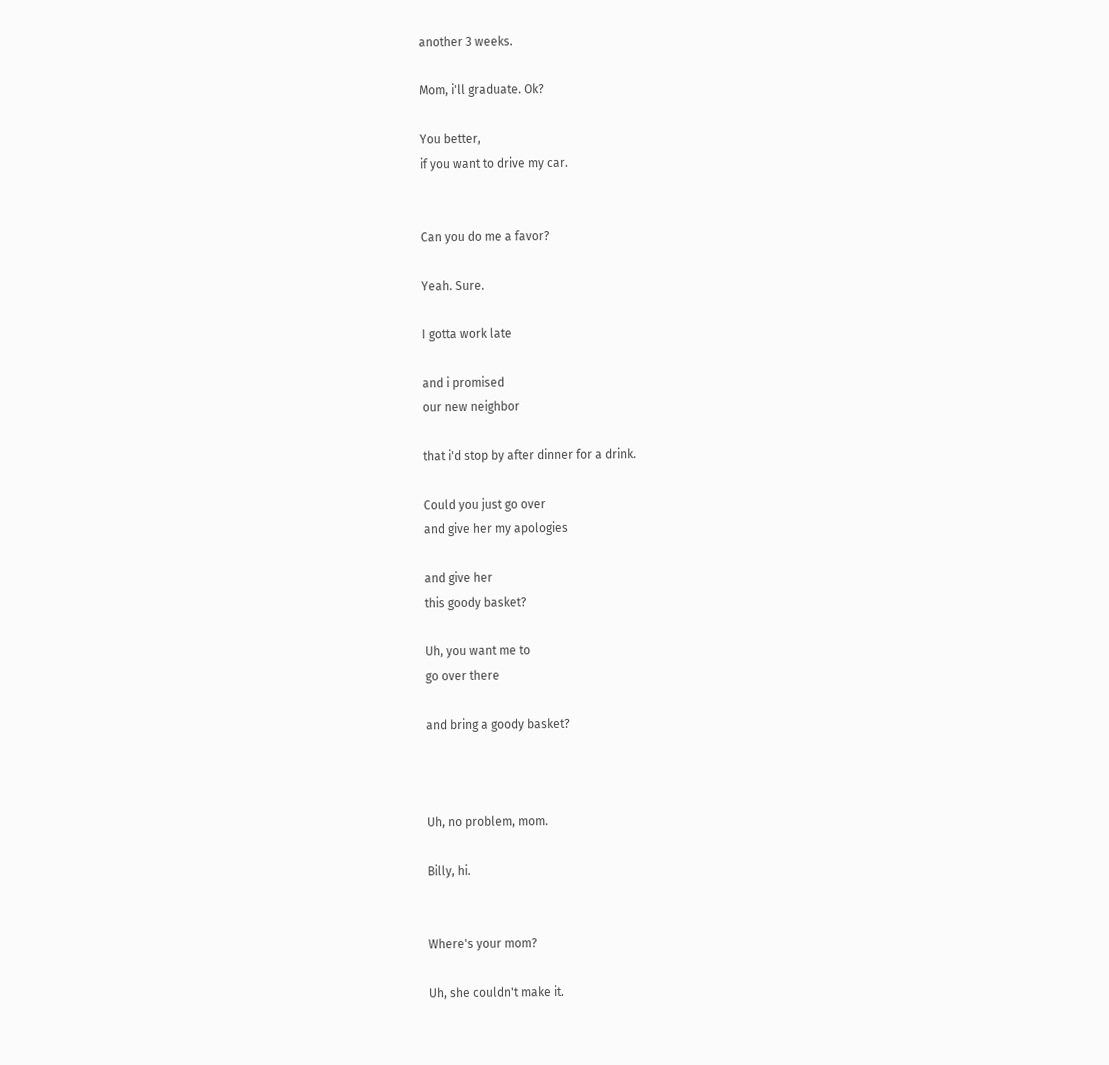another 3 weeks.

Mom, i'll graduate. Ok?

You better,
if you want to drive my car.


Can you do me a favor?

Yeah. Sure.

I gotta work late

and i promised
our new neighbor

that i'd stop by after dinner for a drink.

Could you just go over
and give her my apologies

and give her
this goody basket?

Uh, you want me to
go over there

and bring a goody basket?



Uh, no problem, mom.

Billy, hi.


Where's your mom?

Uh, she couldn't make it.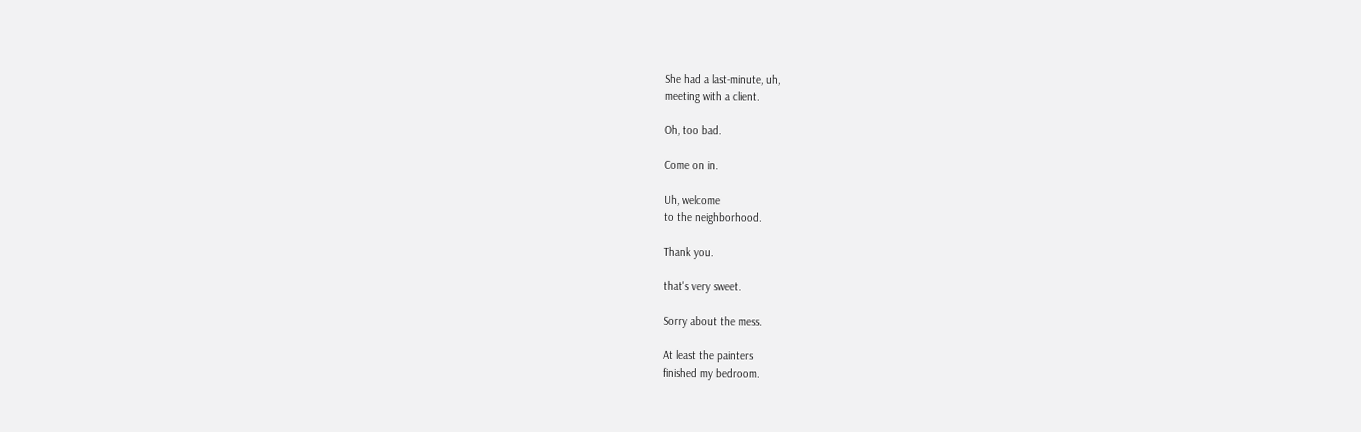She had a last-minute, uh,
meeting with a client.

Oh, too bad.

Come on in.

Uh, welcome
to the neighborhood.

Thank you.

that's very sweet.

Sorry about the mess.

At least the painters
finished my bedroom.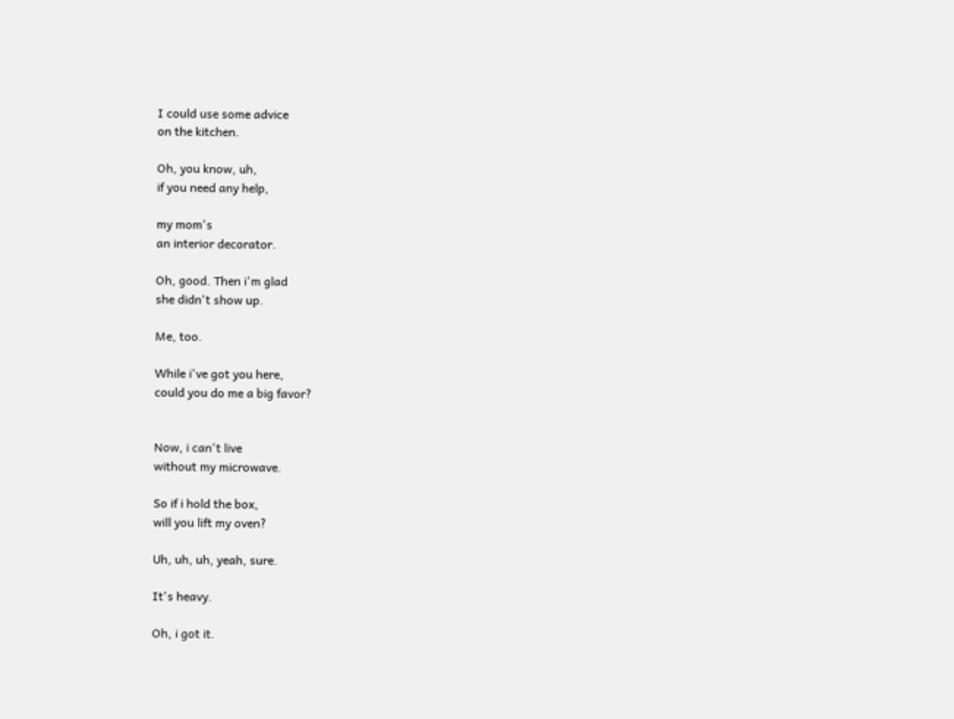I could use some advice
on the kitchen.

Oh, you know, uh,
if you need any help,

my mom's
an interior decorator.

Oh, good. Then i'm glad
she didn't show up.

Me, too.

While i've got you here,
could you do me a big favor?


Now, i can't live
without my microwave.

So if i hold the box,
will you lift my oven?

Uh, uh, uh, yeah, sure.

It's heavy.

Oh, i got it.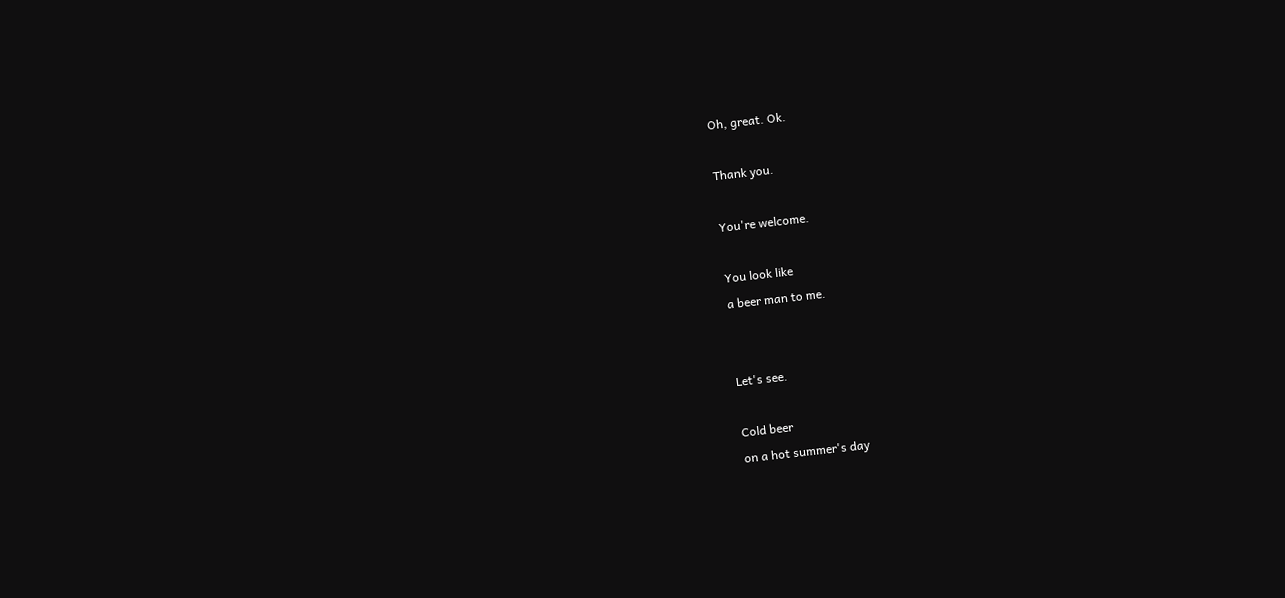Oh, great. Ok.

Thank you.

You're welcome.

You look like
a beer man to me.


Let's see.

Cold beer
on a hot summer's day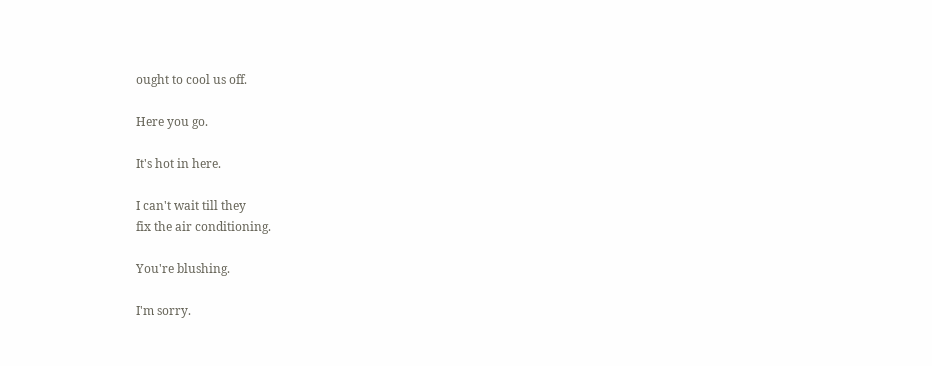ought to cool us off.

Here you go.

It's hot in here.

I can't wait till they
fix the air conditioning.

You're blushing.

I'm sorry.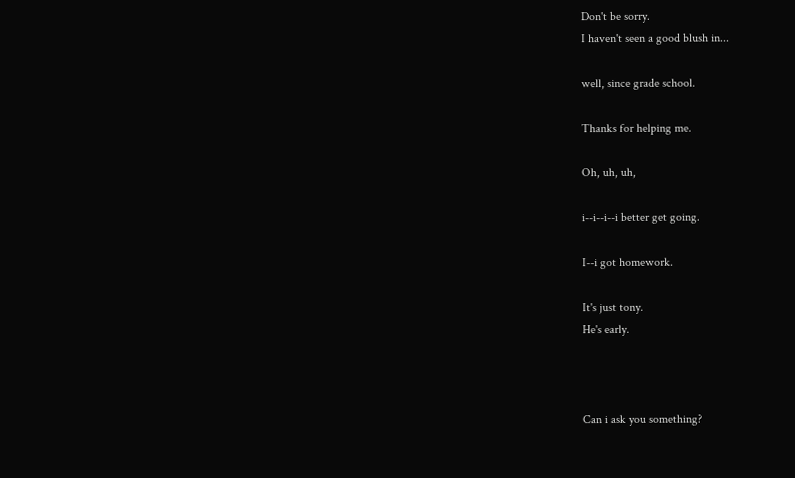Don't be sorry.
I haven't seen a good blush in...

well, since grade school.

Thanks for helping me.

Oh, uh, uh,

i--i--i--i better get going.

I--i got homework.

It's just tony.
He's early.



Can i ask you something?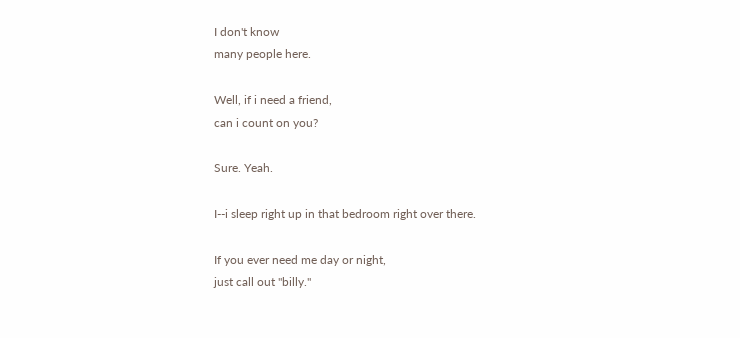I don't know
many people here.

Well, if i need a friend,
can i count on you?

Sure. Yeah.

I--i sleep right up in that bedroom right over there.

If you ever need me day or night,
just call out "billy."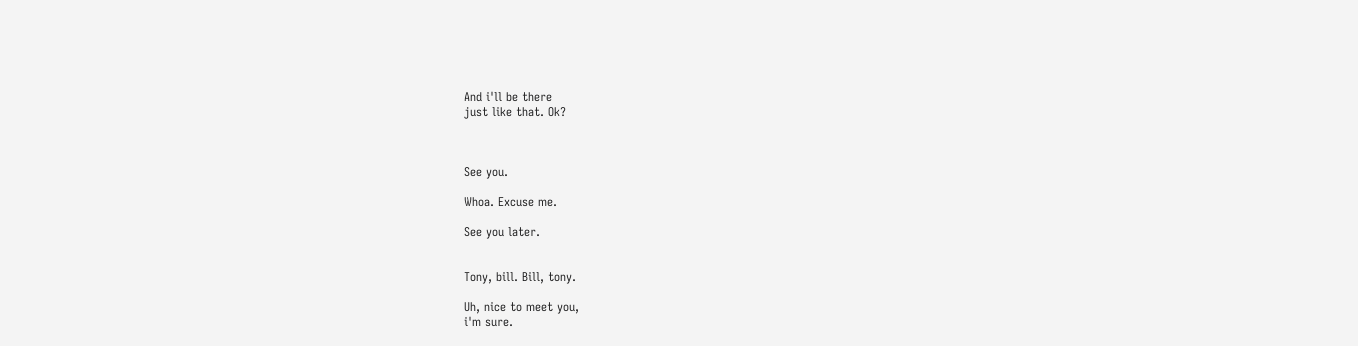And i'll be there
just like that. Ok?



See you.

Whoa. Excuse me.

See you later.


Tony, bill. Bill, tony.

Uh, nice to meet you,
i'm sure.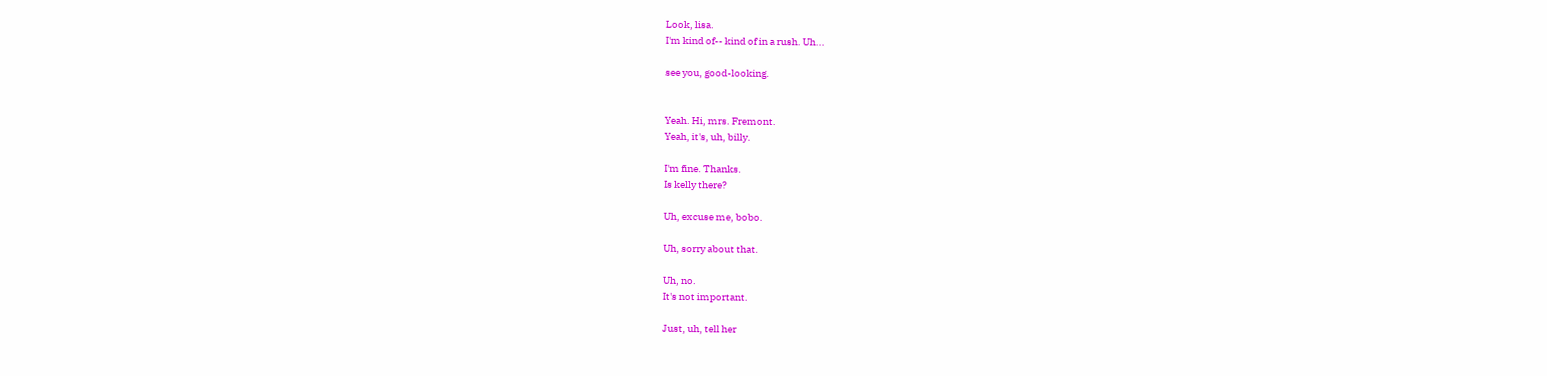Look, lisa.
I'm kind of-- kind of in a rush. Uh...

see you, good-looking.


Yeah. Hi, mrs. Fremont.
Yeah, it's, uh, billy.

I'm fine. Thanks.
Is kelly there?

Uh, excuse me, bobo.

Uh, sorry about that.

Uh, no.
It's not important.

Just, uh, tell her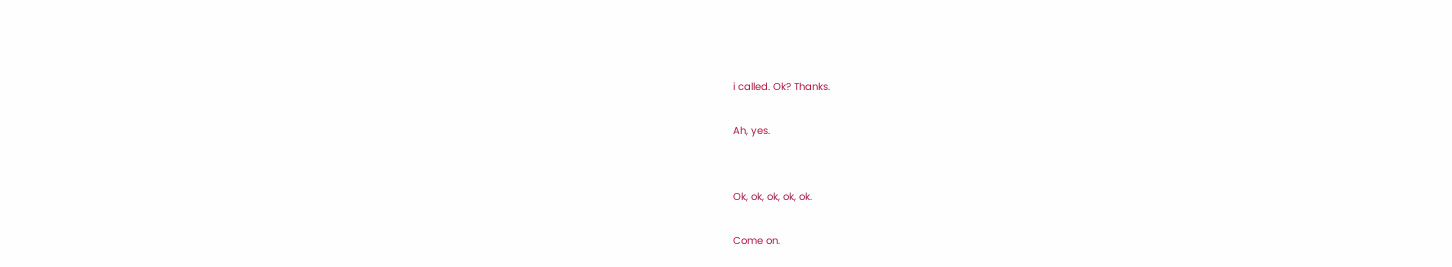i called. Ok? Thanks.

Ah, yes.


Ok, ok, ok, ok, ok.

Come on.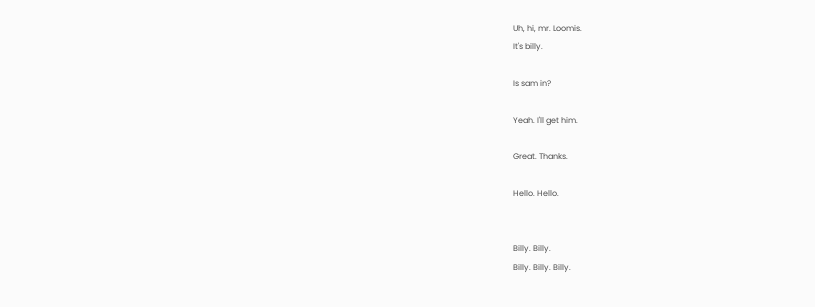Uh, hi, mr. Loomis.
It's billy.

Is sam in?

Yeah. I'll get him.

Great. Thanks.

Hello. Hello.


Billy. Billy.
Billy. Billy. Billy.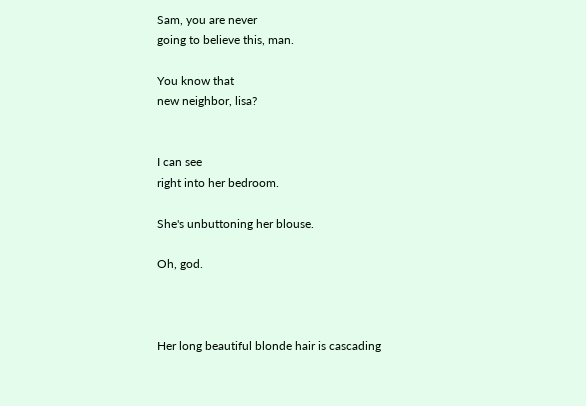Sam, you are never
going to believe this, man.

You know that
new neighbor, lisa?


I can see
right into her bedroom.

She's unbuttoning her blouse.

Oh, god.



Her long beautiful blonde hair is cascading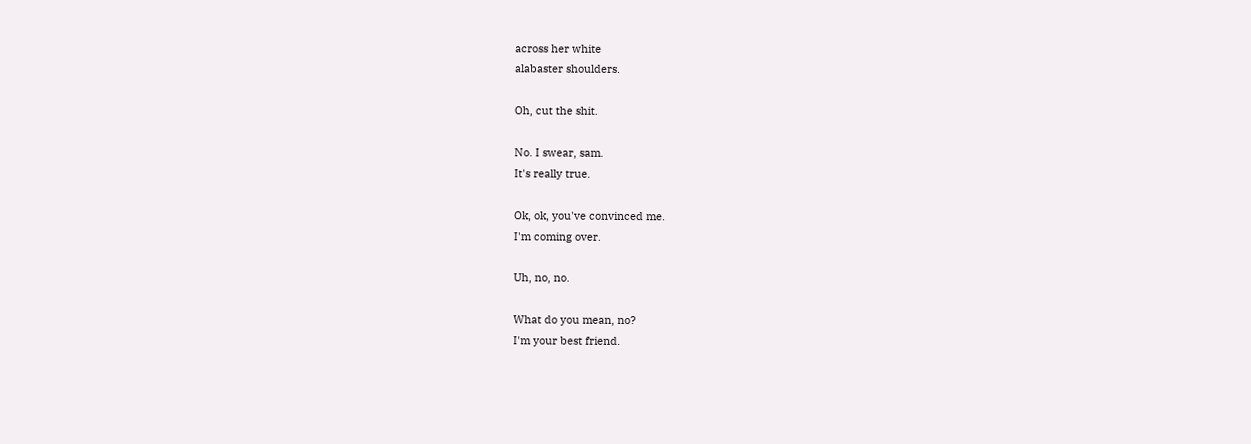across her white
alabaster shoulders.

Oh, cut the shit.

No. I swear, sam.
It's really true.

Ok, ok, you've convinced me.
I'm coming over.

Uh, no, no.

What do you mean, no?
I'm your best friend.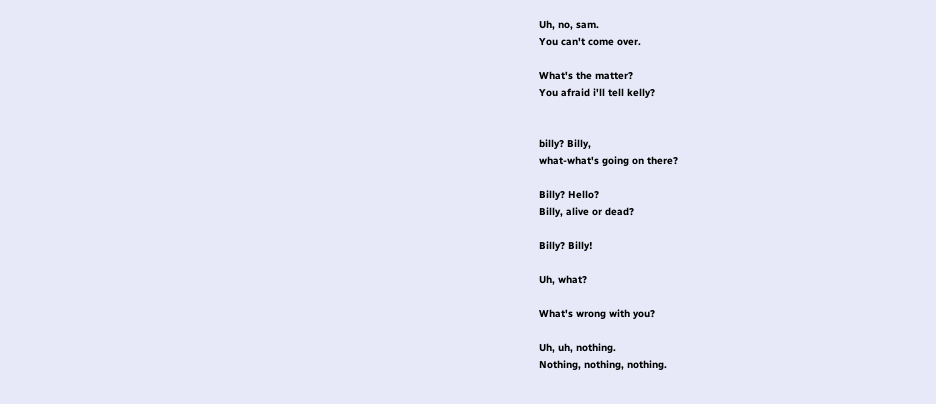Uh, no, sam.
You can't come over.

What's the matter?
You afraid i'll tell kelly?


billy? Billy,
what-what's going on there?

Billy? Hello?
Billy, alive or dead?

Billy? Billy!

Uh, what?

What's wrong with you?

Uh, uh, nothing.
Nothing, nothing, nothing.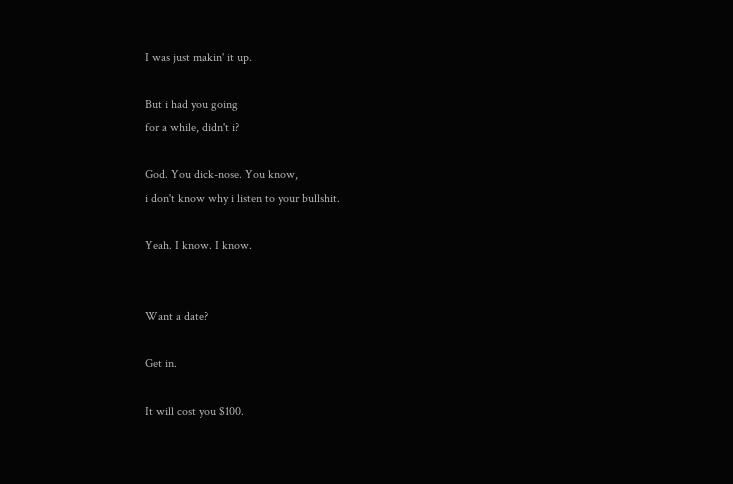I was just makin' it up.

But i had you going
for a while, didn't i?

God. You dick-nose. You know,
i don't know why i listen to your bullshit.

Yeah. I know. I know.


Want a date?

Get in.

It will cost you $100.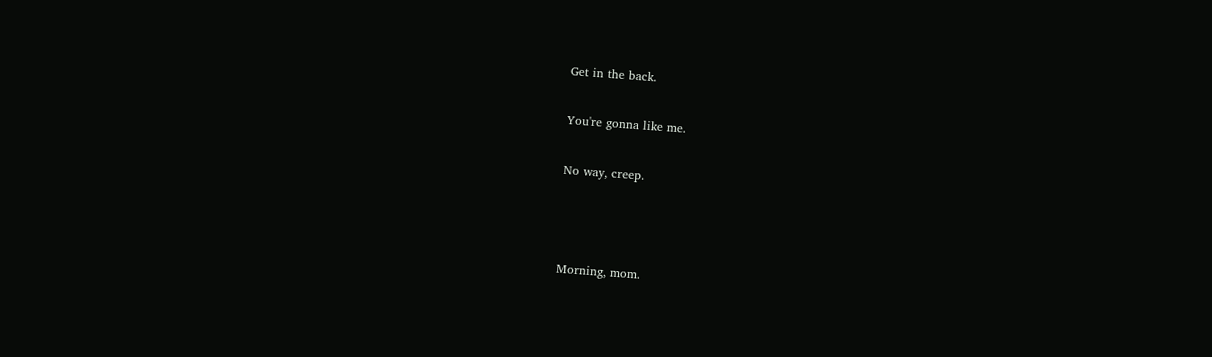Get in the back.

You're gonna like me.

No way, creep.



Morning, mom.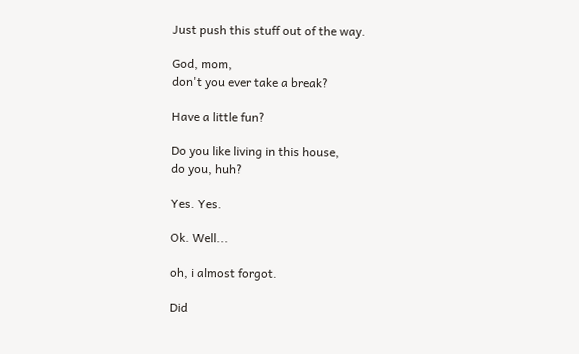Just push this stuff out of the way.

God, mom,
don't you ever take a break?

Have a little fun?

Do you like living in this house,
do you, huh?

Yes. Yes.

Ok. Well...

oh, i almost forgot.

Did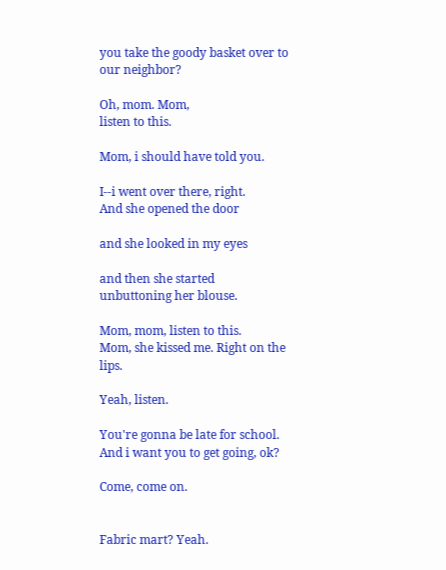you take the goody basket over to our neighbor?

Oh, mom. Mom,
listen to this.

Mom, i should have told you.

I--i went over there, right.
And she opened the door

and she looked in my eyes

and then she started
unbuttoning her blouse.

Mom, mom, listen to this.
Mom, she kissed me. Right on the lips.

Yeah, listen.

You're gonna be late for school.
And i want you to get going, ok?

Come, come on.


Fabric mart? Yeah.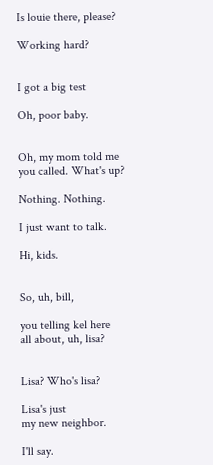Is louie there, please?

Working hard?


I got a big test

Oh, poor baby.


Oh, my mom told me
you called. What's up?

Nothing. Nothing.

I just want to talk.

Hi, kids.


So, uh, bill,

you telling kel here
all about, uh, lisa?


Lisa? Who's lisa?

Lisa's just
my new neighbor.

I'll say.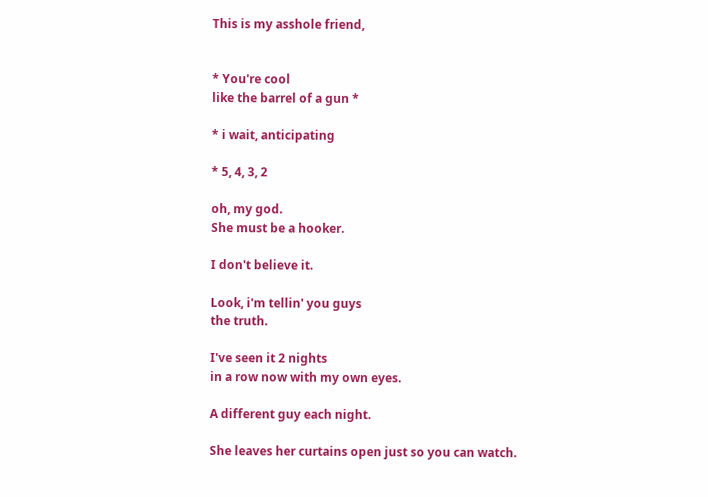This is my asshole friend,


* You're cool
like the barrel of a gun *

* i wait, anticipating

* 5, 4, 3, 2

oh, my god.
She must be a hooker.

I don't believe it.

Look, i'm tellin' you guys
the truth.

I've seen it 2 nights
in a row now with my own eyes.

A different guy each night.

She leaves her curtains open just so you can watch.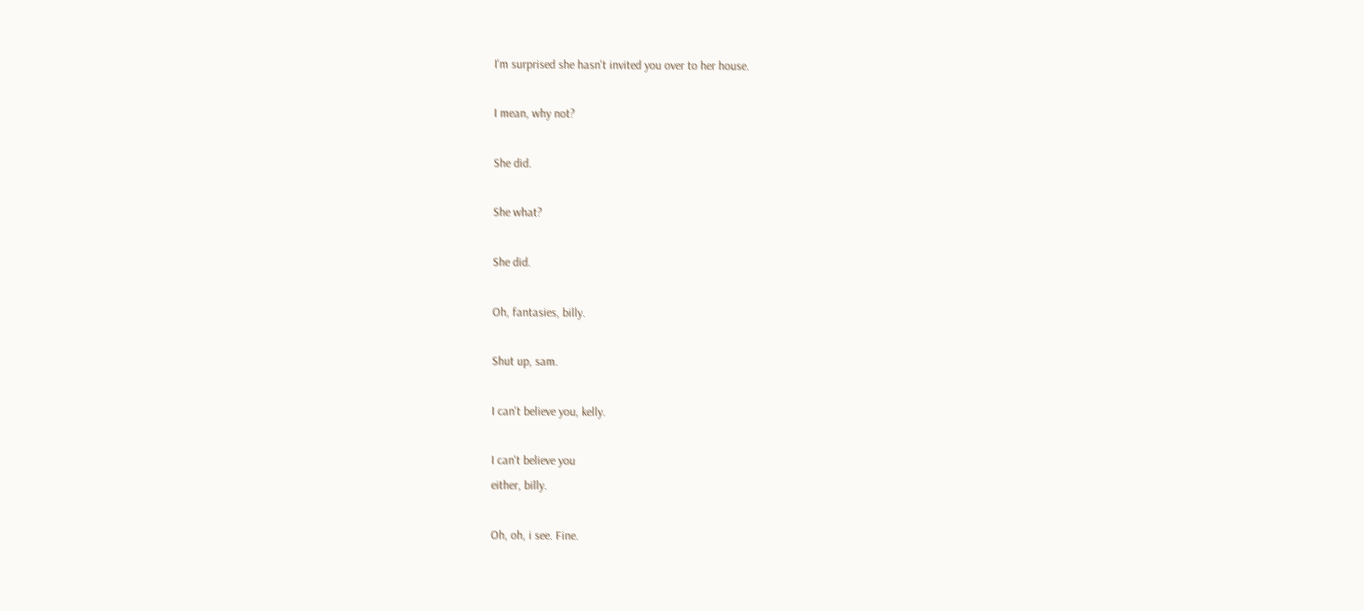I'm surprised she hasn't invited you over to her house.

I mean, why not?

She did.

She what?

She did.

Oh, fantasies, billy.

Shut up, sam.

I can't believe you, kelly.

I can't believe you
either, billy.

Oh, oh, i see. Fine.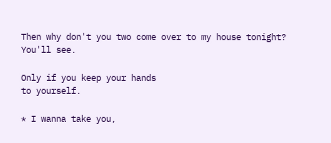Then why don't you two come over to my house tonight?
You'll see.

Only if you keep your hands
to yourself.

* I wanna take you,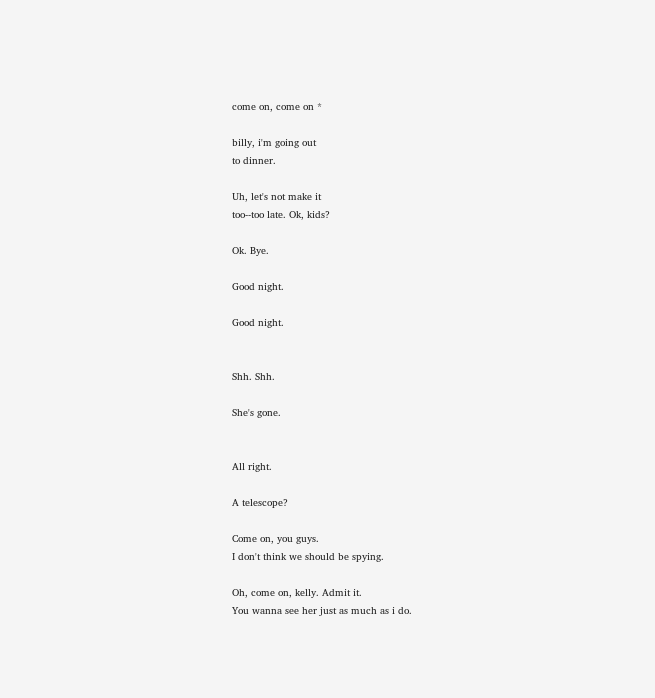come on, come on *

billy, i'm going out
to dinner.

Uh, let's not make it
too--too late. Ok, kids?

Ok. Bye.

Good night.

Good night.


Shh. Shh.

She's gone.


All right.

A telescope?

Come on, you guys.
I don't think we should be spying.

Oh, come on, kelly. Admit it.
You wanna see her just as much as i do.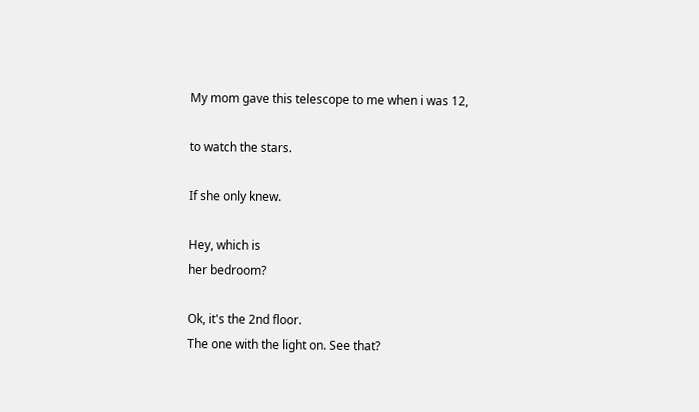My mom gave this telescope to me when i was 12,

to watch the stars.

If she only knew.

Hey, which is
her bedroom?

Ok, it's the 2nd floor.
The one with the light on. See that?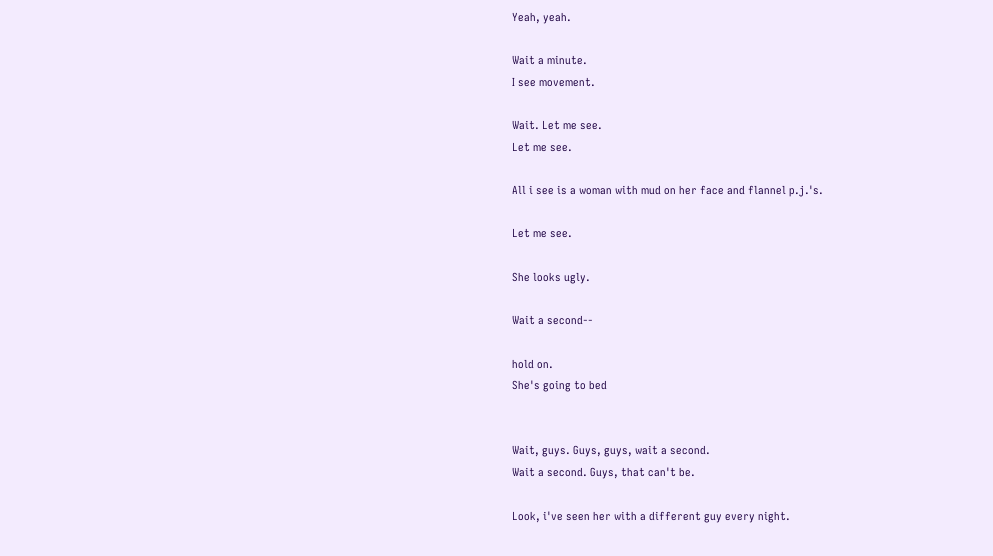Yeah, yeah.

Wait a minute.
I see movement.

Wait. Let me see.
Let me see.

All i see is a woman with mud on her face and flannel p.j.'s.

Let me see.

She looks ugly.

Wait a second--

hold on.
She's going to bed


Wait, guys. Guys, guys, wait a second.
Wait a second. Guys, that can't be.

Look, i've seen her with a different guy every night.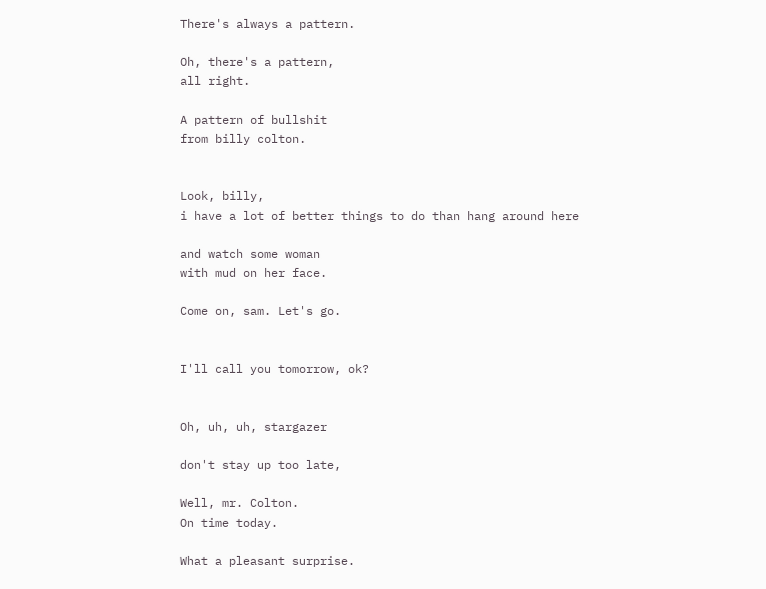There's always a pattern.

Oh, there's a pattern,
all right.

A pattern of bullshit
from billy colton.


Look, billy,
i have a lot of better things to do than hang around here

and watch some woman
with mud on her face.

Come on, sam. Let's go.


I'll call you tomorrow, ok?


Oh, uh, uh, stargazer

don't stay up too late,

Well, mr. Colton.
On time today.

What a pleasant surprise.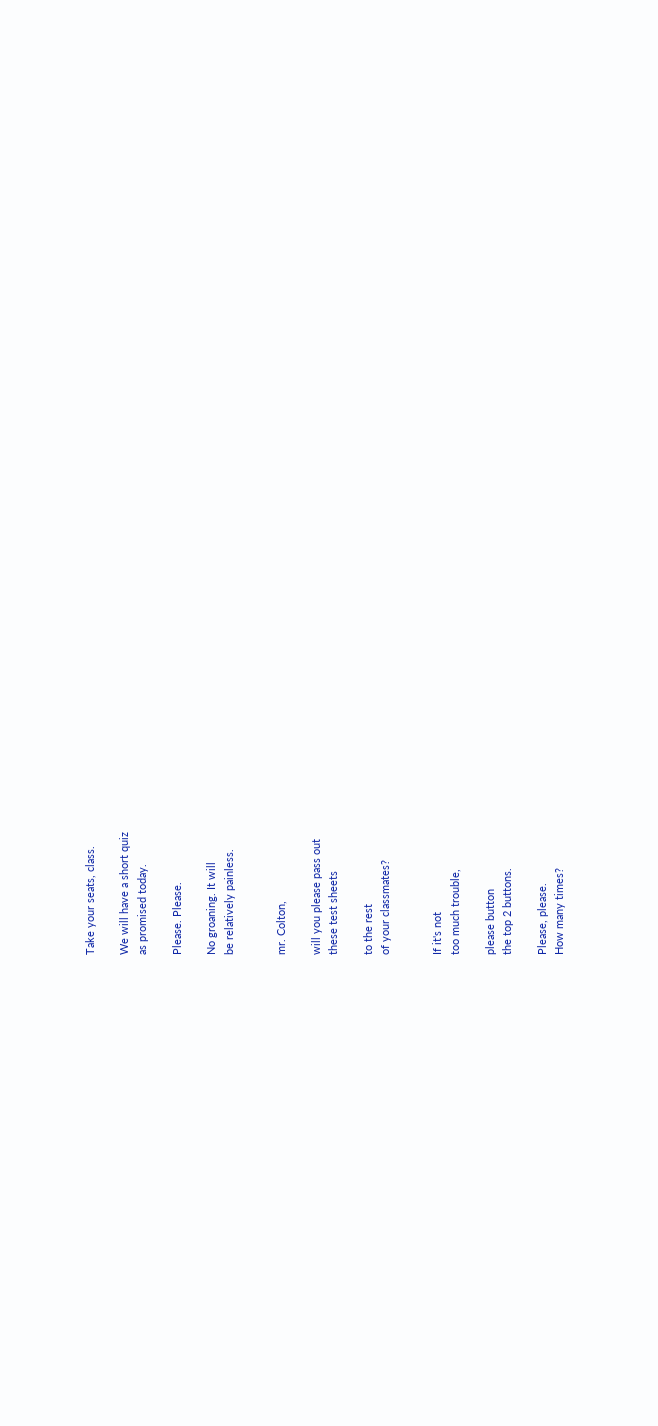Take your seats, class.

We will have a short quiz
as promised today.

Please. Please.

No groaning. It will
be relatively painless.


mr. Colton,

will you please pass out
these test sheets

to the rest
of your classmates?


If it's not
too much trouble,

please button
the top 2 buttons.

Please, please.
How many times?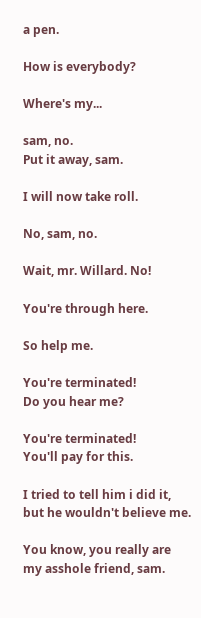a pen.

How is everybody?

Where's my...

sam, no.
Put it away, sam.

I will now take roll.

No, sam, no.

Wait, mr. Willard. No!

You're through here.

So help me.

You're terminated!
Do you hear me?

You're terminated!
You'll pay for this.

I tried to tell him i did it,
but he wouldn't believe me.

You know, you really are
my asshole friend, sam.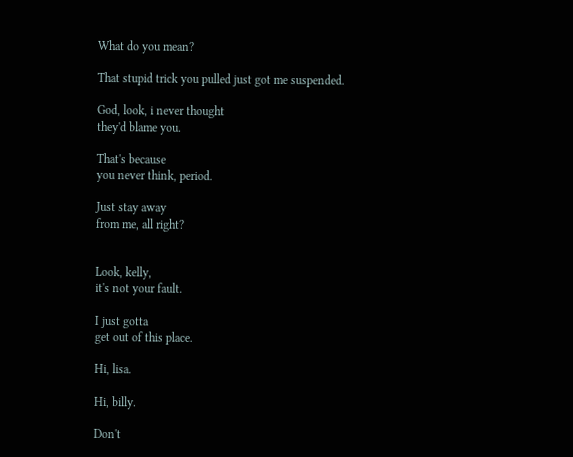What do you mean?

That stupid trick you pulled just got me suspended.

God, look, i never thought
they'd blame you.

That's because
you never think, period.

Just stay away
from me, all right?


Look, kelly,
it's not your fault.

I just gotta
get out of this place.

Hi, lisa.

Hi, billy.

Don't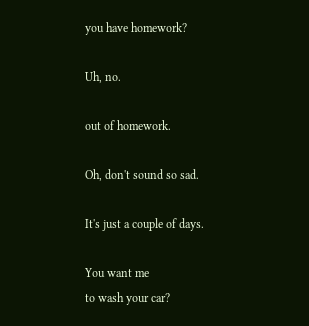you have homework?

Uh, no.

out of homework.

Oh, don't sound so sad.

It's just a couple of days.

You want me
to wash your car?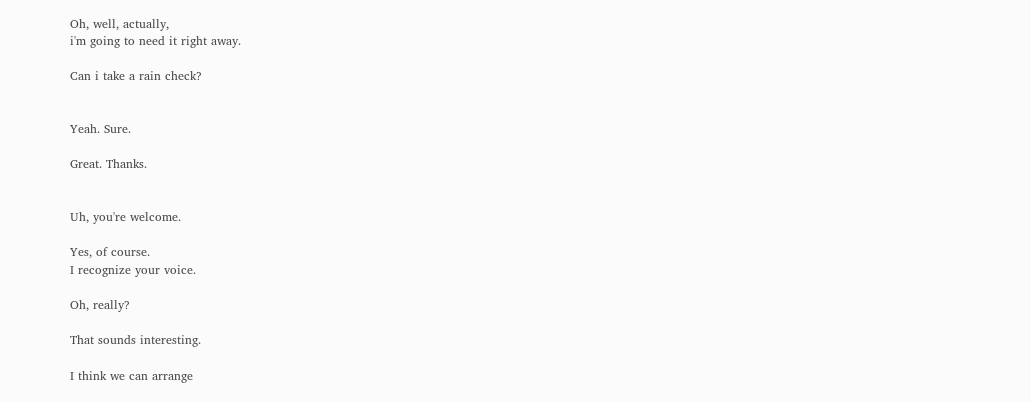Oh, well, actually,
i'm going to need it right away.

Can i take a rain check?


Yeah. Sure.

Great. Thanks.


Uh, you're welcome.

Yes, of course.
I recognize your voice.

Oh, really?

That sounds interesting.

I think we can arrange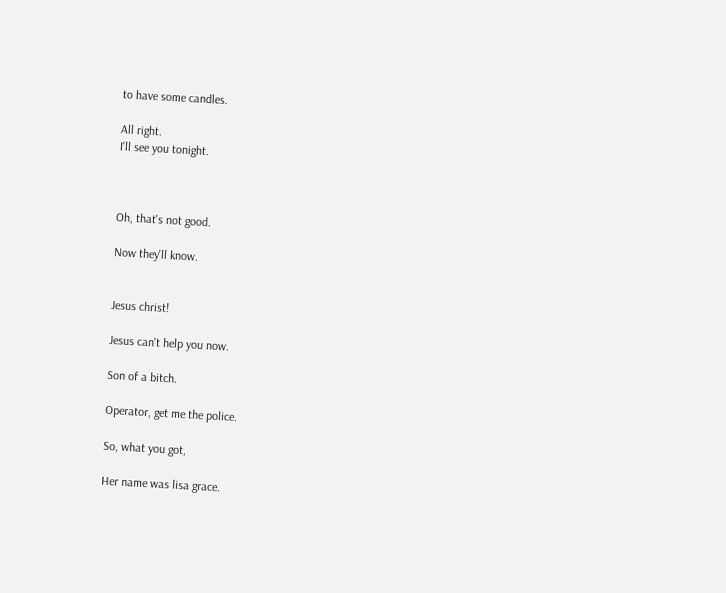to have some candles.

All right.
I'll see you tonight.



Oh, that's not good.

Now they'll know.


Jesus christ!

Jesus can't help you now.

Son of a bitch.

Operator, get me the police.

So, what you got,

Her name was lisa grace.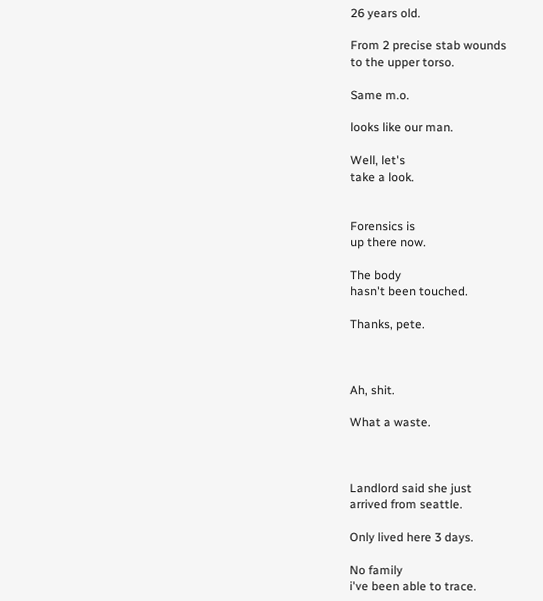26 years old.

From 2 precise stab wounds
to the upper torso.

Same m.o.

looks like our man.

Well, let's
take a look.


Forensics is
up there now.

The body
hasn't been touched.

Thanks, pete.



Ah, shit.

What a waste.



Landlord said she just
arrived from seattle.

Only lived here 3 days.

No family
i've been able to trace.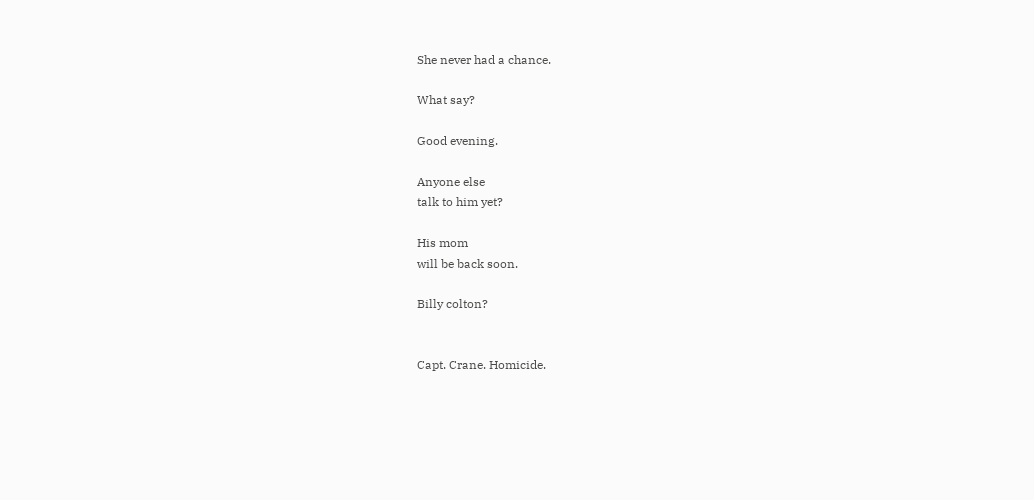She never had a chance.

What say?

Good evening.

Anyone else
talk to him yet?

His mom
will be back soon.

Billy colton?


Capt. Crane. Homicide.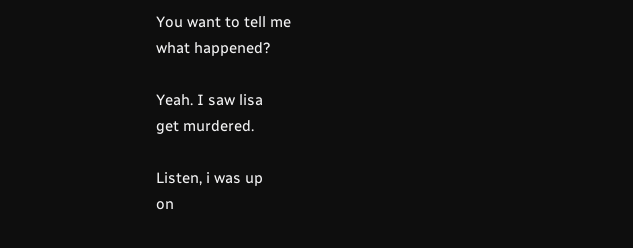You want to tell me
what happened?

Yeah. I saw lisa
get murdered.

Listen, i was up
on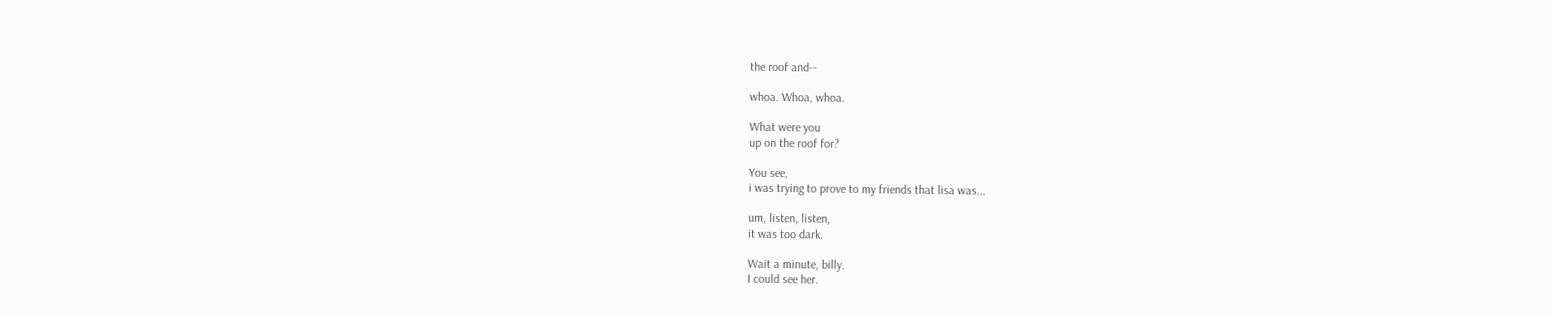the roof and--

whoa. Whoa, whoa.

What were you
up on the roof for?

You see,
i was trying to prove to my friends that lisa was...

um, listen, listen,
it was too dark.

Wait a minute, billy.
I could see her.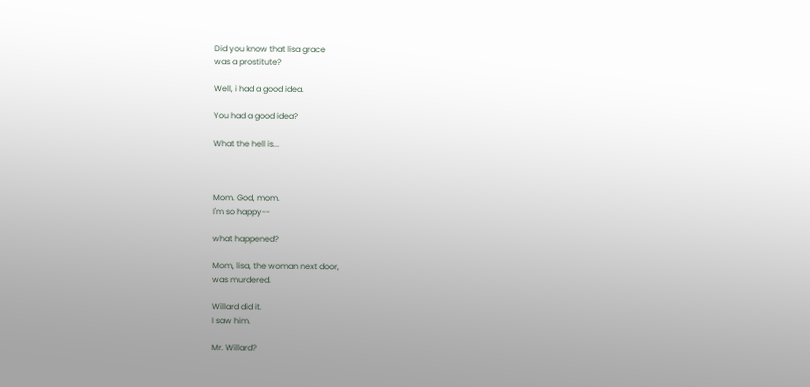Did you know that lisa grace
was a prostitute?

Well, i had a good idea.

You had a good idea?

What the hell is...



Mom. God, mom.
I'm so happy--

what happened?

Mom, lisa, the woman next door,
was murdered.

Willard did it.
I saw him.

Mr. Willard?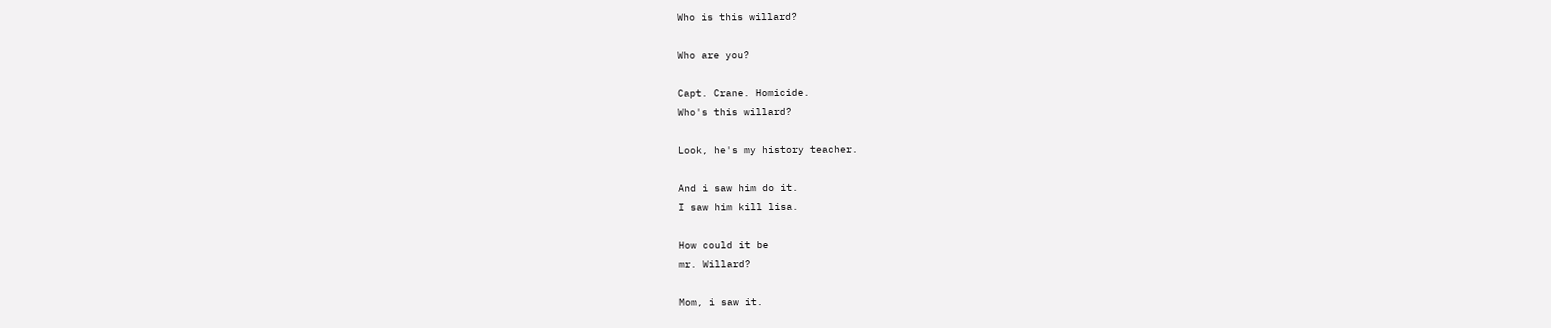Who is this willard?

Who are you?

Capt. Crane. Homicide.
Who's this willard?

Look, he's my history teacher.

And i saw him do it.
I saw him kill lisa.

How could it be
mr. Willard?

Mom, i saw it.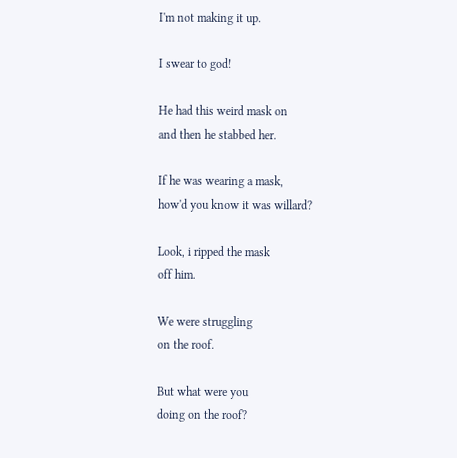I'm not making it up.

I swear to god!

He had this weird mask on
and then he stabbed her.

If he was wearing a mask,
how'd you know it was willard?

Look, i ripped the mask
off him.

We were struggling
on the roof.

But what were you
doing on the roof?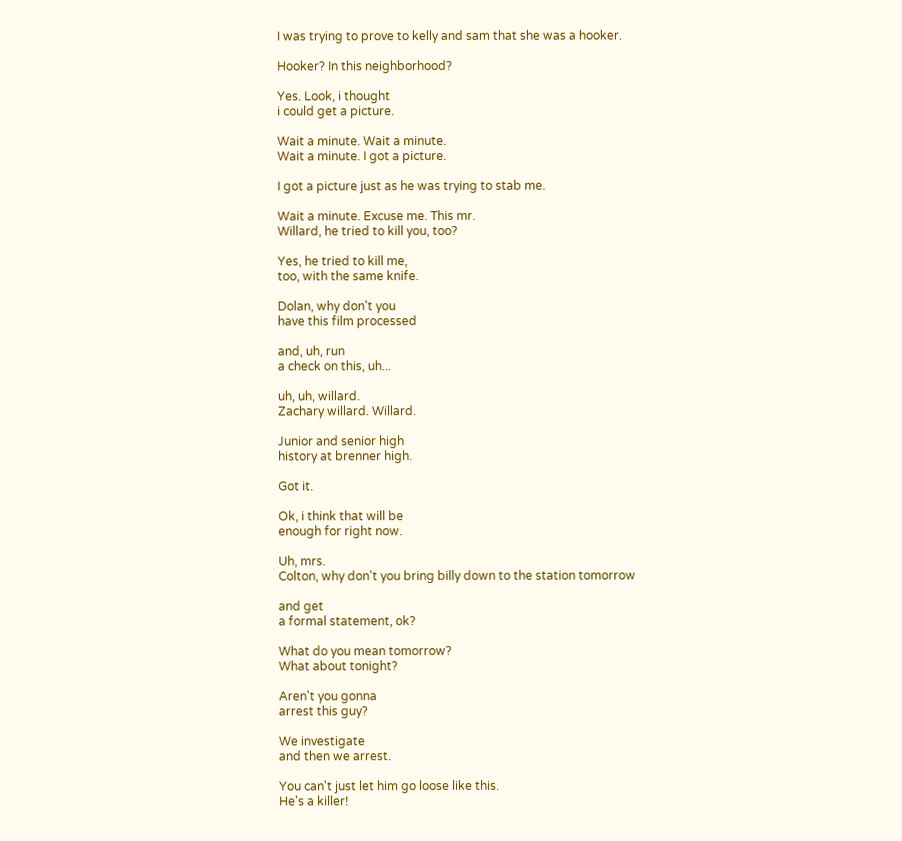I was trying to prove to kelly and sam that she was a hooker.

Hooker? In this neighborhood?

Yes. Look, i thought
i could get a picture.

Wait a minute. Wait a minute.
Wait a minute. I got a picture.

I got a picture just as he was trying to stab me.

Wait a minute. Excuse me. This mr.
Willard, he tried to kill you, too?

Yes, he tried to kill me,
too, with the same knife.

Dolan, why don't you
have this film processed

and, uh, run
a check on this, uh...

uh, uh, willard.
Zachary willard. Willard.

Junior and senior high
history at brenner high.

Got it.

Ok, i think that will be
enough for right now.

Uh, mrs.
Colton, why don't you bring billy down to the station tomorrow

and get
a formal statement, ok?

What do you mean tomorrow?
What about tonight?

Aren't you gonna
arrest this guy?

We investigate
and then we arrest.

You can't just let him go loose like this.
He's a killer!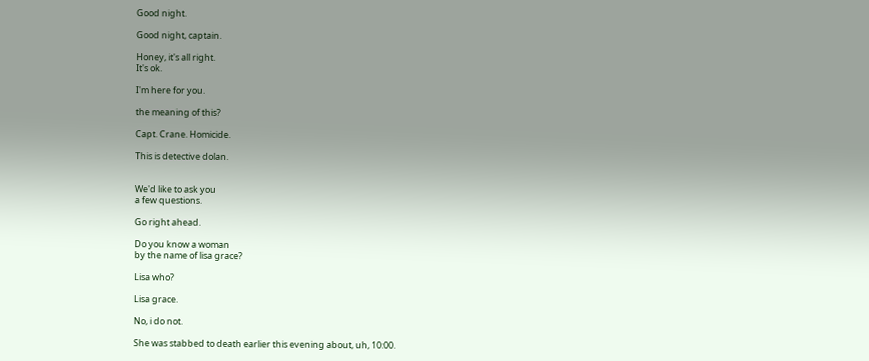Good night.

Good night, captain.

Honey, it's all right.
It's ok.

I'm here for you.

the meaning of this?

Capt. Crane. Homicide.

This is detective dolan.


We'd like to ask you
a few questions.

Go right ahead.

Do you know a woman
by the name of lisa grace?

Lisa who?

Lisa grace.

No, i do not.

She was stabbed to death earlier this evening about, uh, 10:00.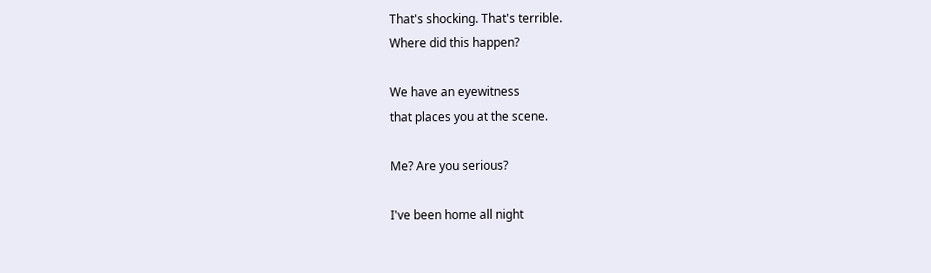That's shocking. That's terrible.
Where did this happen?

We have an eyewitness
that places you at the scene.

Me? Are you serious?

I've been home all night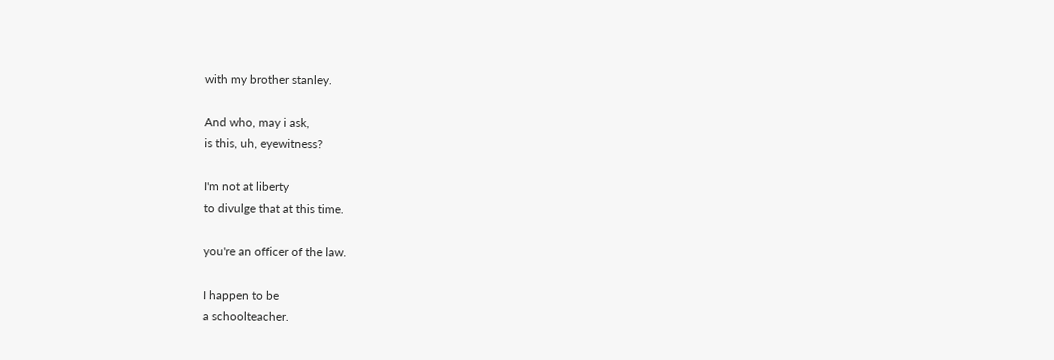with my brother stanley.

And who, may i ask,
is this, uh, eyewitness?

I'm not at liberty
to divulge that at this time.

you're an officer of the law.

I happen to be
a schoolteacher.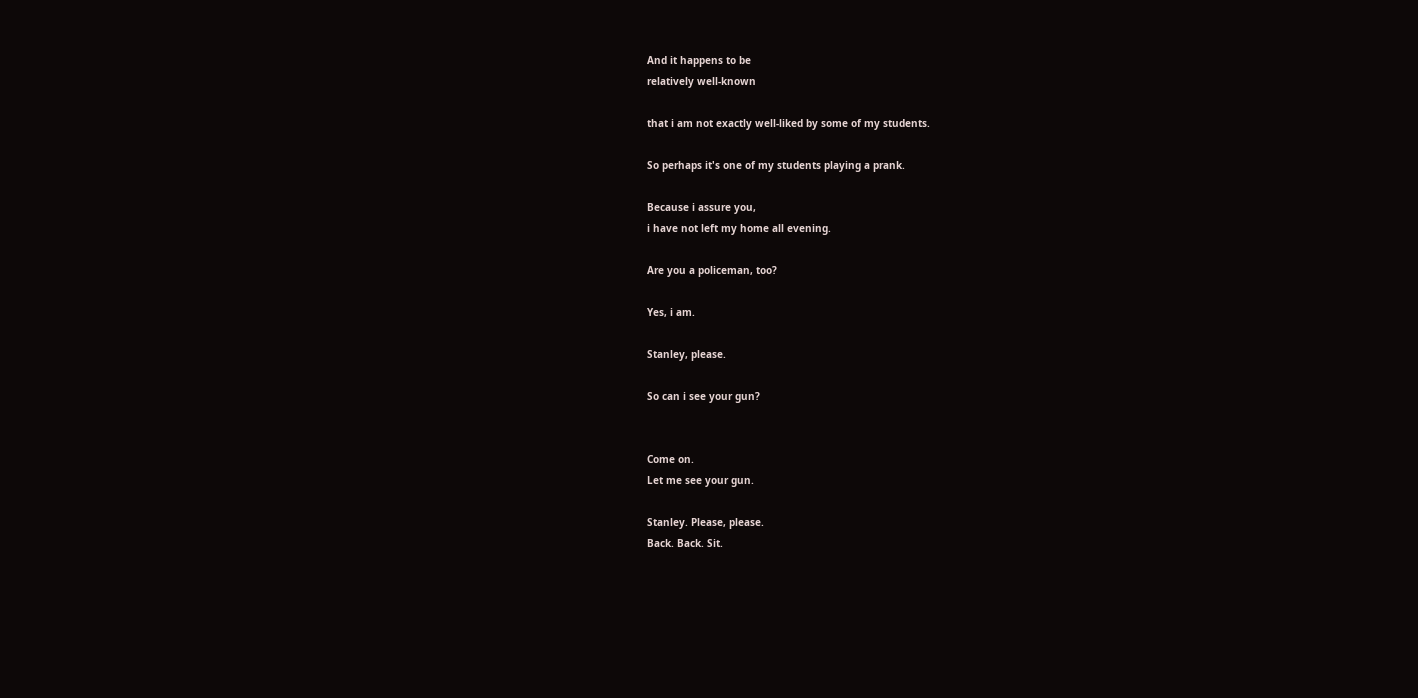And it happens to be
relatively well-known

that i am not exactly well-liked by some of my students.

So perhaps it's one of my students playing a prank.

Because i assure you,
i have not left my home all evening.

Are you a policeman, too?

Yes, i am.

Stanley, please.

So can i see your gun?


Come on.
Let me see your gun.

Stanley. Please, please.
Back. Back. Sit.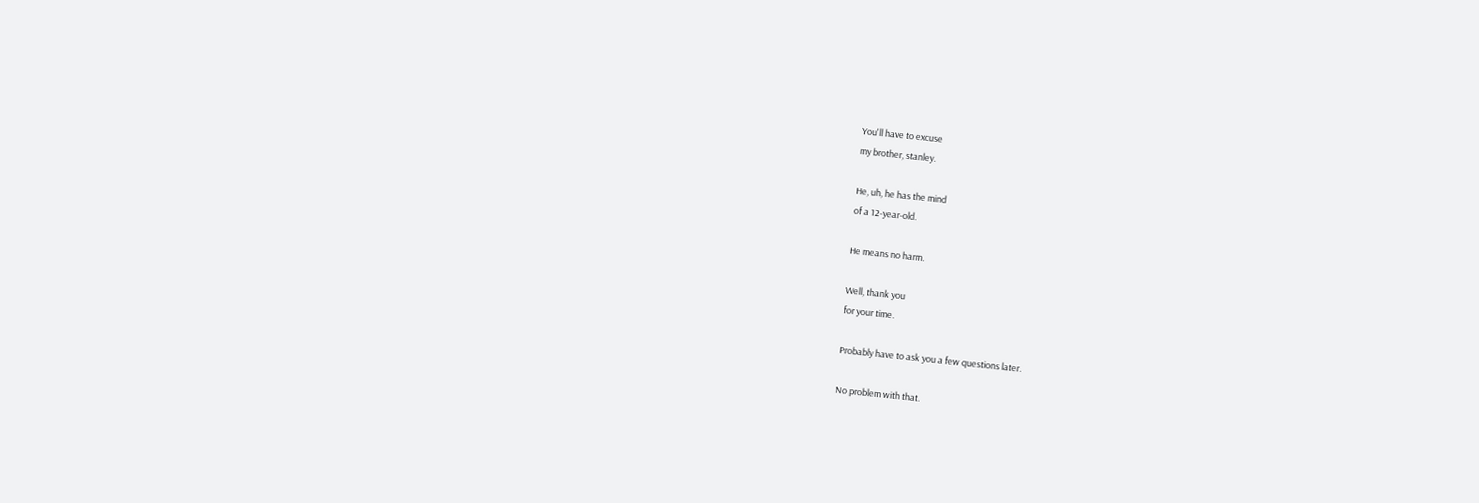You'll have to excuse
my brother, stanley.

He, uh, he has the mind
of a 12-year-old.

He means no harm.

Well, thank you
for your time.

Probably have to ask you a few questions later.

No problem with that.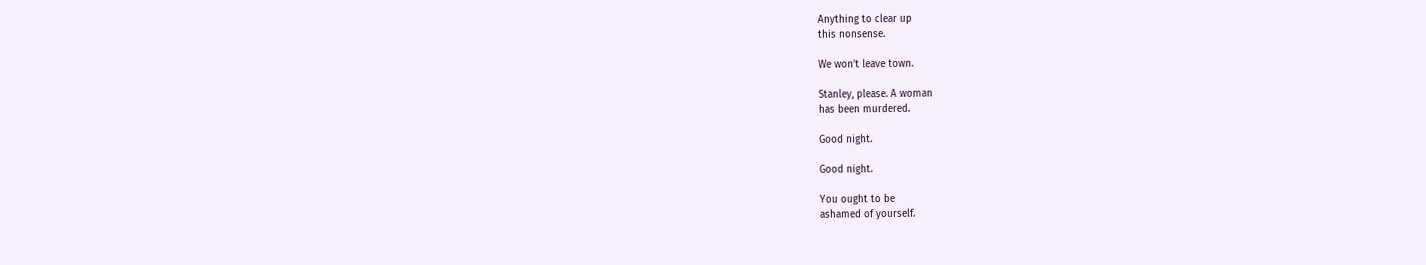Anything to clear up
this nonsense.

We won't leave town.

Stanley, please. A woman
has been murdered.

Good night.

Good night.

You ought to be
ashamed of yourself.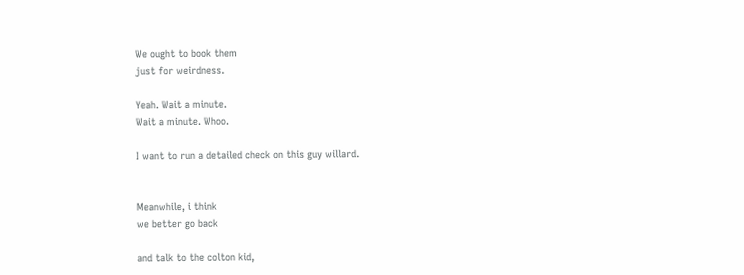We ought to book them
just for weirdness.

Yeah. Wait a minute.
Wait a minute. Whoo.

I want to run a detailed check on this guy willard.


Meanwhile, i think
we better go back

and talk to the colton kid,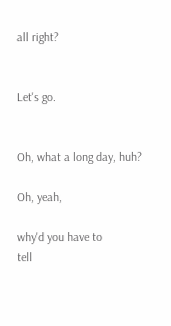all right?


Let's go.


Oh, what a long day, huh?

Oh, yeah,

why'd you have to
tell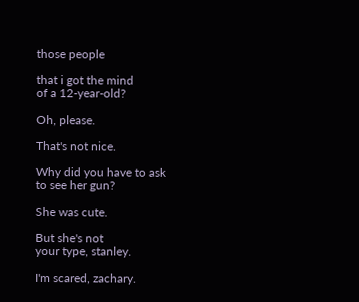those people

that i got the mind
of a 12-year-old?

Oh, please.

That's not nice.

Why did you have to ask
to see her gun?

She was cute.

But she's not
your type, stanley.

I'm scared, zachary.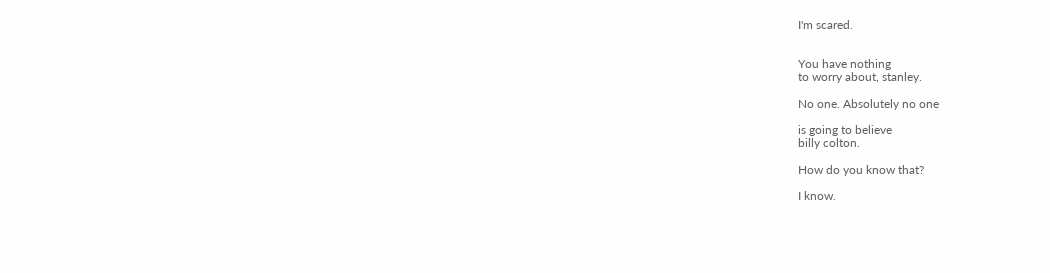I'm scared.


You have nothing
to worry about, stanley.

No one. Absolutely no one

is going to believe
billy colton.

How do you know that?

I know.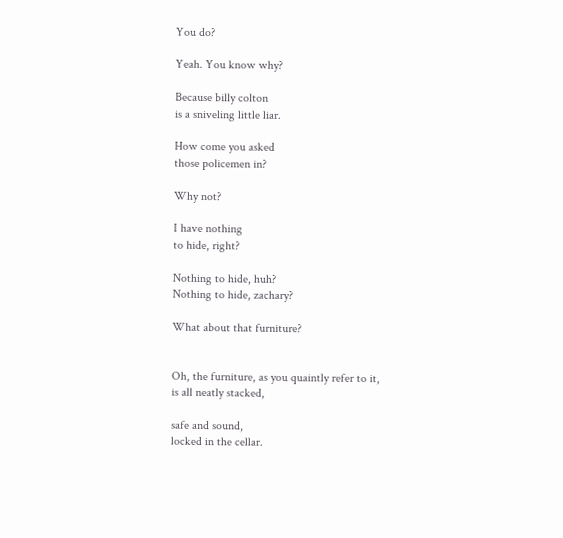You do?

Yeah. You know why?

Because billy colton
is a sniveling little liar.

How come you asked
those policemen in?

Why not?

I have nothing
to hide, right?

Nothing to hide, huh?
Nothing to hide, zachary?

What about that furniture?


Oh, the furniture, as you quaintly refer to it,
is all neatly stacked,

safe and sound,
locked in the cellar.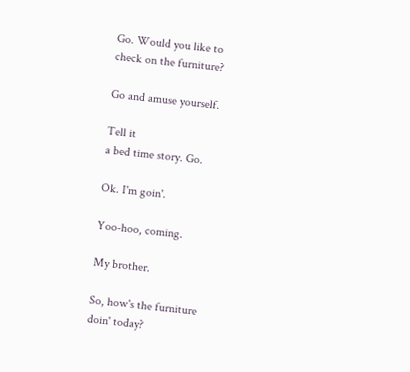Go. Would you like to
check on the furniture?

Go and amuse yourself.

Tell it
a bed time story. Go.

Ok. I'm goin'.

Yoo-hoo, coming.

My brother.

So, how's the furniture
doin' today?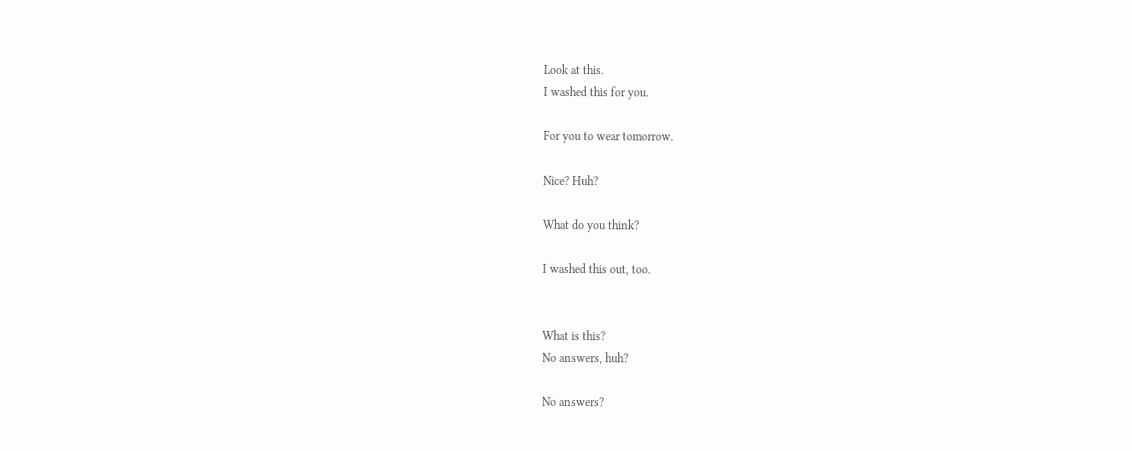Look at this.
I washed this for you.

For you to wear tomorrow.

Nice? Huh?

What do you think?

I washed this out, too.


What is this?
No answers, huh?

No answers?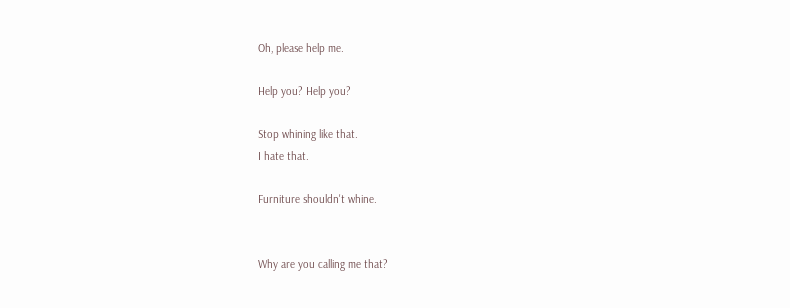Oh, please help me.

Help you? Help you?

Stop whining like that.
I hate that.

Furniture shouldn't whine.


Why are you calling me that?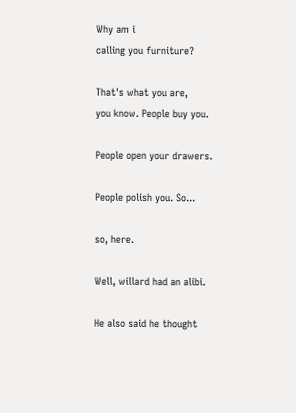Why am i
calling you furniture?

That's what you are,
you know. People buy you.

People open your drawers.

People polish you. So...

so, here.

Well, willard had an alibi.

He also said he thought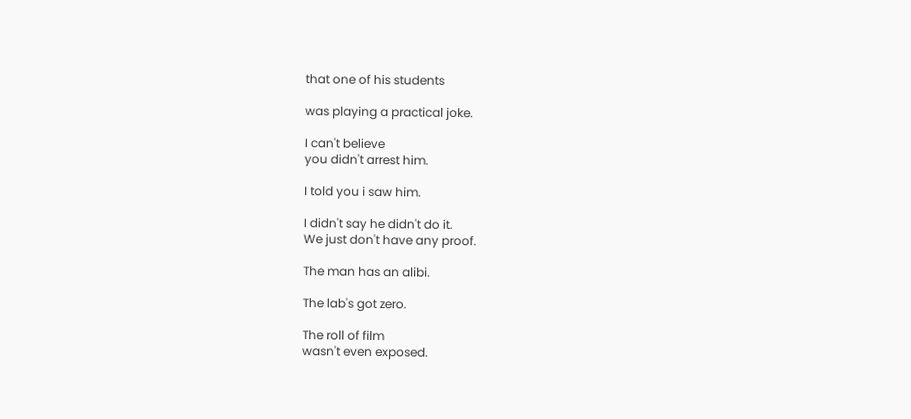that one of his students

was playing a practical joke.

I can't believe
you didn't arrest him.

I told you i saw him.

I didn't say he didn't do it.
We just don't have any proof.

The man has an alibi.

The lab's got zero.

The roll of film
wasn't even exposed.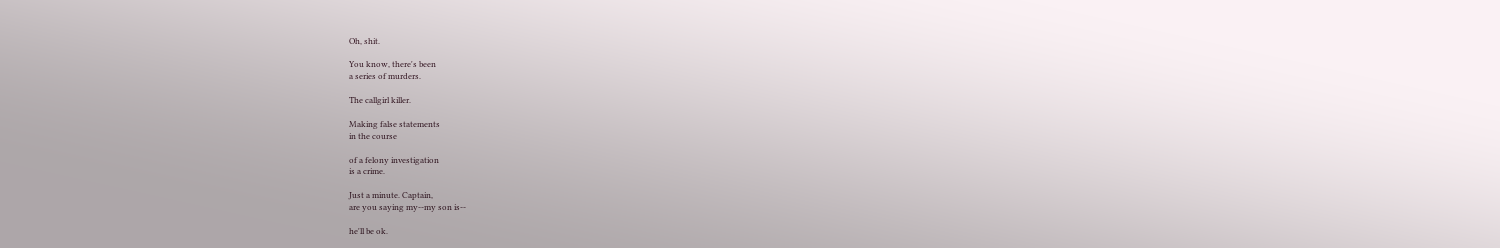Oh, shit.

You know, there's been
a series of murders.

The callgirl killer.

Making false statements
in the course

of a felony investigation
is a crime.

Just a minute. Captain,
are you saying my--my son is--

he'll be ok.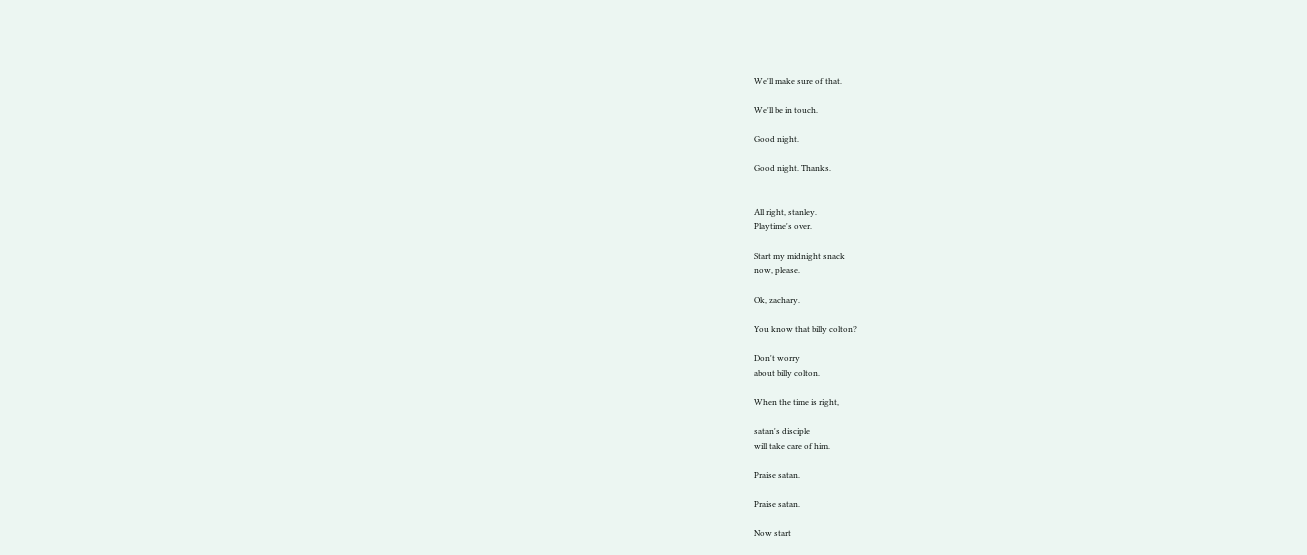We'll make sure of that.

We'll be in touch.

Good night.

Good night. Thanks.


All right, stanley.
Playtime's over.

Start my midnight snack
now, please.

Ok, zachary.

You know that billy colton?

Don't worry
about billy colton.

When the time is right,

satan's disciple
will take care of him.

Praise satan.

Praise satan.

Now start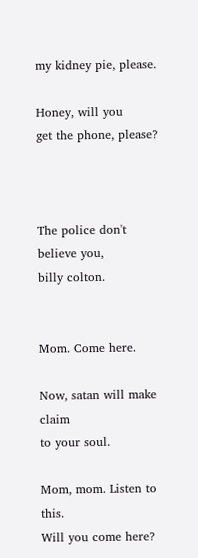my kidney pie, please.

Honey, will you
get the phone, please?



The police don't believe you,
billy colton.


Mom. Come here.

Now, satan will make claim
to your soul.

Mom, mom. Listen to this.
Will you come here?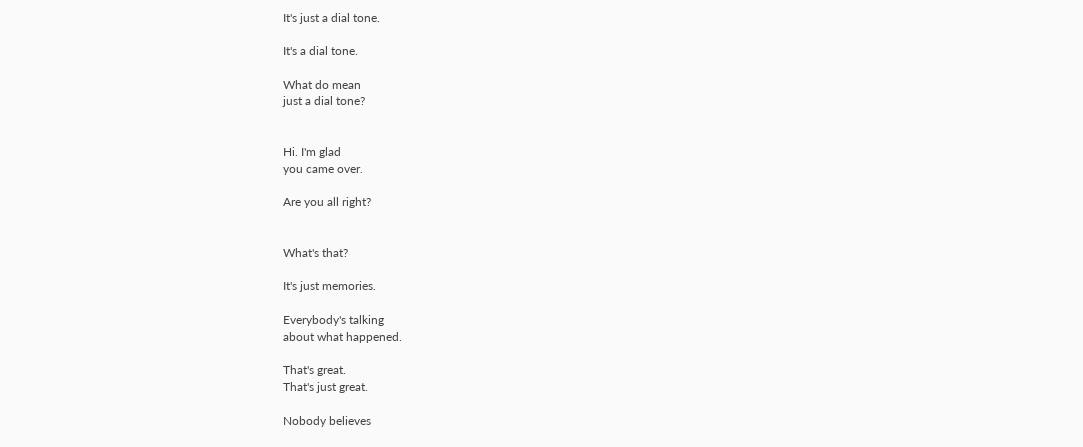It's just a dial tone.

It's a dial tone.

What do mean
just a dial tone?


Hi. I'm glad
you came over.

Are you all right?


What's that?

It's just memories.

Everybody's talking
about what happened.

That's great.
That's just great.

Nobody believes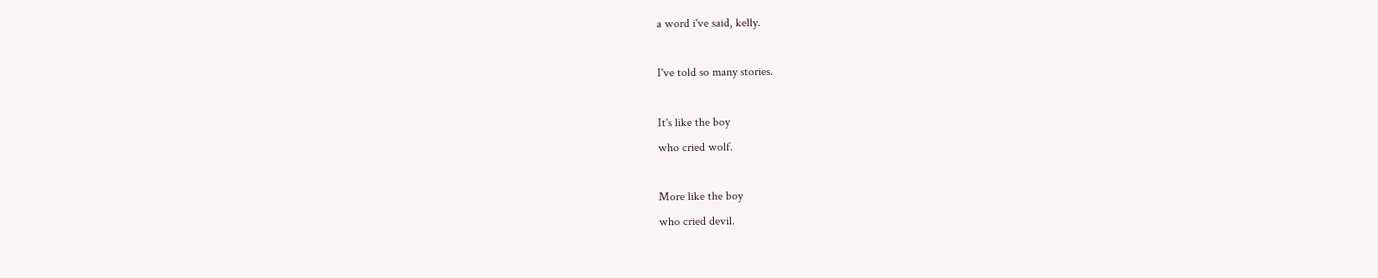a word i've said, kelly.

I've told so many stories.

It's like the boy
who cried wolf.

More like the boy
who cried devil.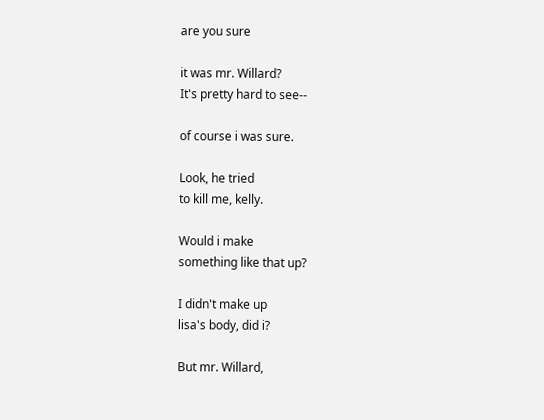are you sure

it was mr. Willard?
It's pretty hard to see--

of course i was sure.

Look, he tried
to kill me, kelly.

Would i make
something like that up?

I didn't make up
lisa's body, did i?

But mr. Willard,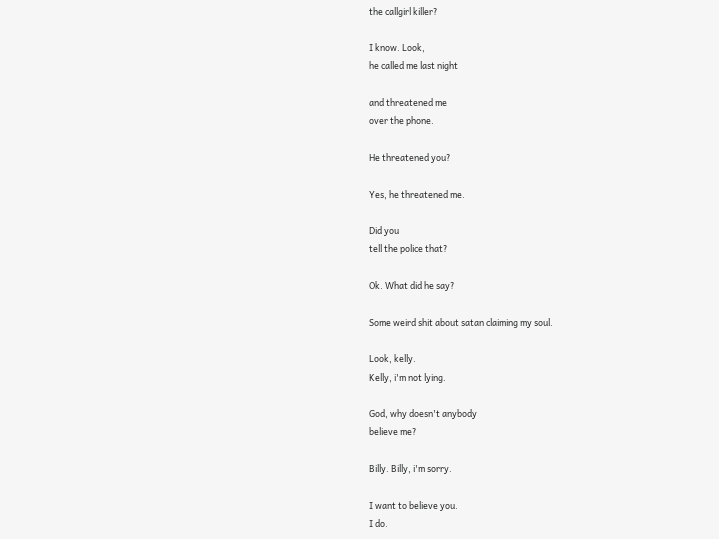the callgirl killer?

I know. Look,
he called me last night

and threatened me
over the phone.

He threatened you?

Yes, he threatened me.

Did you
tell the police that?

Ok. What did he say?

Some weird shit about satan claiming my soul.

Look, kelly.
Kelly, i'm not lying.

God, why doesn't anybody
believe me?

Billy. Billy, i'm sorry.

I want to believe you.
I do.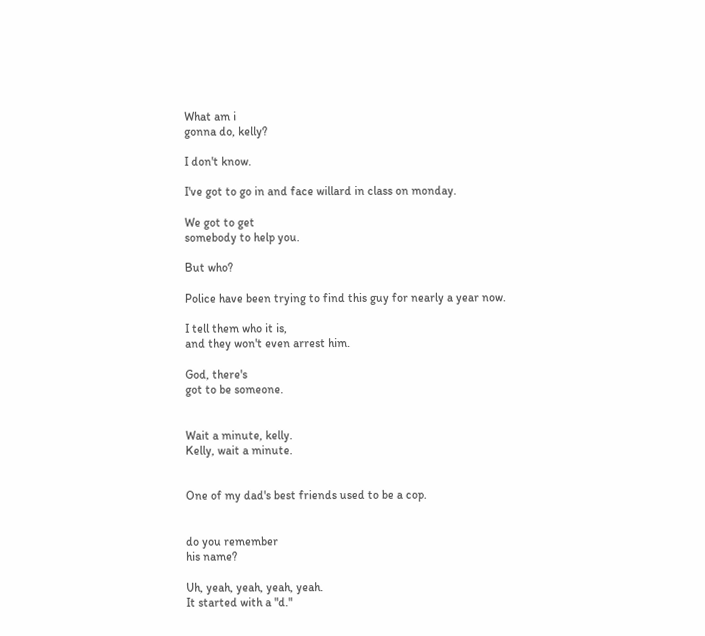What am i
gonna do, kelly?

I don't know.

I've got to go in and face willard in class on monday.

We got to get
somebody to help you.

But who?

Police have been trying to find this guy for nearly a year now.

I tell them who it is,
and they won't even arrest him.

God, there's
got to be someone.


Wait a minute, kelly.
Kelly, wait a minute.


One of my dad's best friends used to be a cop.


do you remember
his name?

Uh, yeah, yeah, yeah, yeah.
It started with a "d."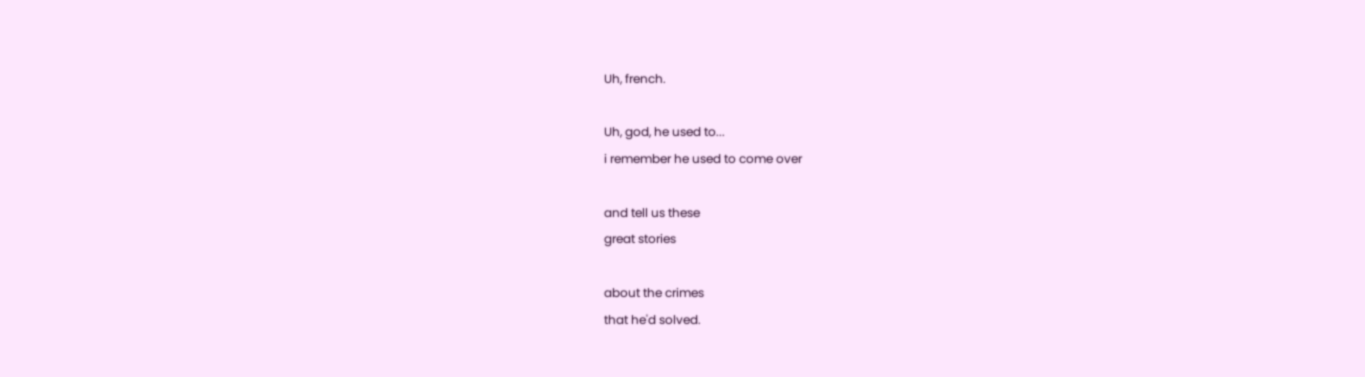Uh, french.

Uh, god, he used to...
i remember he used to come over

and tell us these
great stories

about the crimes
that he'd solved.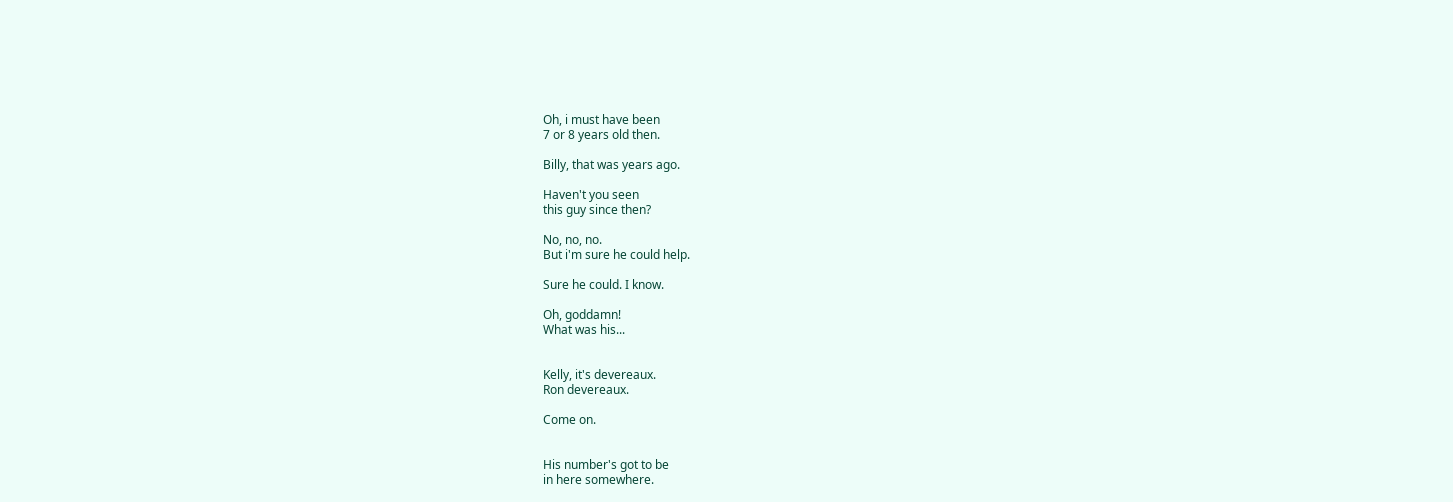Oh, i must have been
7 or 8 years old then.

Billy, that was years ago.

Haven't you seen
this guy since then?

No, no, no.
But i'm sure he could help.

Sure he could. I know.

Oh, goddamn!
What was his...


Kelly, it's devereaux.
Ron devereaux.

Come on.


His number's got to be
in here somewhere.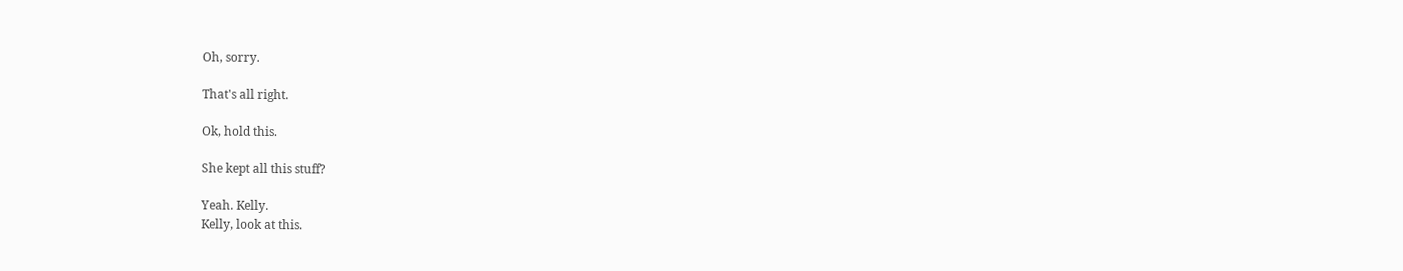Oh, sorry.

That's all right.

Ok, hold this.

She kept all this stuff?

Yeah. Kelly.
Kelly, look at this.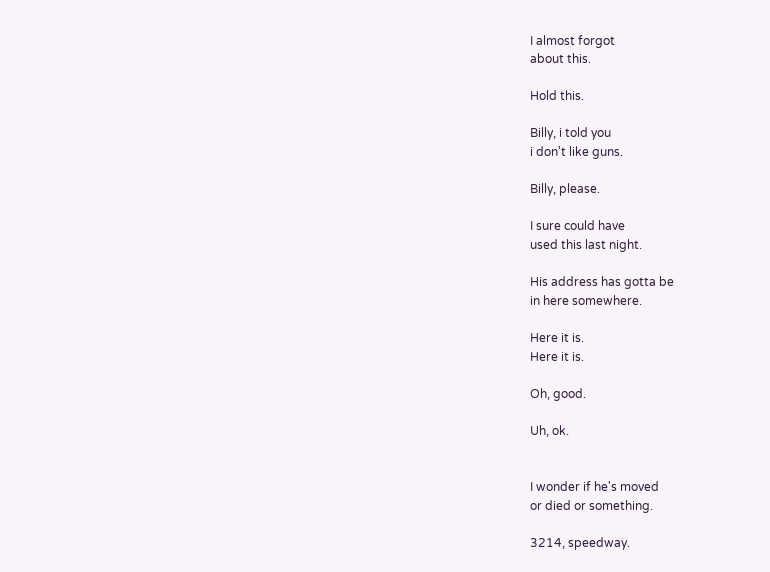I almost forgot
about this.

Hold this.

Billy, i told you
i don't like guns.

Billy, please.

I sure could have
used this last night.

His address has gotta be
in here somewhere.

Here it is.
Here it is.

Oh, good.

Uh, ok.


I wonder if he's moved
or died or something.

3214, speedway.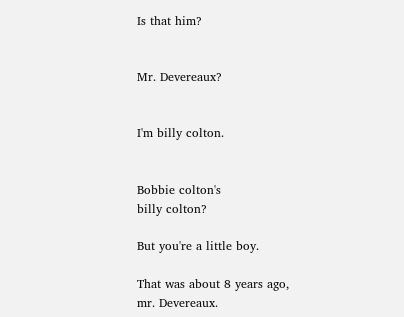Is that him?


Mr. Devereaux?


I'm billy colton.


Bobbie colton's
billy colton?

But you're a little boy.

That was about 8 years ago,
mr. Devereaux.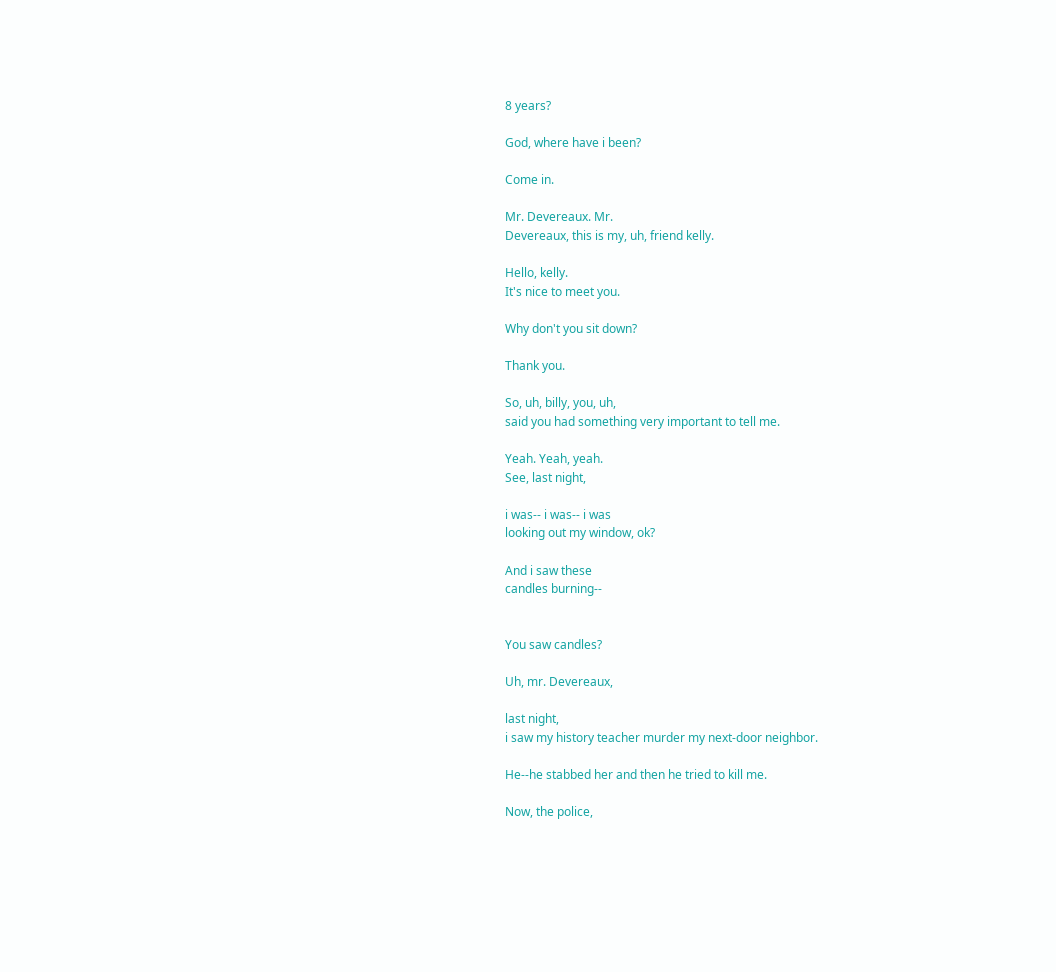8 years?

God, where have i been?

Come in.

Mr. Devereaux. Mr.
Devereaux, this is my, uh, friend kelly.

Hello, kelly.
It's nice to meet you.

Why don't you sit down?

Thank you.

So, uh, billy, you, uh,
said you had something very important to tell me.

Yeah. Yeah, yeah.
See, last night,

i was-- i was-- i was
looking out my window, ok?

And i saw these
candles burning--


You saw candles?

Uh, mr. Devereaux,

last night,
i saw my history teacher murder my next-door neighbor.

He--he stabbed her and then he tried to kill me.

Now, the police,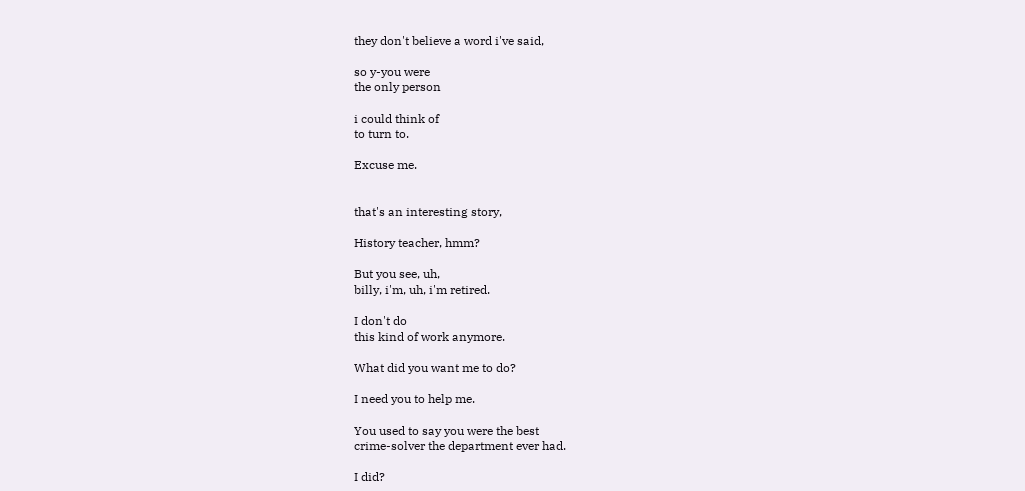they don't believe a word i've said,

so y-you were
the only person

i could think of
to turn to.

Excuse me.


that's an interesting story,

History teacher, hmm?

But you see, uh,
billy, i'm, uh, i'm retired.

I don't do
this kind of work anymore.

What did you want me to do?

I need you to help me.

You used to say you were the best
crime-solver the department ever had.

I did?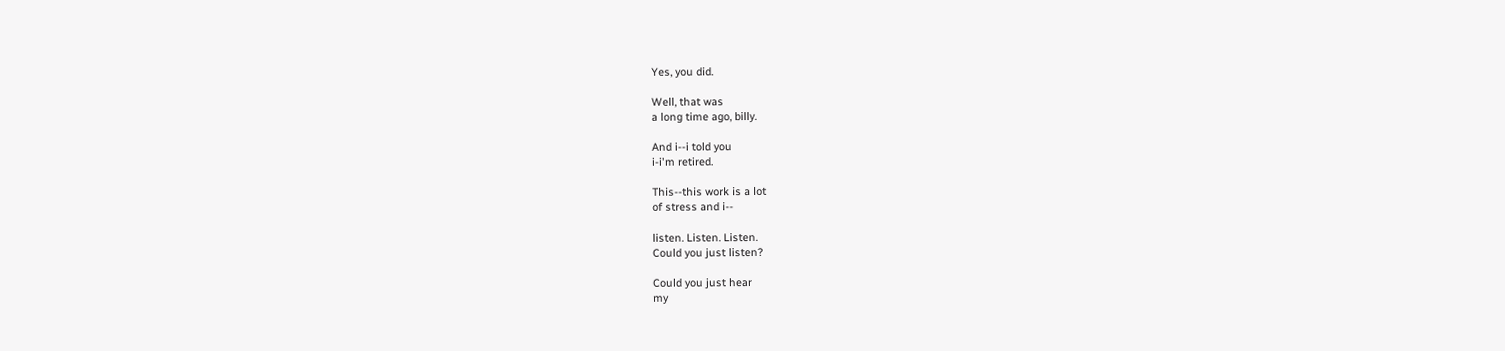Yes, you did.

Well, that was
a long time ago, billy.

And i--i told you
i-i'm retired.

This--this work is a lot
of stress and i--

listen. Listen. Listen.
Could you just listen?

Could you just hear
my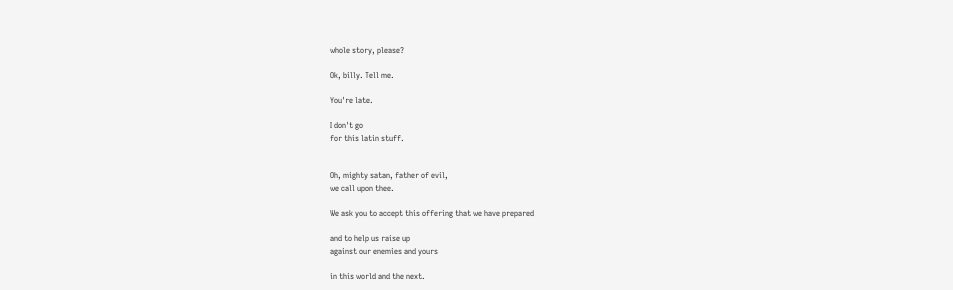whole story, please?

Ok, billy. Tell me.

You're late.

I don't go
for this latin stuff.


Oh, mighty satan, father of evil,
we call upon thee.

We ask you to accept this offering that we have prepared

and to help us raise up
against our enemies and yours

in this world and the next.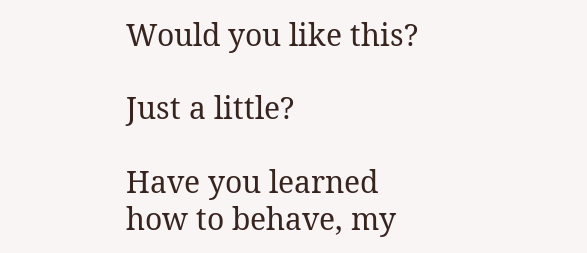Would you like this?

Just a little?

Have you learned
how to behave, my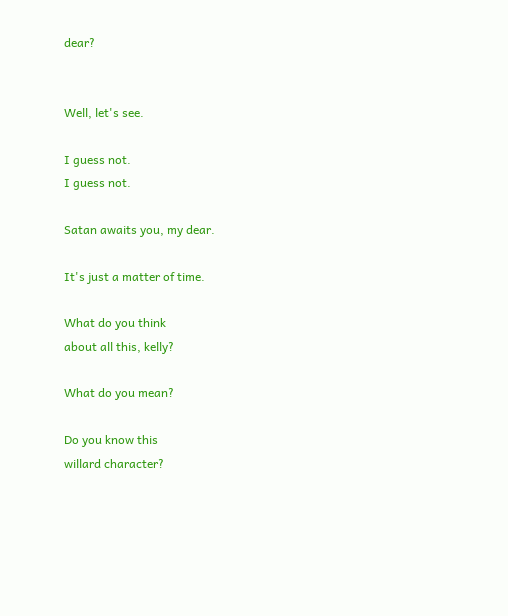dear?


Well, let's see.

I guess not.
I guess not.

Satan awaits you, my dear.

It's just a matter of time.

What do you think
about all this, kelly?

What do you mean?

Do you know this
willard character?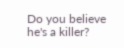Do you believe
he's a killer?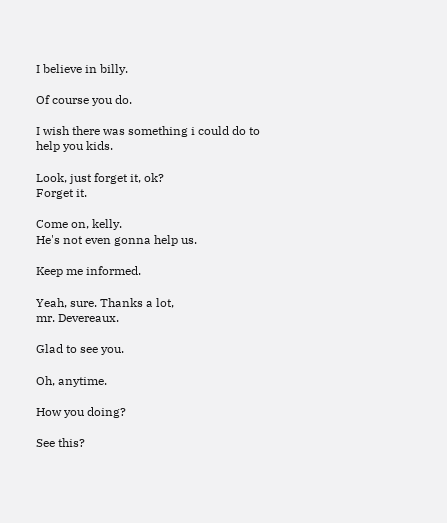I believe in billy.

Of course you do.

I wish there was something i could do to help you kids.

Look, just forget it, ok?
Forget it.

Come on, kelly.
He's not even gonna help us.

Keep me informed.

Yeah, sure. Thanks a lot,
mr. Devereaux.

Glad to see you.

Oh, anytime.

How you doing?

See this?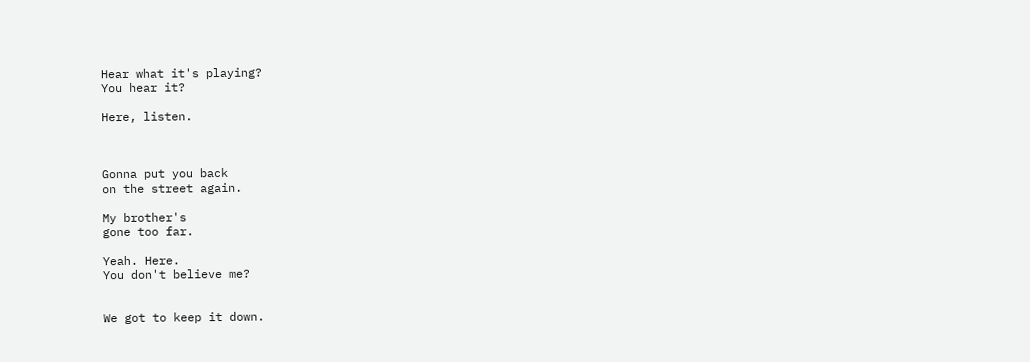Hear what it's playing?
You hear it?

Here, listen.



Gonna put you back
on the street again.

My brother's
gone too far.

Yeah. Here.
You don't believe me?


We got to keep it down.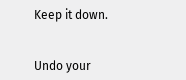Keep it down.


Undo your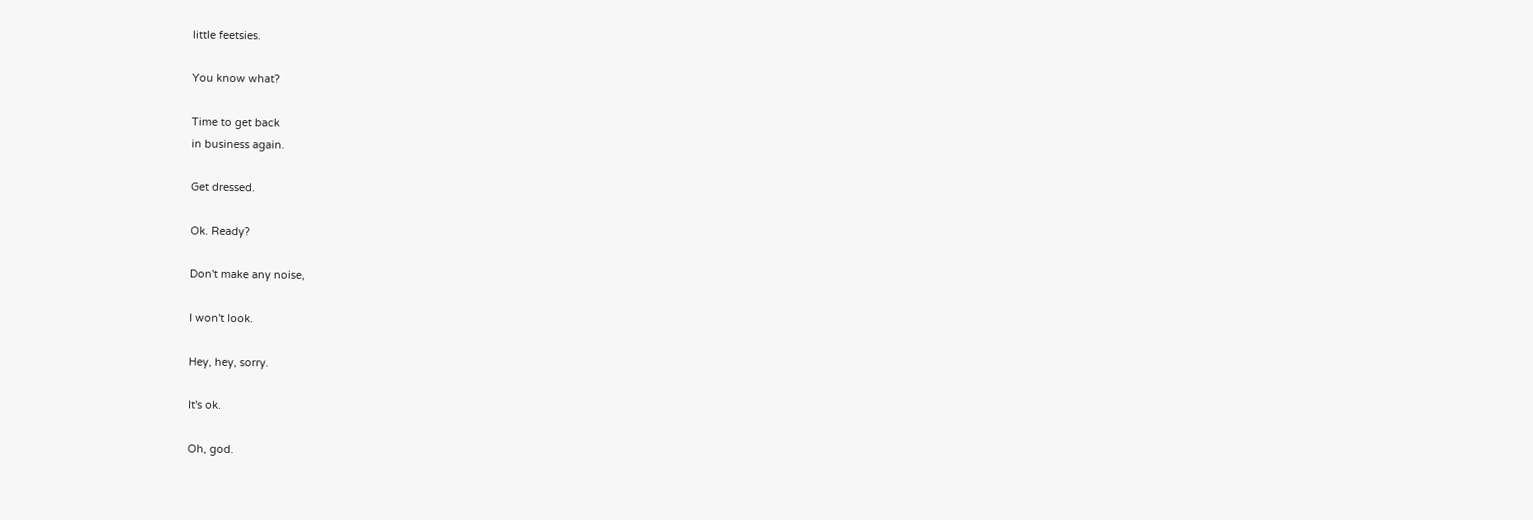little feetsies.

You know what?

Time to get back
in business again.

Get dressed.

Ok. Ready?

Don't make any noise,

I won't look.

Hey, hey, sorry.

It's ok.

Oh, god.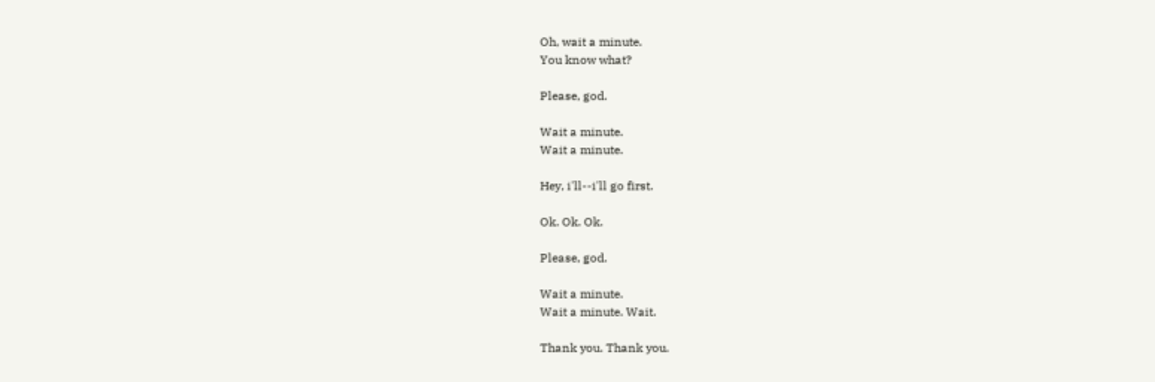Oh, wait a minute.
You know what?

Please, god.

Wait a minute.
Wait a minute.

Hey, i'll--i'll go first.

Ok. Ok. Ok.

Please, god.

Wait a minute.
Wait a minute. Wait.

Thank you. Thank you.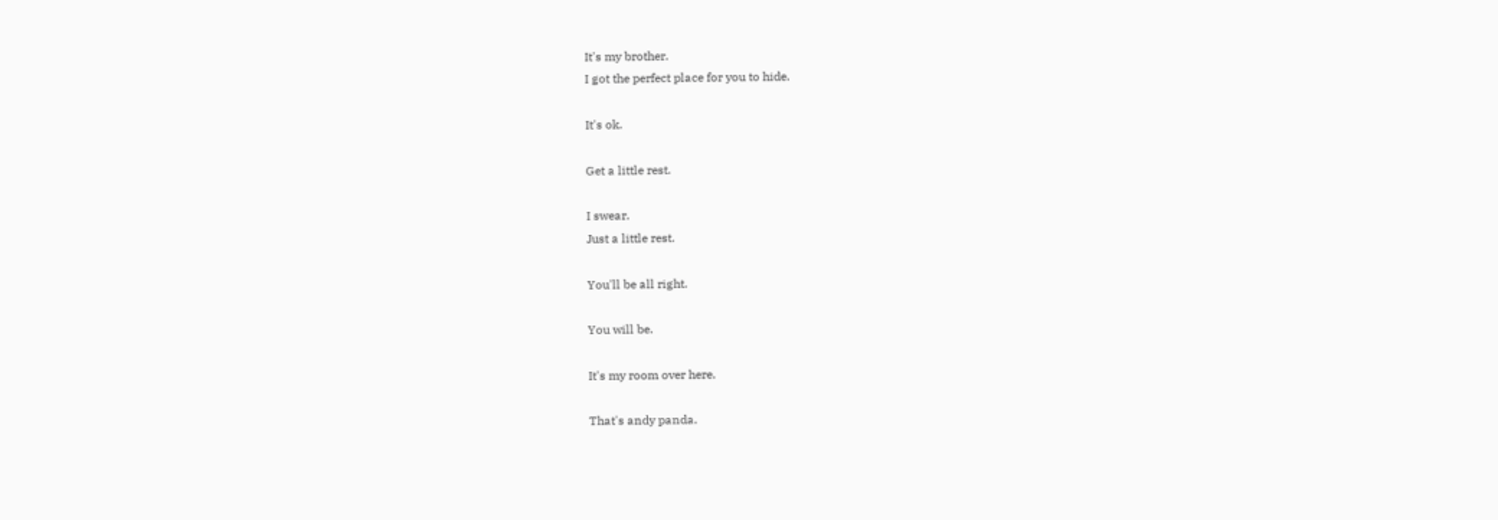It's my brother.
I got the perfect place for you to hide.

It's ok.

Get a little rest.

I swear.
Just a little rest.

You'll be all right.

You will be.

It's my room over here.

That's andy panda.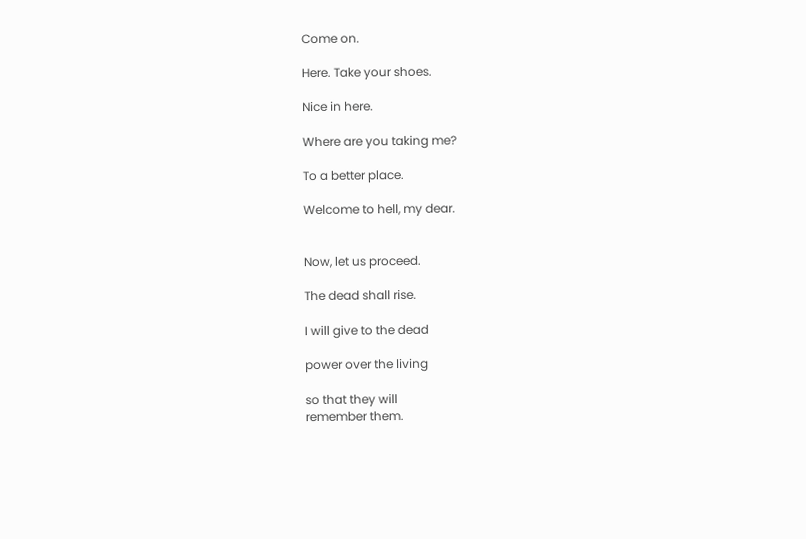Come on.

Here. Take your shoes.

Nice in here.

Where are you taking me?

To a better place.

Welcome to hell, my dear.


Now, let us proceed.

The dead shall rise.

I will give to the dead

power over the living

so that they will
remember them.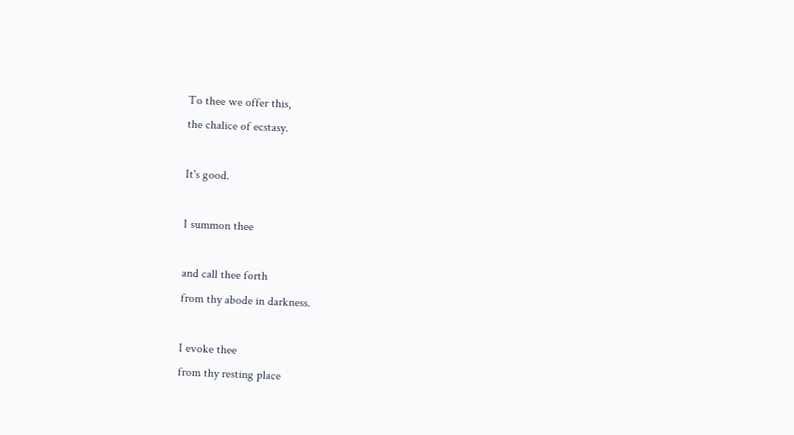To thee we offer this,
the chalice of ecstasy.

It's good.

I summon thee

and call thee forth
from thy abode in darkness.

I evoke thee
from thy resting place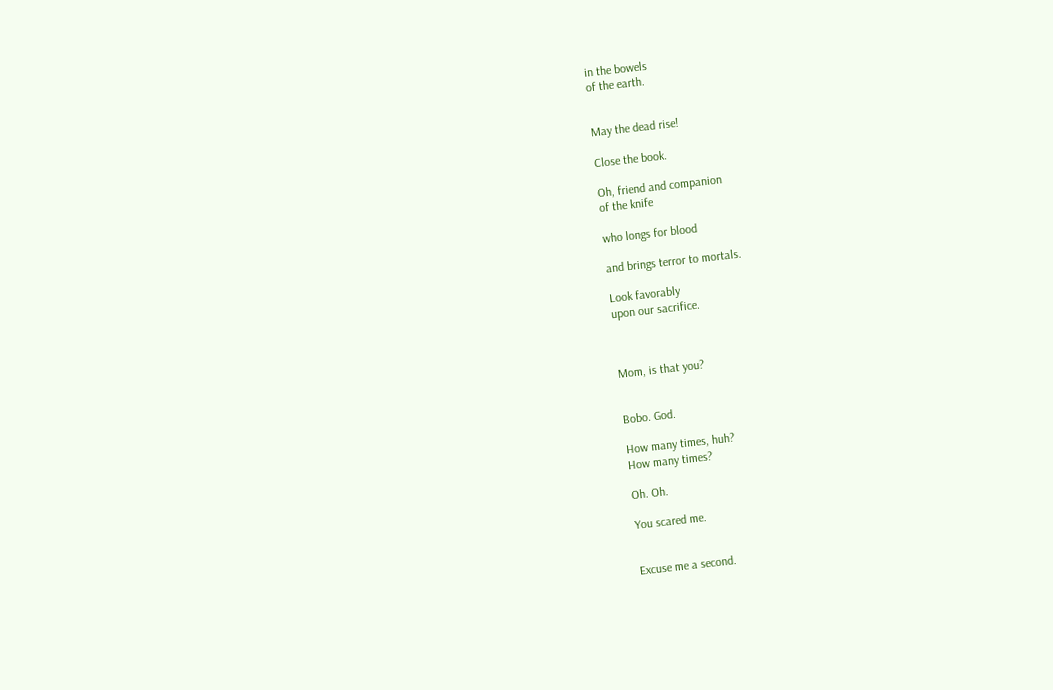in the bowels
of the earth.


May the dead rise!

Close the book.

Oh, friend and companion
of the knife

who longs for blood

and brings terror to mortals.

Look favorably
upon our sacrifice.



Mom, is that you?


Bobo. God.

How many times, huh?
How many times?

Oh. Oh.

You scared me.


Excuse me a second.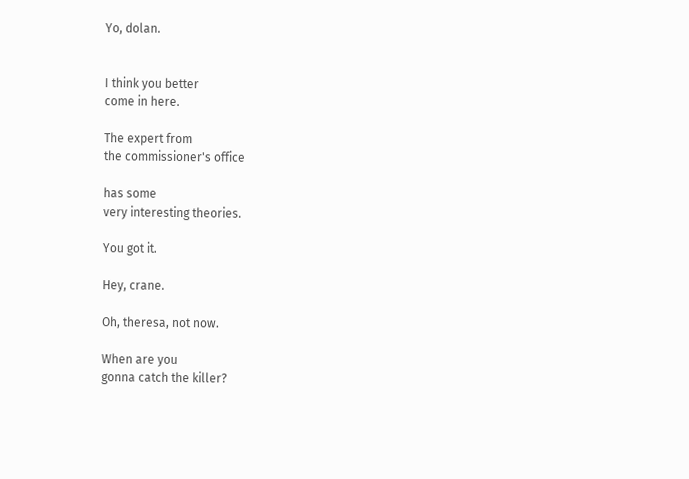Yo, dolan.


I think you better
come in here.

The expert from
the commissioner's office

has some
very interesting theories.

You got it.

Hey, crane.

Oh, theresa, not now.

When are you
gonna catch the killer?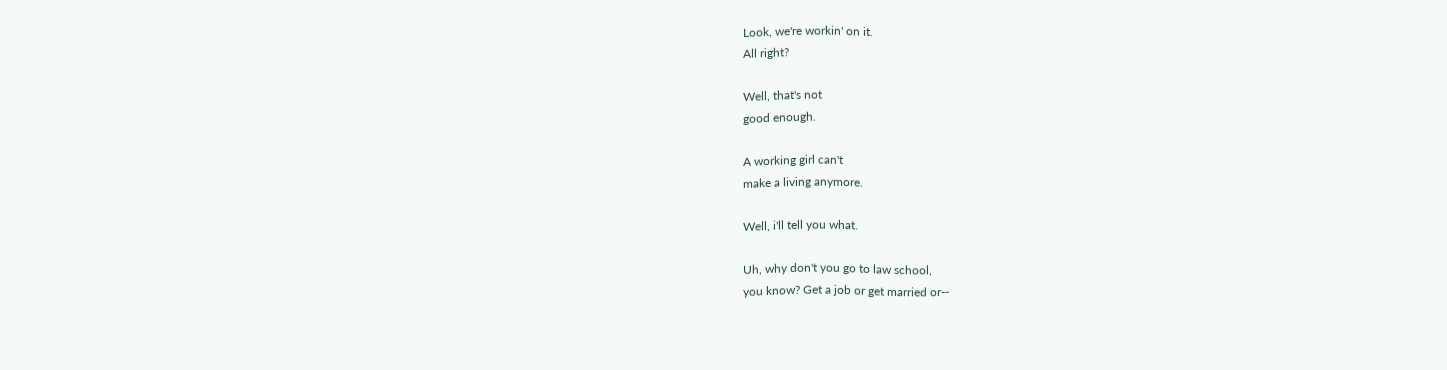Look, we're workin' on it.
All right?

Well, that's not
good enough.

A working girl can't
make a living anymore.

Well, i'll tell you what.

Uh, why don't you go to law school,
you know? Get a job or get married or--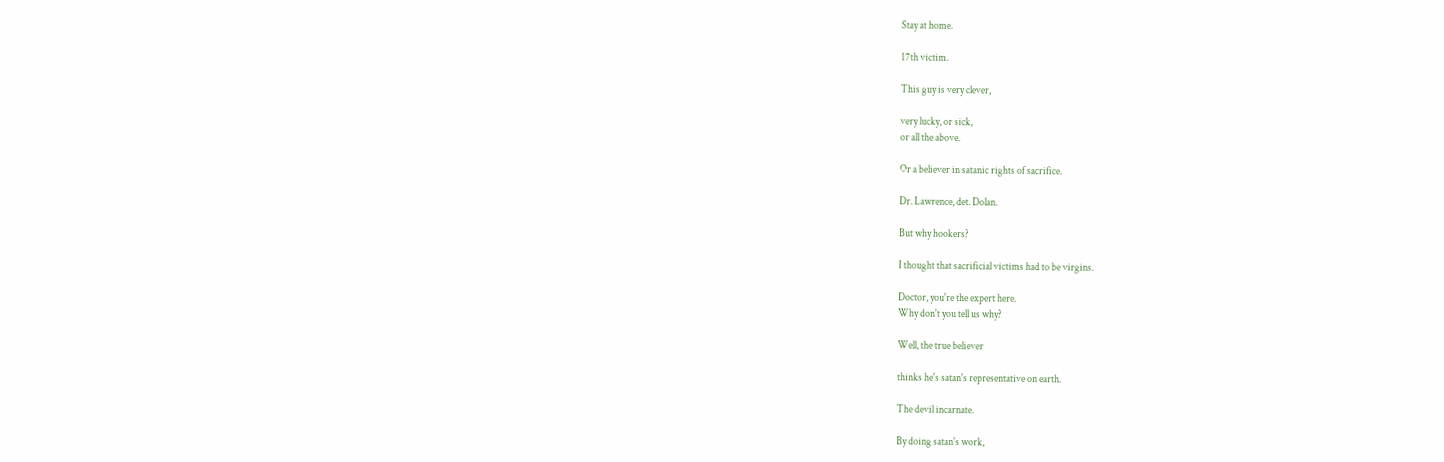Stay at home.

17th victim.

This guy is very clever,

very lucky, or sick,
or all the above.

Or a believer in satanic rights of sacrifice.

Dr. Lawrence, det. Dolan.

But why hookers?

I thought that sacrificial victims had to be virgins.

Doctor, you're the expert here.
Why don't you tell us why?

Well, the true believer

thinks he's satan's representative on earth.

The devil incarnate.

By doing satan's work,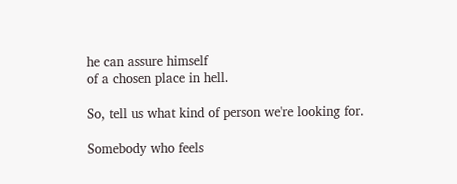he can assure himself
of a chosen place in hell.

So, tell us what kind of person we're looking for.

Somebody who feels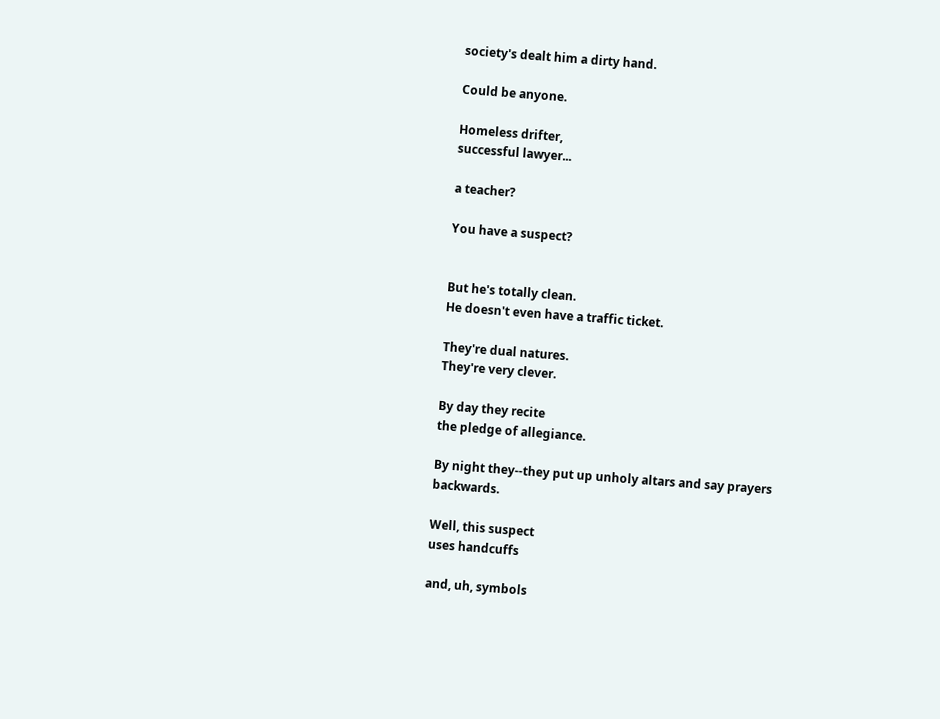society's dealt him a dirty hand.

Could be anyone.

Homeless drifter,
successful lawyer...

a teacher?

You have a suspect?


But he's totally clean.
He doesn't even have a traffic ticket.

They're dual natures.
They're very clever.

By day they recite
the pledge of allegiance.

By night they--they put up unholy altars and say prayers backwards.

Well, this suspect
uses handcuffs

and, uh, symbols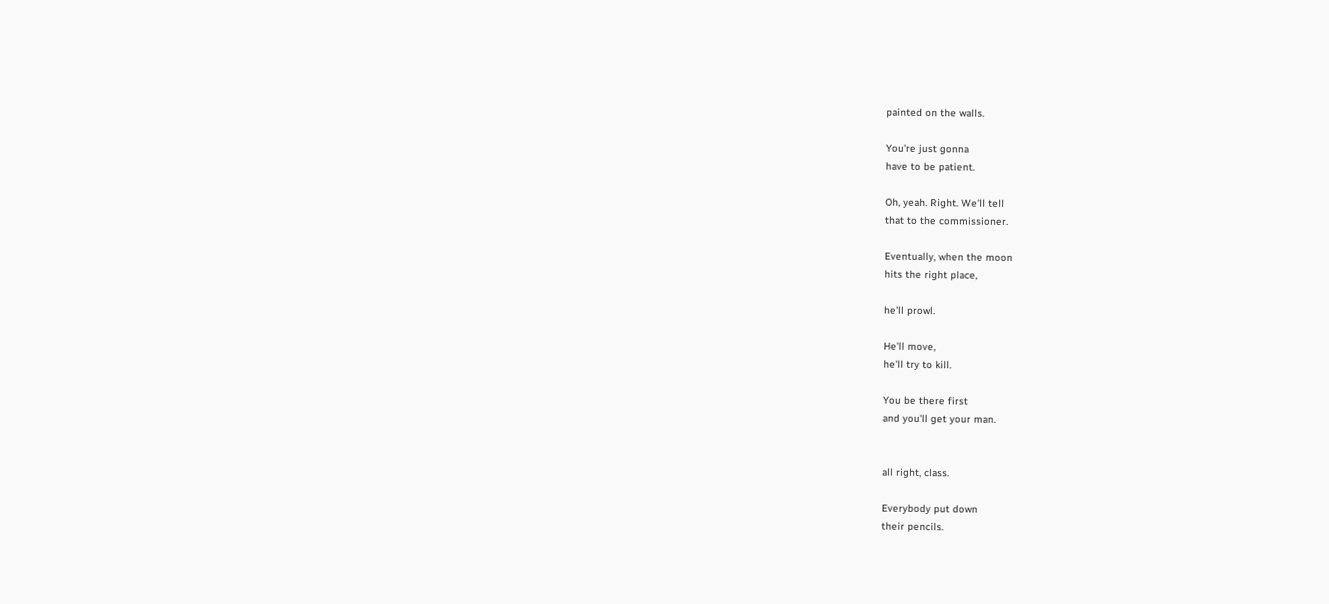painted on the walls.

You're just gonna
have to be patient.

Oh, yeah. Right. We'll tell
that to the commissioner.

Eventually, when the moon
hits the right place,

he'll prowl.

He'll move,
he'll try to kill.

You be there first
and you'll get your man.


all right, class.

Everybody put down
their pencils.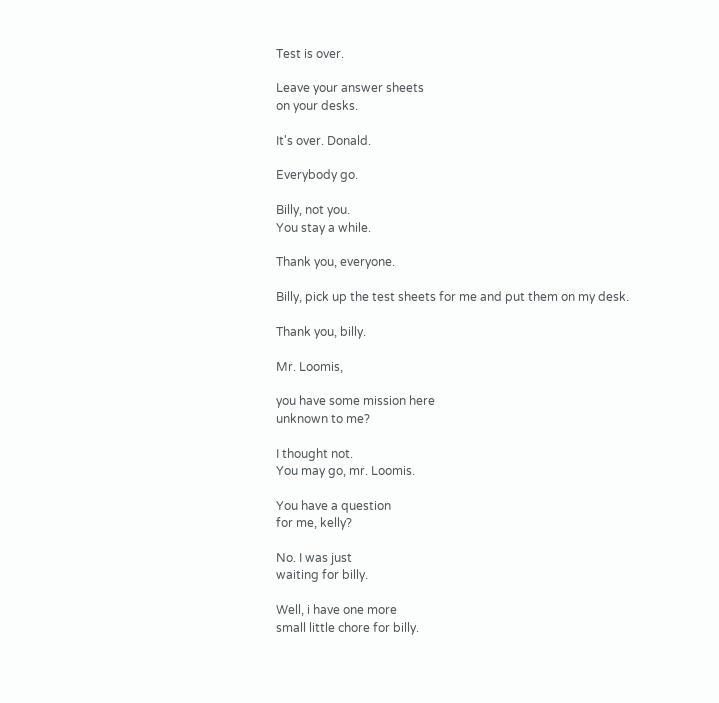Test is over.

Leave your answer sheets
on your desks.

It's over. Donald.

Everybody go.

Billy, not you.
You stay a while.

Thank you, everyone.

Billy, pick up the test sheets for me and put them on my desk.

Thank you, billy.

Mr. Loomis,

you have some mission here
unknown to me?

I thought not.
You may go, mr. Loomis.

You have a question
for me, kelly?

No. I was just
waiting for billy.

Well, i have one more
small little chore for billy.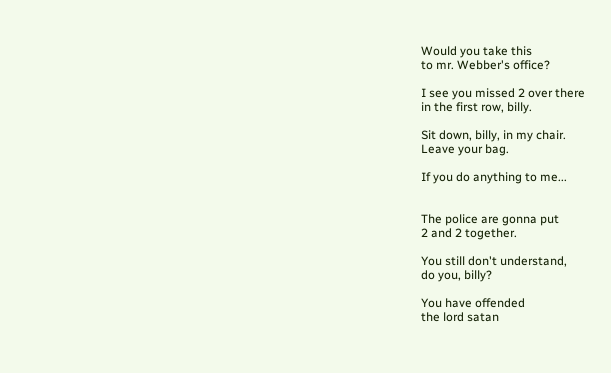Would you take this
to mr. Webber's office?

I see you missed 2 over there
in the first row, billy.

Sit down, billy, in my chair.
Leave your bag.

If you do anything to me...


The police are gonna put
2 and 2 together.

You still don't understand,
do you, billy?

You have offended
the lord satan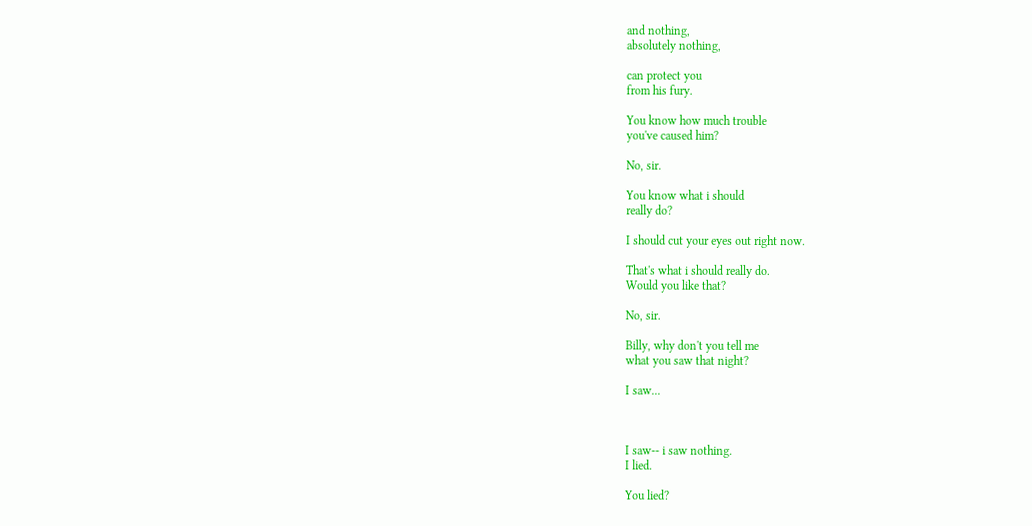and nothing,
absolutely nothing,

can protect you
from his fury.

You know how much trouble
you've caused him?

No, sir.

You know what i should
really do?

I should cut your eyes out right now.

That's what i should really do.
Would you like that?

No, sir.

Billy, why don't you tell me
what you saw that night?

I saw...



I saw-- i saw nothing.
I lied.

You lied?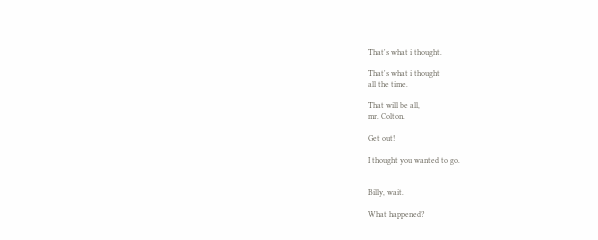That's what i thought.

That's what i thought
all the time.

That will be all,
mr. Colton.

Get out!

I thought you wanted to go.


Billy, wait.

What happened?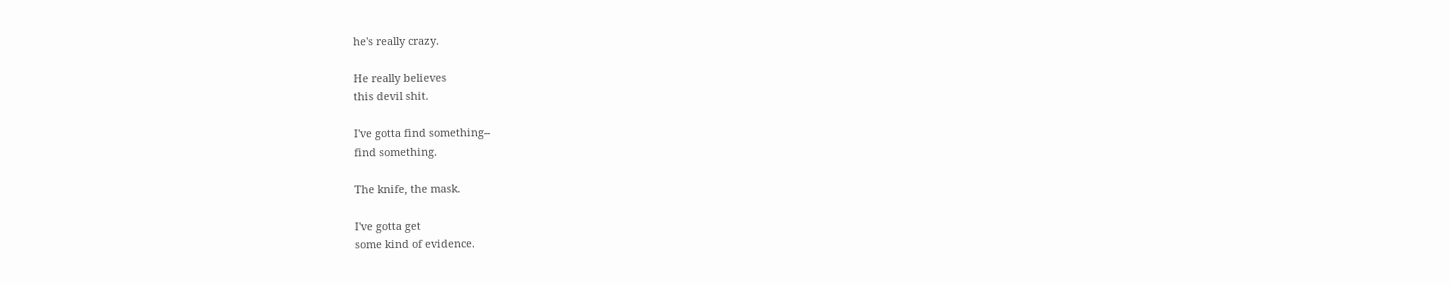he's really crazy.

He really believes
this devil shit.

I've gotta find something--
find something.

The knife, the mask.

I've gotta get
some kind of evidence.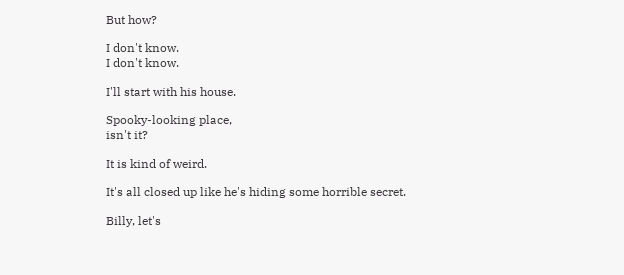But how?

I don't know.
I don't know.

I'll start with his house.

Spooky-looking place,
isn't it?

It is kind of weird.

It's all closed up like he's hiding some horrible secret.

Billy, let's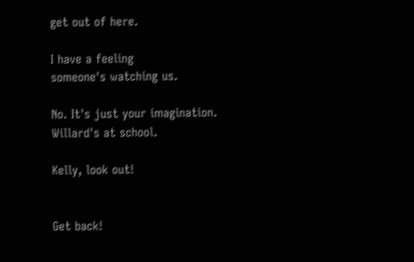get out of here.

I have a feeling
someone's watching us.

No. It's just your imagination.
Willard's at school.

Kelly, look out!


Get back!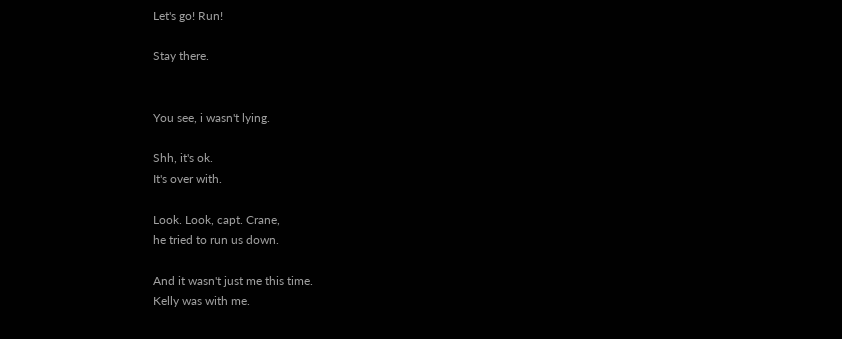Let's go! Run!

Stay there.


You see, i wasn't lying.

Shh, it's ok.
It's over with.

Look. Look, capt. Crane,
he tried to run us down.

And it wasn't just me this time.
Kelly was with me.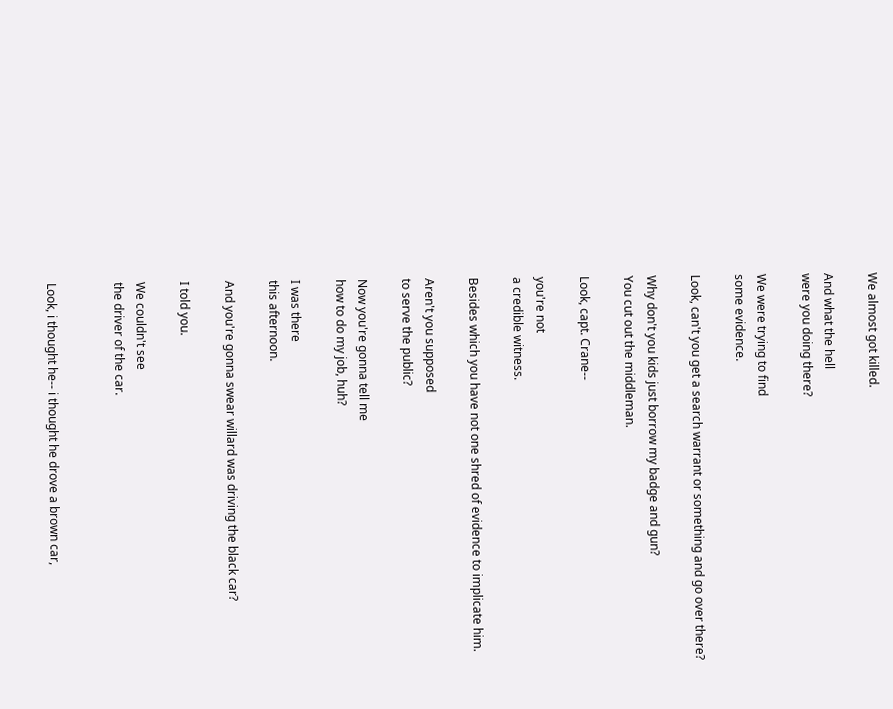We almost got killed.

And what the hell
were you doing there?

We were trying to find
some evidence.

Look, can't you get a search warrant or something and go over there?

Why don't you kids just borrow my badge and gun?
You cut out the middleman.

Look, capt. Crane--

you're not
a credible witness.

Besides which you have not one shred of evidence to implicate him.

Aren't you supposed
to serve the public?

Now you're gonna tell me
how to do my job, huh?

I was there
this afternoon.

And you're gonna swear willard was driving the black car?

I told you.

We couldn't see
the driver of the car.


Look, i thought he-- i thought he drove a brown car,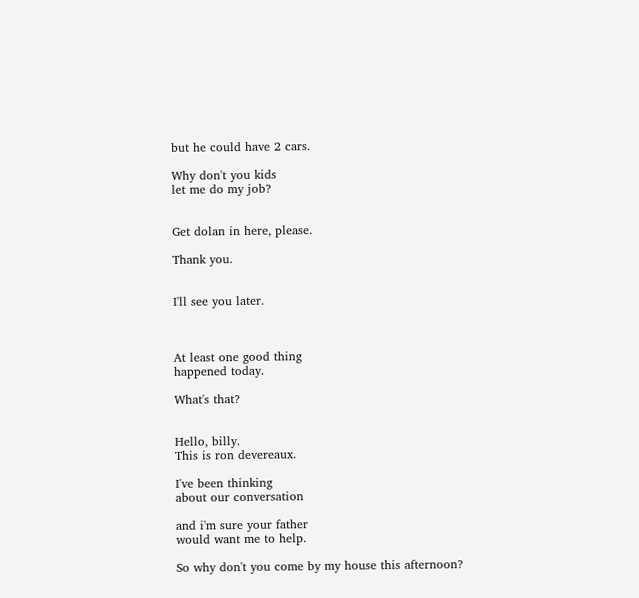but he could have 2 cars.

Why don't you kids
let me do my job?


Get dolan in here, please.

Thank you.


I'll see you later.



At least one good thing
happened today.

What's that?


Hello, billy.
This is ron devereaux.

I've been thinking
about our conversation

and i'm sure your father
would want me to help.

So why don't you come by my house this afternoon?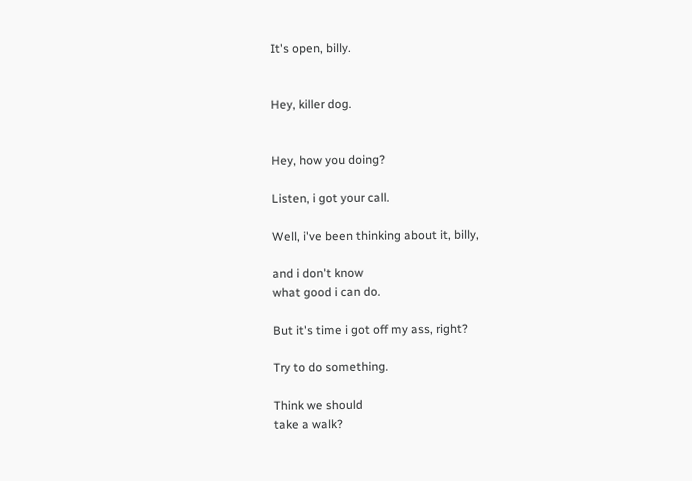It's open, billy.


Hey, killer dog.


Hey, how you doing?

Listen, i got your call.

Well, i've been thinking about it, billy,

and i don't know
what good i can do.

But it's time i got off my ass, right?

Try to do something.

Think we should
take a walk?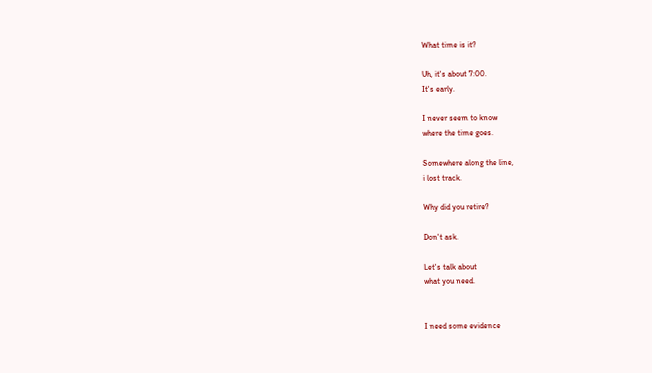What time is it?

Uh, it's about 7:00.
It's early.

I never seem to know
where the time goes.

Somewhere along the line,
i lost track.

Why did you retire?

Don't ask.

Let's talk about
what you need.


I need some evidence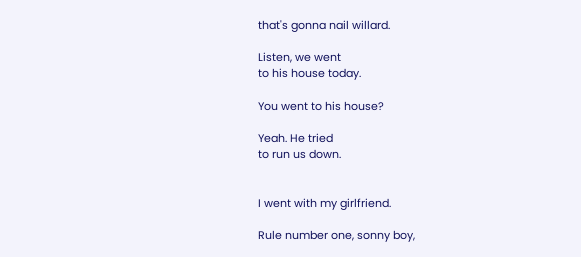that's gonna nail willard.

Listen, we went
to his house today.

You went to his house?

Yeah. He tried
to run us down.


I went with my girlfriend.

Rule number one, sonny boy,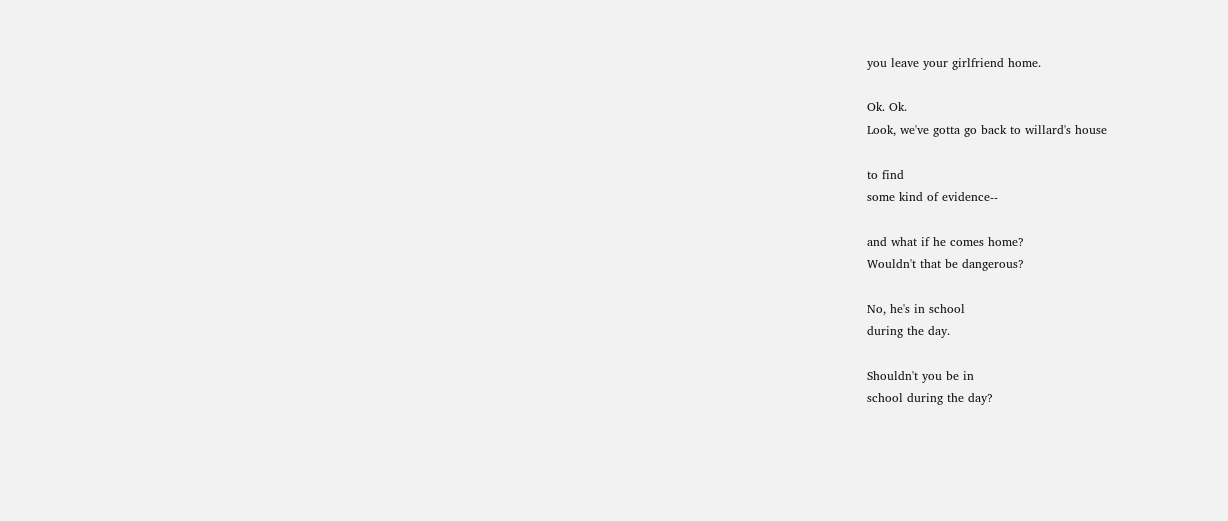you leave your girlfriend home.

Ok. Ok.
Look, we've gotta go back to willard's house

to find
some kind of evidence--

and what if he comes home?
Wouldn't that be dangerous?

No, he's in school
during the day.

Shouldn't you be in
school during the day?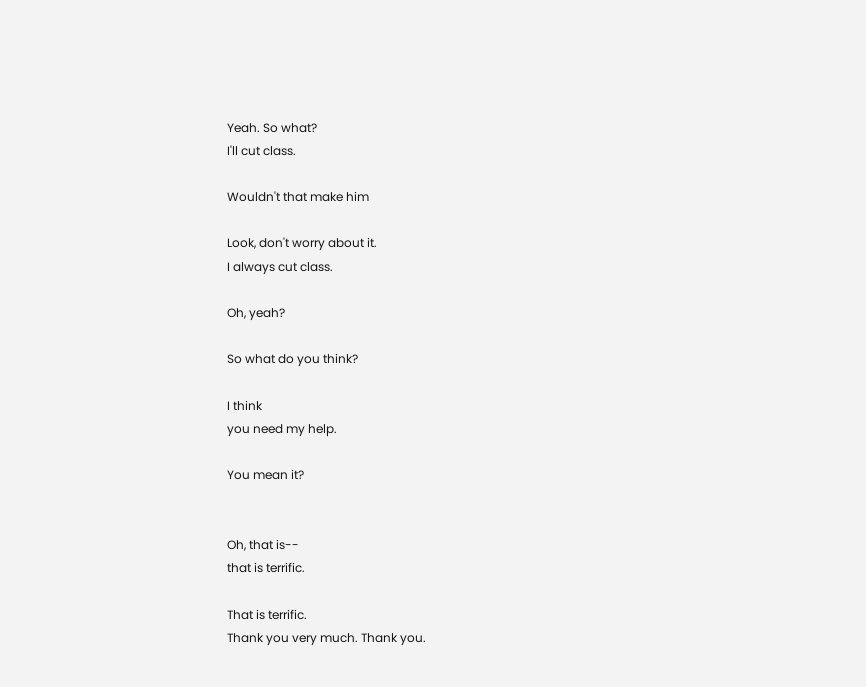Yeah. So what?
I'll cut class.

Wouldn't that make him

Look, don't worry about it.
I always cut class.

Oh, yeah?

So what do you think?

I think
you need my help.

You mean it?


Oh, that is--
that is terrific.

That is terrific.
Thank you very much. Thank you.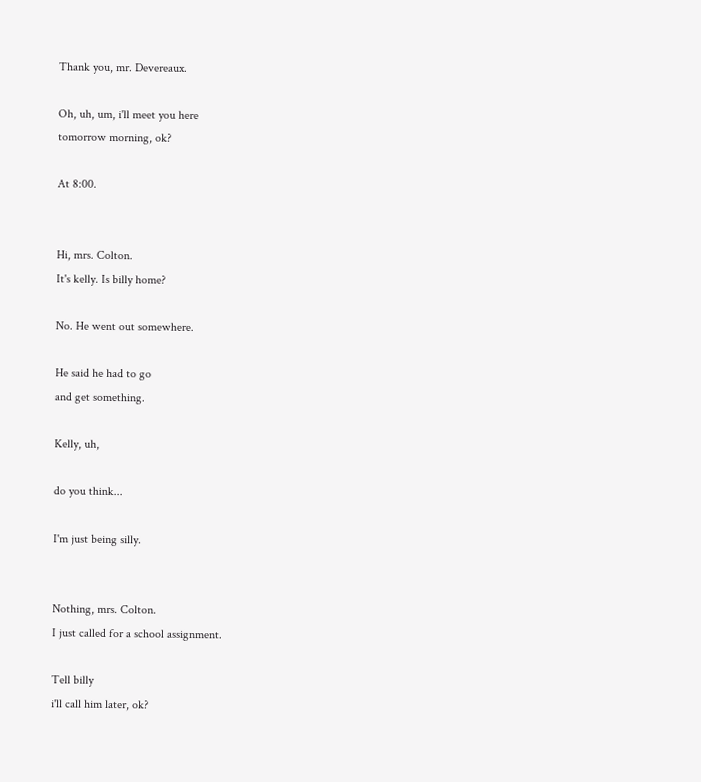Thank you, mr. Devereaux.

Oh, uh, um, i'll meet you here
tomorrow morning, ok?

At 8:00.


Hi, mrs. Colton.
It's kelly. Is billy home?

No. He went out somewhere.

He said he had to go
and get something.

Kelly, uh,

do you think...

I'm just being silly.


Nothing, mrs. Colton.
I just called for a school assignment.

Tell billy
i'll call him later, ok?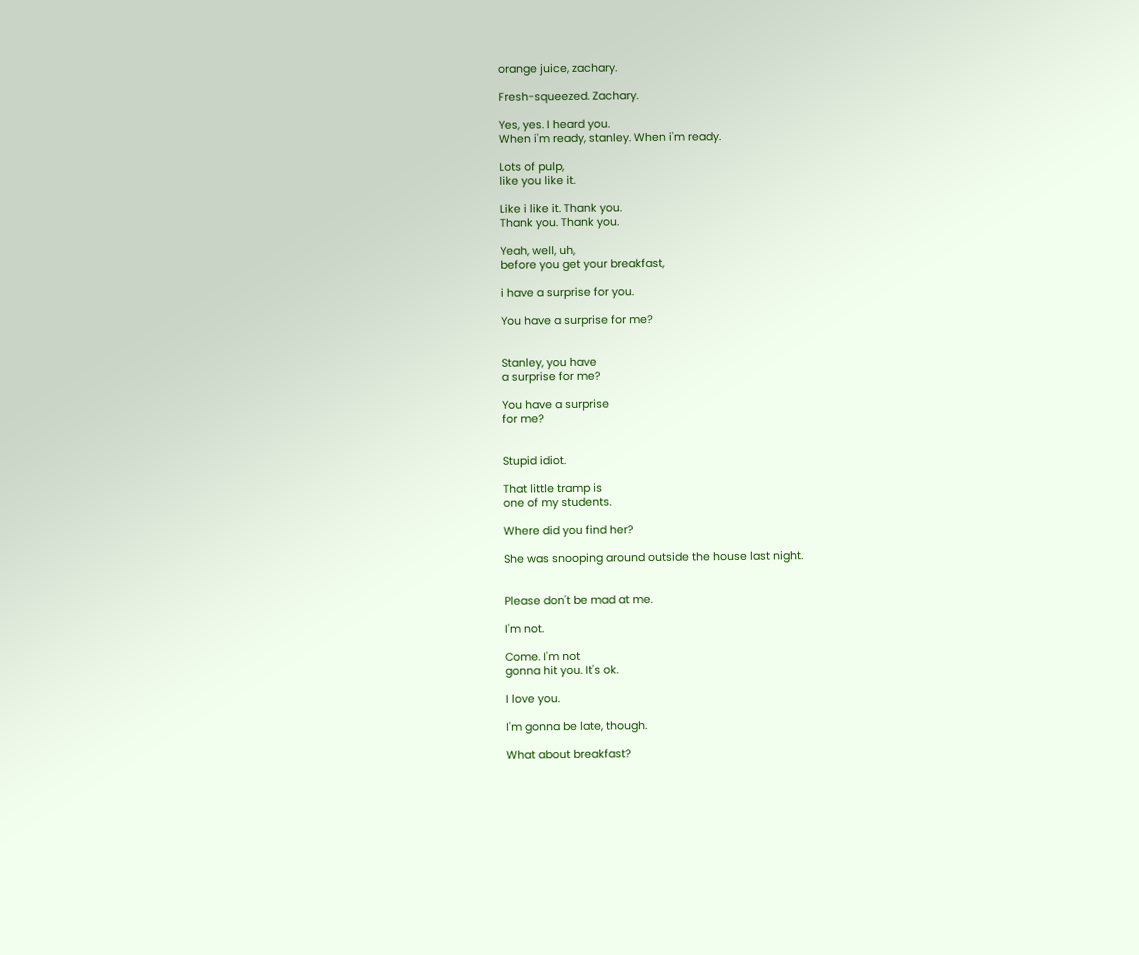orange juice, zachary.

Fresh-squeezed. Zachary.

Yes, yes. I heard you.
When i'm ready, stanley. When i'm ready.

Lots of pulp,
like you like it.

Like i like it. Thank you.
Thank you. Thank you.

Yeah, well, uh,
before you get your breakfast,

i have a surprise for you.

You have a surprise for me?


Stanley, you have
a surprise for me?

You have a surprise
for me?


Stupid idiot.

That little tramp is
one of my students.

Where did you find her?

She was snooping around outside the house last night.


Please don't be mad at me.

I'm not.

Come. I'm not
gonna hit you. It's ok.

I love you.

I'm gonna be late, though.

What about breakfast?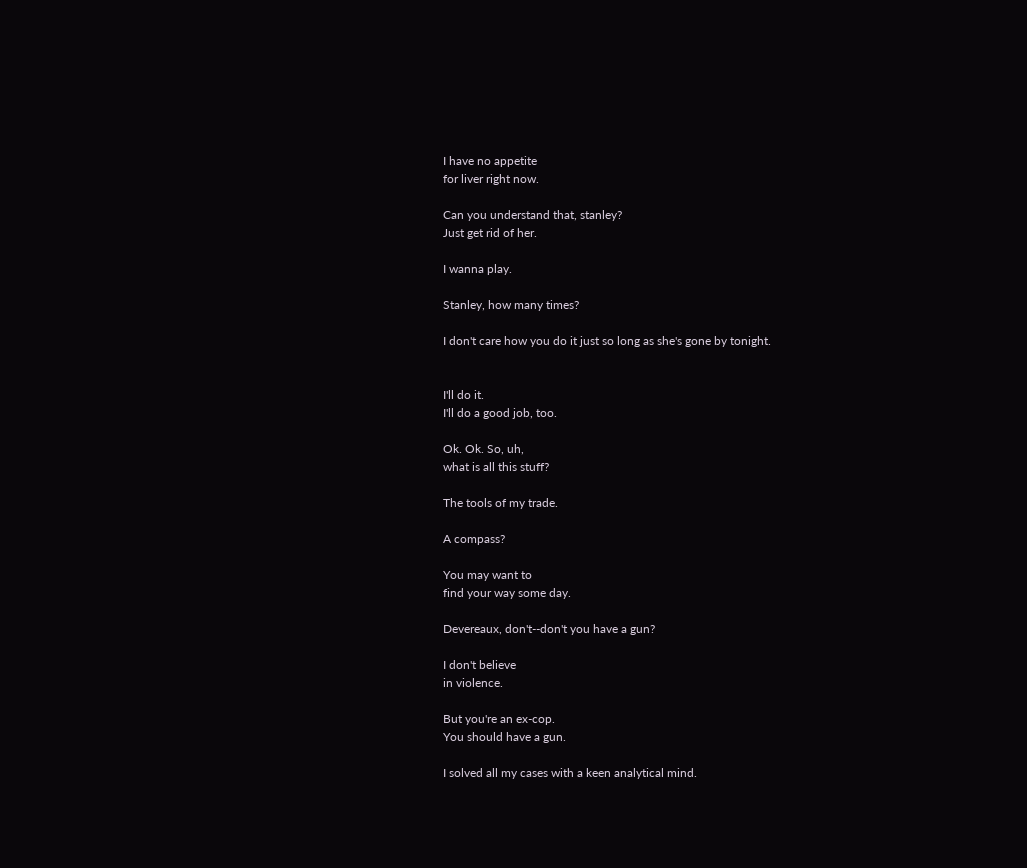I have no appetite
for liver right now.

Can you understand that, stanley?
Just get rid of her.

I wanna play.

Stanley, how many times?

I don't care how you do it just so long as she's gone by tonight.


I'll do it.
I'll do a good job, too.

Ok. Ok. So, uh,
what is all this stuff?

The tools of my trade.

A compass?

You may want to
find your way some day.

Devereaux, don't--don't you have a gun?

I don't believe
in violence.

But you're an ex-cop.
You should have a gun.

I solved all my cases with a keen analytical mind.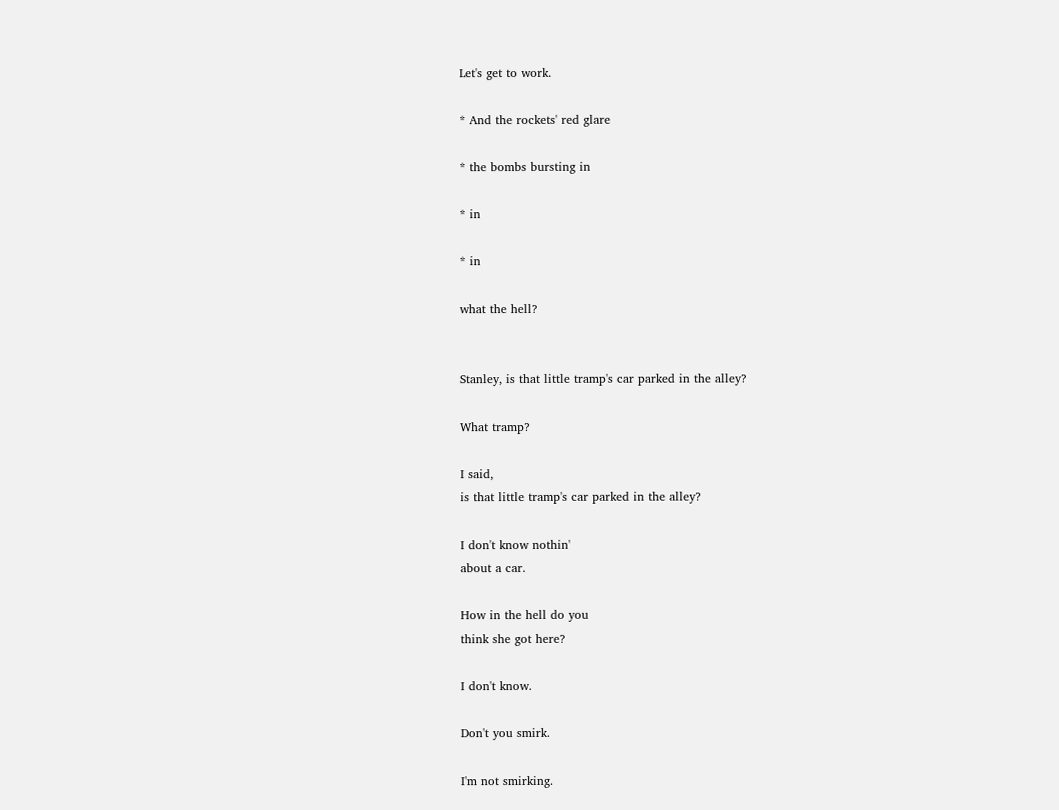Let's get to work.

* And the rockets' red glare

* the bombs bursting in

* in

* in

what the hell?


Stanley, is that little tramp's car parked in the alley?

What tramp?

I said,
is that little tramp's car parked in the alley?

I don't know nothin'
about a car.

How in the hell do you
think she got here?

I don't know.

Don't you smirk.

I'm not smirking.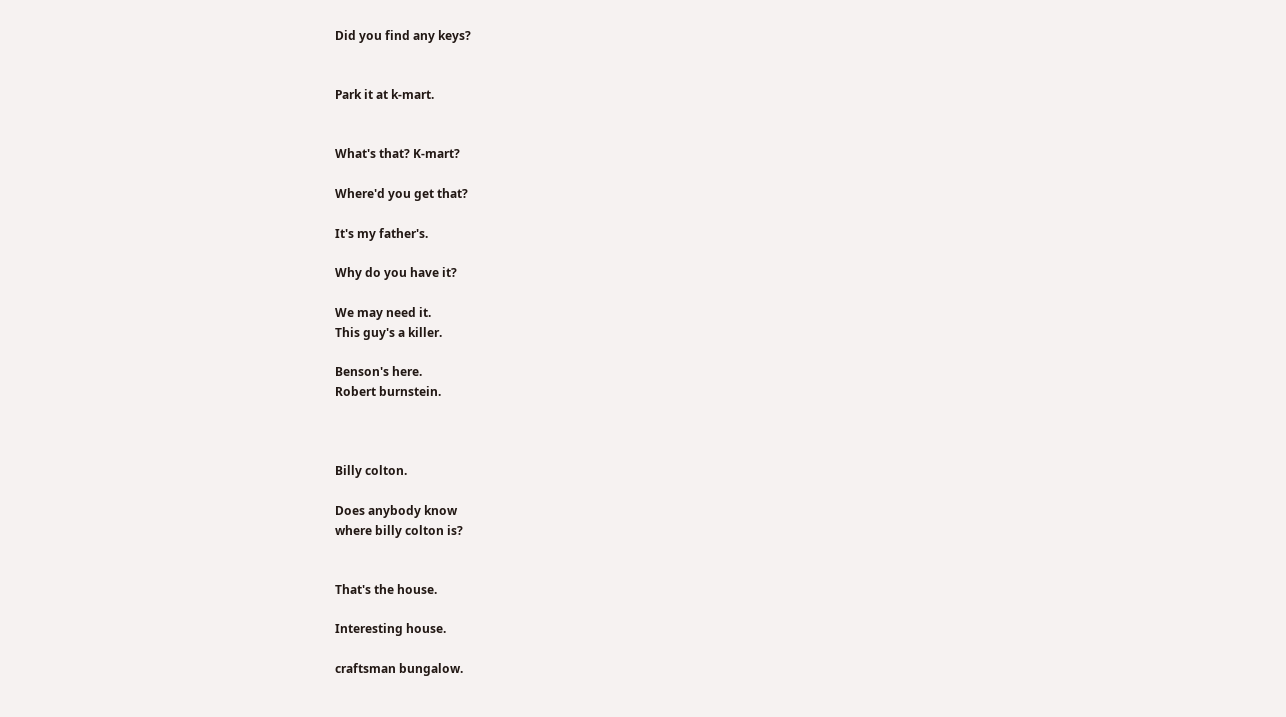Did you find any keys?


Park it at k-mart.


What's that? K-mart?

Where'd you get that?

It's my father's.

Why do you have it?

We may need it.
This guy's a killer.

Benson's here.
Robert burnstein.



Billy colton.

Does anybody know
where billy colton is?


That's the house.

Interesting house.

craftsman bungalow.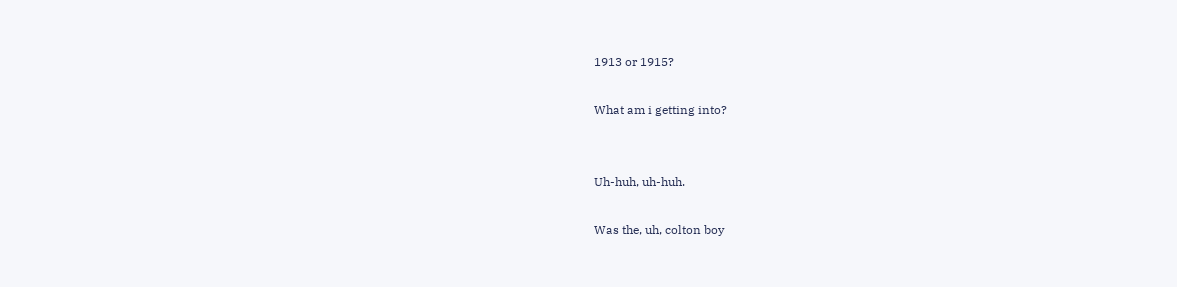1913 or 1915?

What am i getting into?


Uh-huh, uh-huh.

Was the, uh, colton boy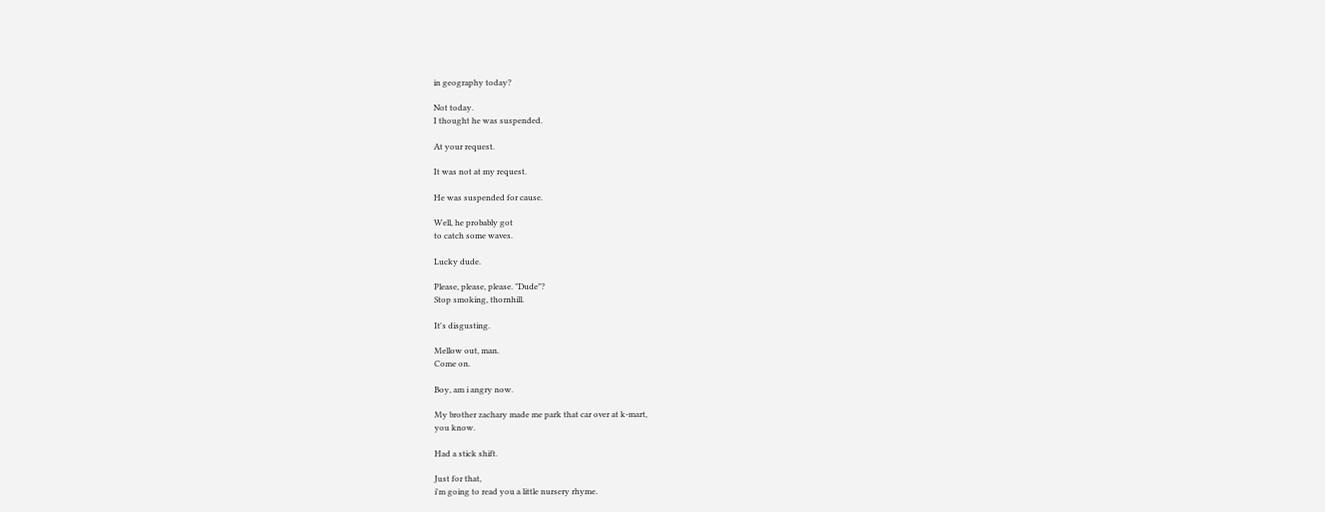in geography today?

Not today.
I thought he was suspended.

At your request.

It was not at my request.

He was suspended for cause.

Well, he probably got
to catch some waves.

Lucky dude.

Please, please, please. "Dude"?
Stop smoking, thornhill.

It's disgusting.

Mellow out, man.
Come on.

Boy, am i angry now.

My brother zachary made me park that car over at k-mart,
you know.

Had a stick shift.

Just for that,
i'm going to read you a little nursery rhyme.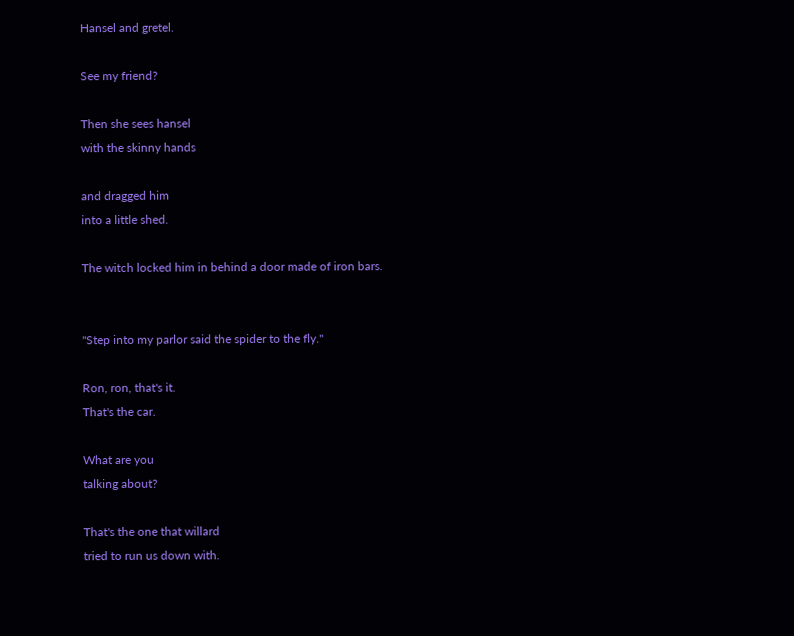Hansel and gretel.

See my friend?

Then she sees hansel
with the skinny hands

and dragged him
into a little shed.

The witch locked him in behind a door made of iron bars.


"Step into my parlor said the spider to the fly."

Ron, ron, that's it.
That's the car.

What are you
talking about?

That's the one that willard
tried to run us down with.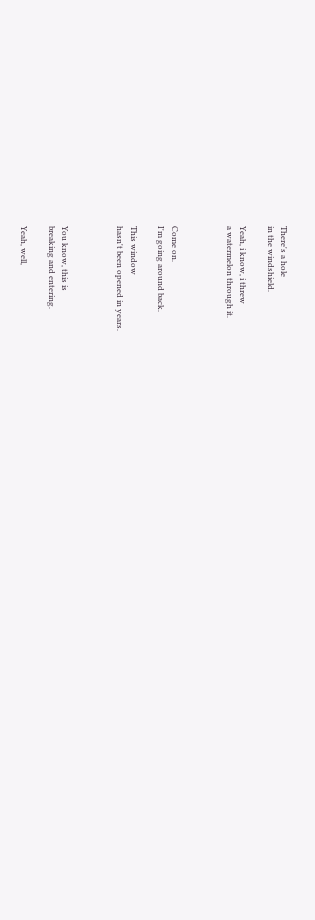There's a hole
in the windshield.

Yeah, i know, i threw
a watermelon through it.



Come on.
I'm going around back.

This window
hasn't been opened in years.



You know, this is
breaking and entering.

Yeah, well,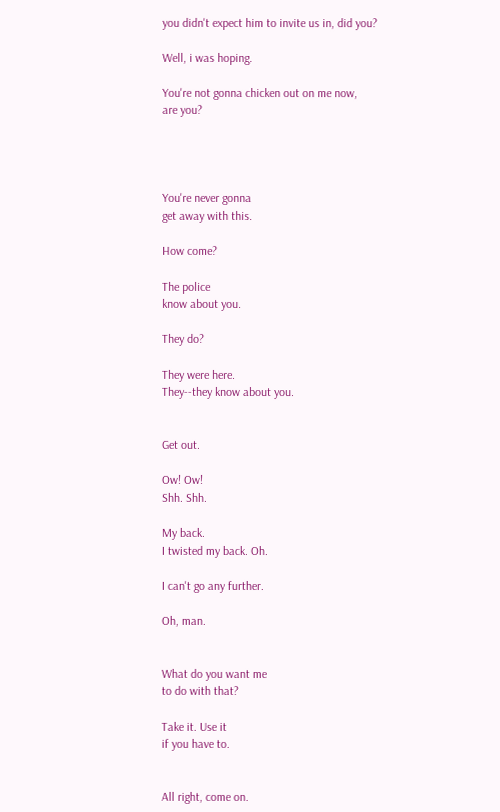you didn't expect him to invite us in, did you?

Well, i was hoping.

You're not gonna chicken out on me now,
are you?




You're never gonna
get away with this.

How come?

The police
know about you.

They do?

They were here.
They--they know about you.


Get out.

Ow! Ow!
Shh. Shh.

My back.
I twisted my back. Oh.

I can't go any further.

Oh, man.


What do you want me
to do with that?

Take it. Use it
if you have to.


All right, come on.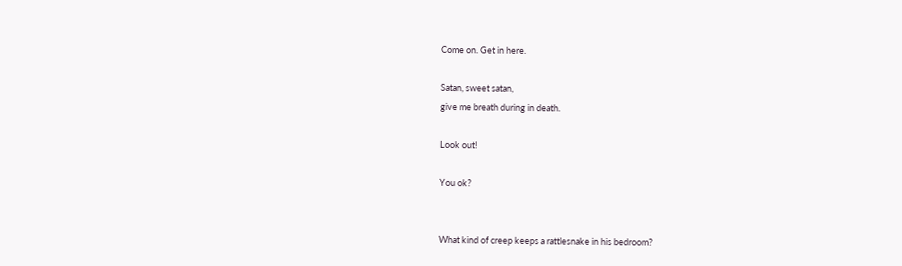Come on. Get in here.

Satan, sweet satan,
give me breath during in death.

Look out!

You ok?


What kind of creep keeps a rattlesnake in his bedroom?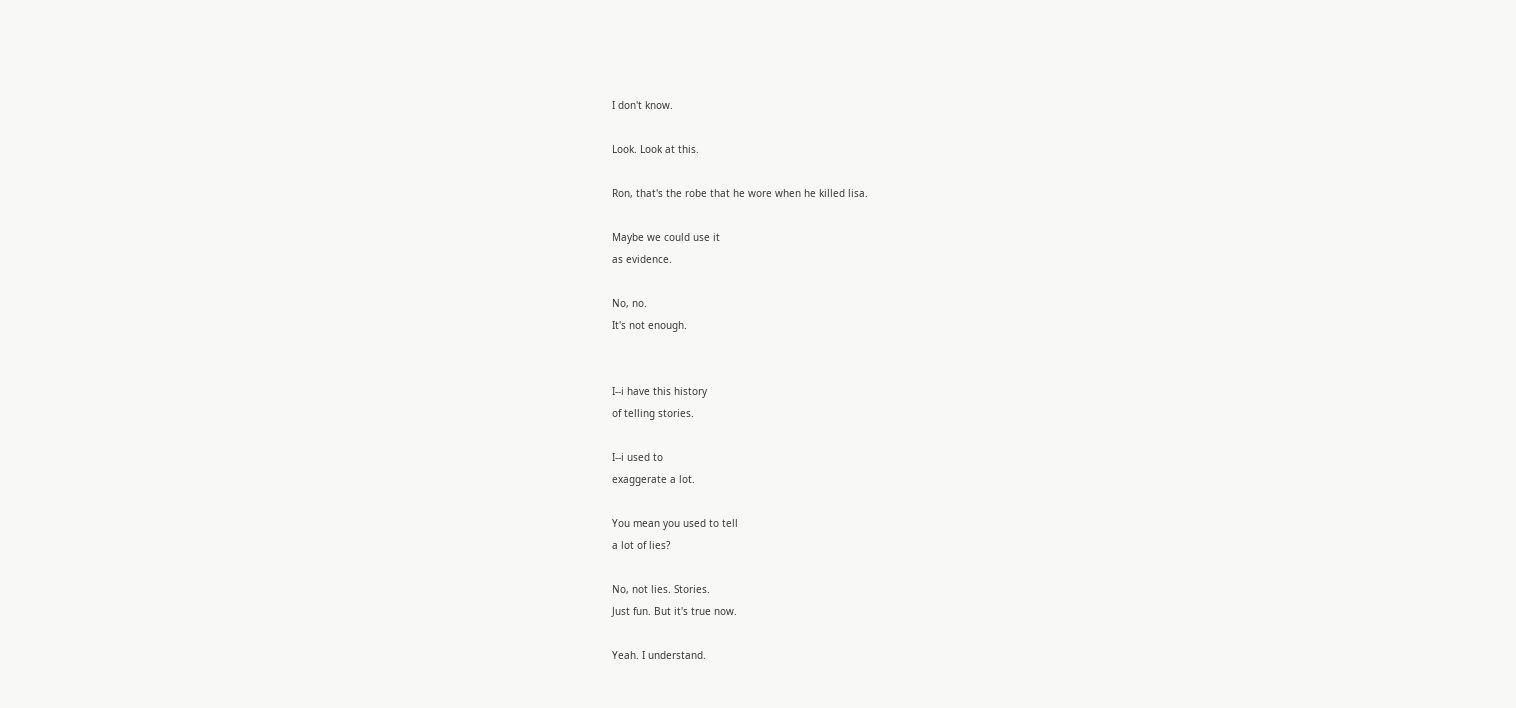I don't know.

Look. Look at this.

Ron, that's the robe that he wore when he killed lisa.

Maybe we could use it
as evidence.

No, no.
It's not enough.


I--i have this history
of telling stories.

I--i used to
exaggerate a lot.

You mean you used to tell
a lot of lies?

No, not lies. Stories.
Just fun. But it's true now.

Yeah. I understand.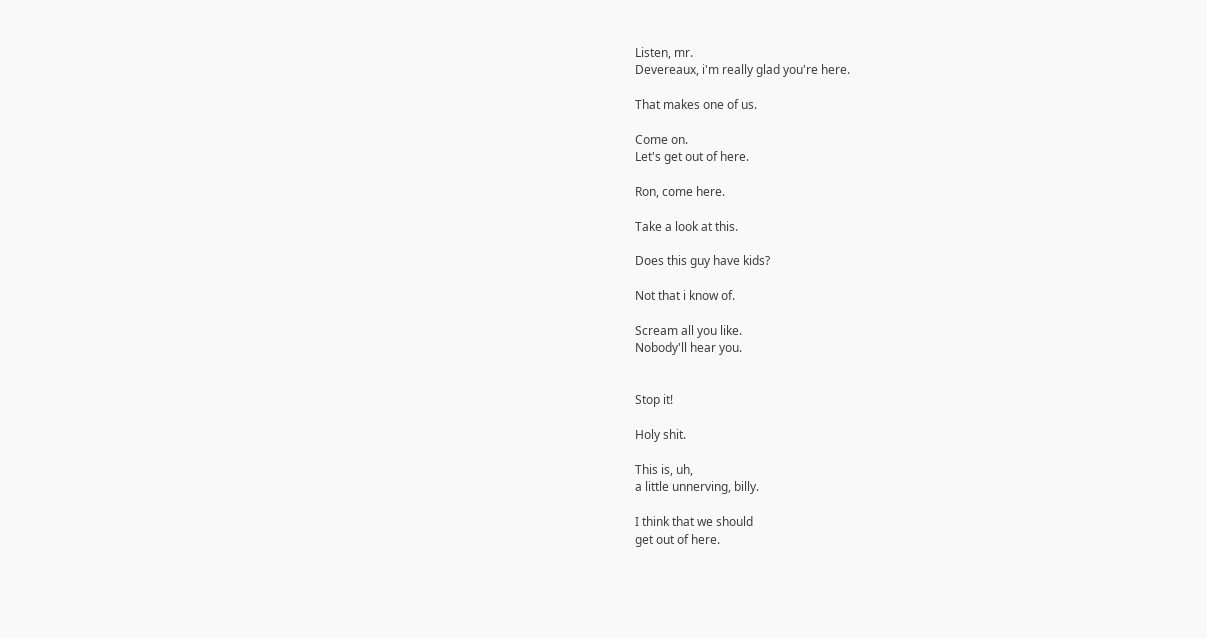Listen, mr.
Devereaux, i'm really glad you're here.

That makes one of us.

Come on.
Let's get out of here.

Ron, come here.

Take a look at this.

Does this guy have kids?

Not that i know of.

Scream all you like.
Nobody'll hear you.


Stop it!

Holy shit.

This is, uh,
a little unnerving, billy.

I think that we should
get out of here.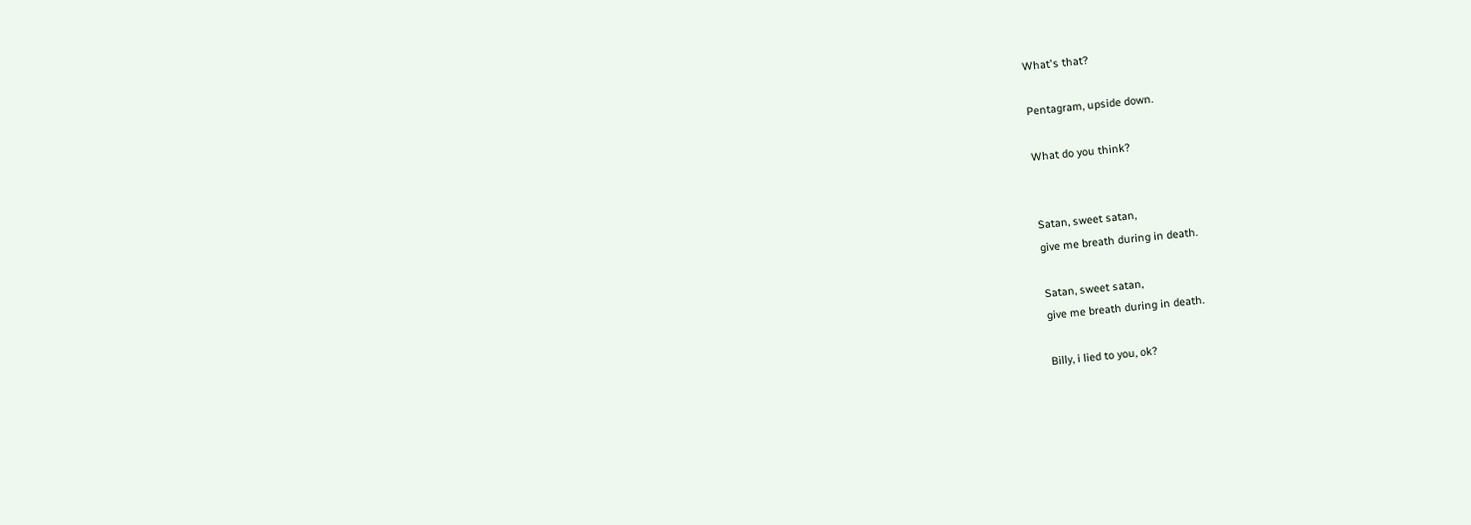What's that?

Pentagram, upside down.

What do you think?


Satan, sweet satan,
give me breath during in death.

Satan, sweet satan,
give me breath during in death.

Billy, i lied to you, ok?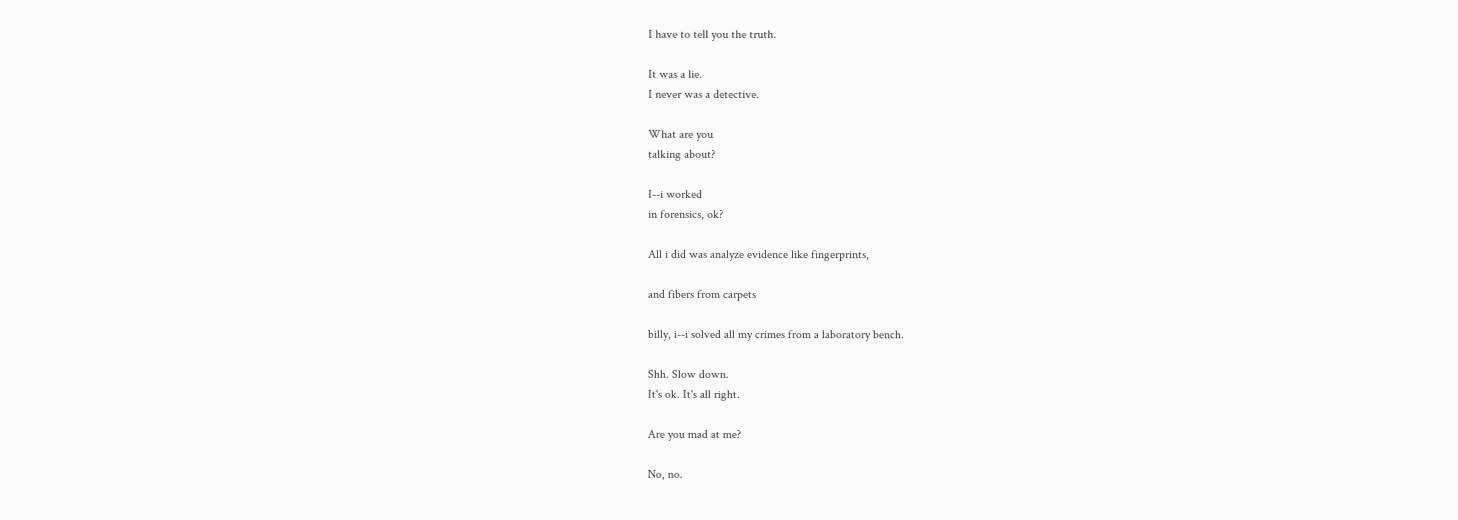I have to tell you the truth.

It was a lie.
I never was a detective.

What are you
talking about?

I--i worked
in forensics, ok?

All i did was analyze evidence like fingerprints,

and fibers from carpets

billy, i--i solved all my crimes from a laboratory bench.

Shh. Slow down.
It's ok. It's all right.

Are you mad at me?

No, no.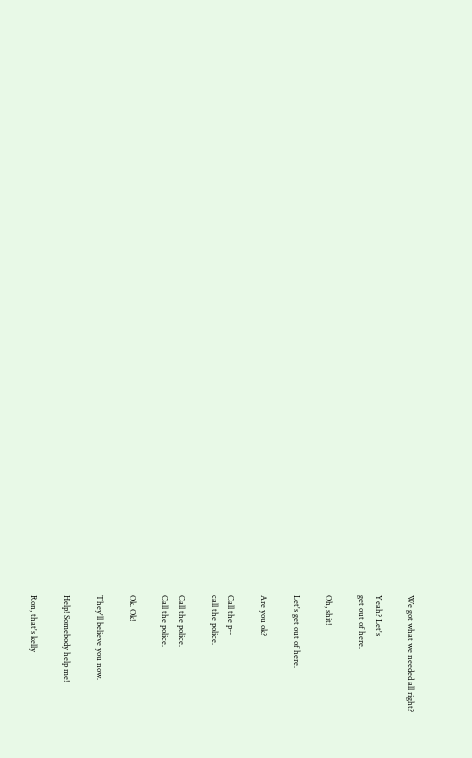We got what we needed all right?

Yeah? Let's
get out of here.

Oh, shit!

Let's get out of here.

Are you ok?

Call the p--
call the police.

Call the police.
Call the police.

Ok. Ok!

They'll believe you now.

Help! Somebody help me!

Ron, that's kelly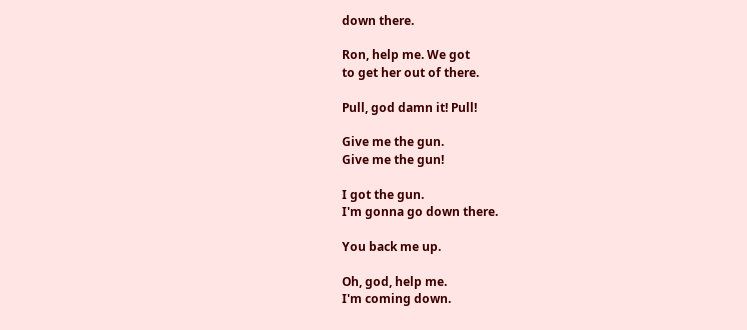down there.

Ron, help me. We got
to get her out of there.

Pull, god damn it! Pull!

Give me the gun.
Give me the gun!

I got the gun.
I'm gonna go down there.

You back me up.

Oh, god, help me.
I'm coming down.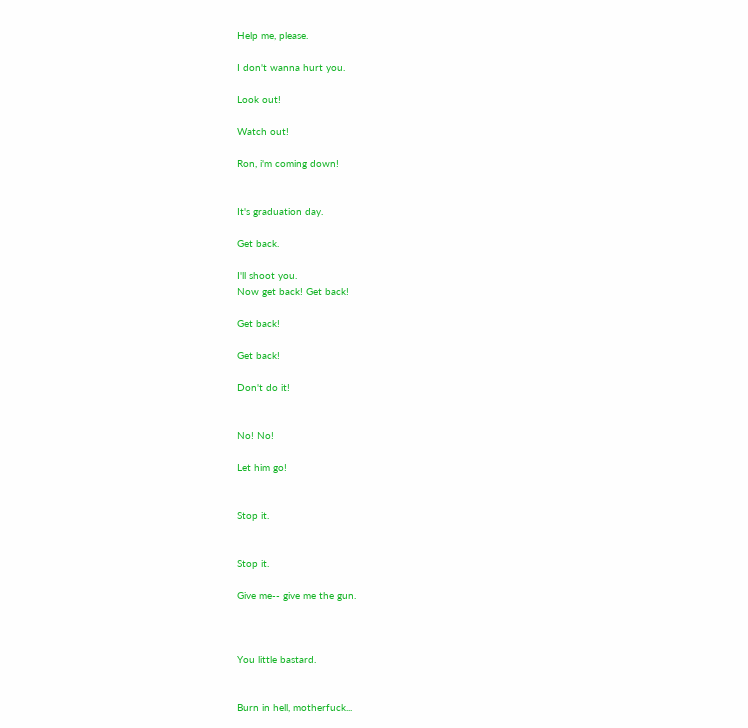Help me, please.

I don't wanna hurt you.

Look out!

Watch out!

Ron, i'm coming down!


It's graduation day.

Get back.

I'll shoot you.
Now get back! Get back!

Get back!

Get back!

Don't do it!


No! No!

Let him go!


Stop it.


Stop it.

Give me-- give me the gun.



You little bastard.


Burn in hell, motherfuck...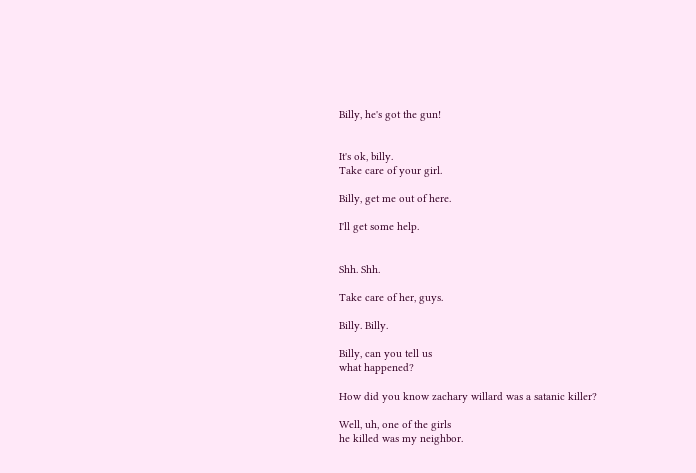Billy, he's got the gun!


It's ok, billy.
Take care of your girl.

Billy, get me out of here.

I'll get some help.


Shh. Shh.

Take care of her, guys.

Billy. Billy.

Billy, can you tell us
what happened?

How did you know zachary willard was a satanic killer?

Well, uh, one of the girls
he killed was my neighbor.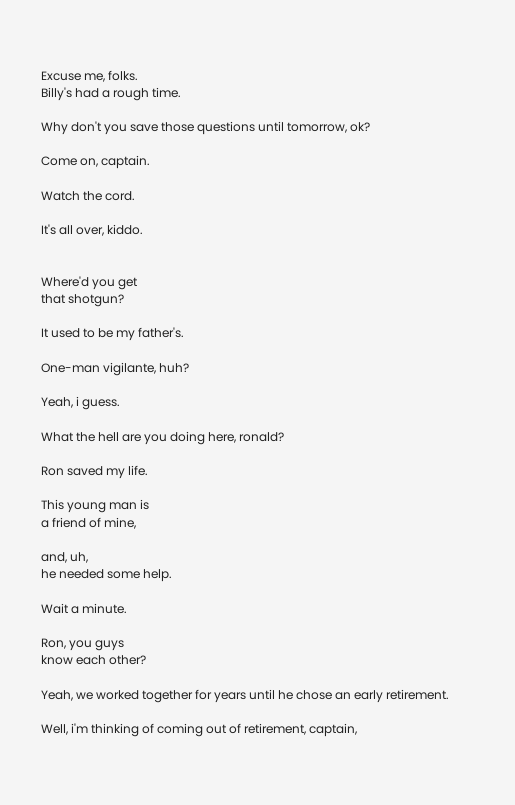Excuse me, folks.
Billy's had a rough time.

Why don't you save those questions until tomorrow, ok?

Come on, captain.

Watch the cord.

It's all over, kiddo.


Where'd you get
that shotgun?

It used to be my father's.

One-man vigilante, huh?

Yeah, i guess.

What the hell are you doing here, ronald?

Ron saved my life.

This young man is
a friend of mine,

and, uh,
he needed some help.

Wait a minute.

Ron, you guys
know each other?

Yeah, we worked together for years until he chose an early retirement.

Well, i'm thinking of coming out of retirement, captain,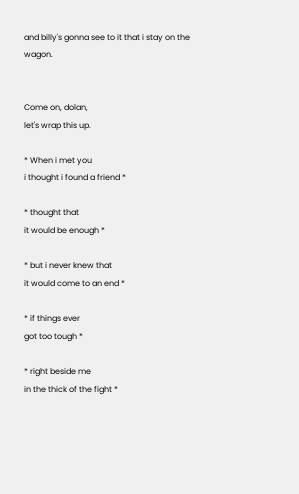and billy's gonna see to it that i stay on the wagon.


Come on, dolan,
let's wrap this up.

* When i met you
i thought i found a friend *

* thought that
it would be enough *

* but i never knew that
it would come to an end *

* if things ever
got too tough *

* right beside me
in the thick of the fight *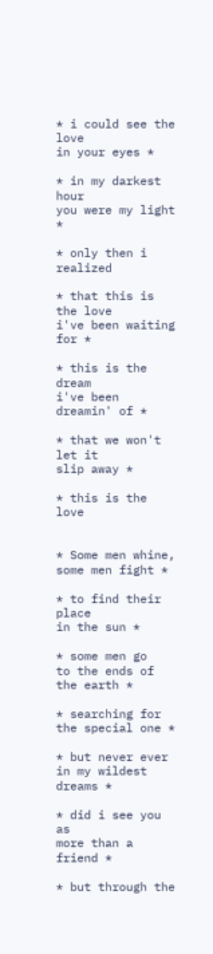* i could see the love
in your eyes *

* in my darkest hour
you were my light *

* only then i realized

* that this is the love
i've been waiting for *

* this is the dream
i've been dreamin' of *

* that we won't let it
slip away *

* this is the love


* Some men whine,
some men fight *

* to find their place
in the sun *

* some men go
to the ends of the earth *

* searching for
the special one *

* but never ever
in my wildest dreams *

* did i see you as
more than a friend *

* but through the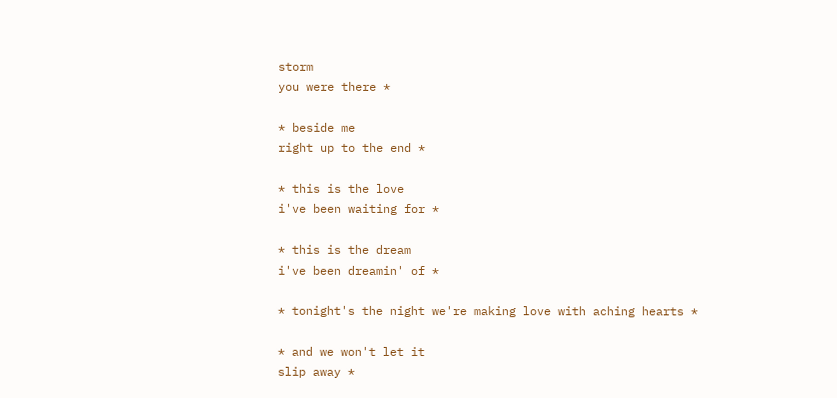storm
you were there *

* beside me
right up to the end *

* this is the love
i've been waiting for *

* this is the dream
i've been dreamin' of *

* tonight's the night we're making love with aching hearts *

* and we won't let it
slip away *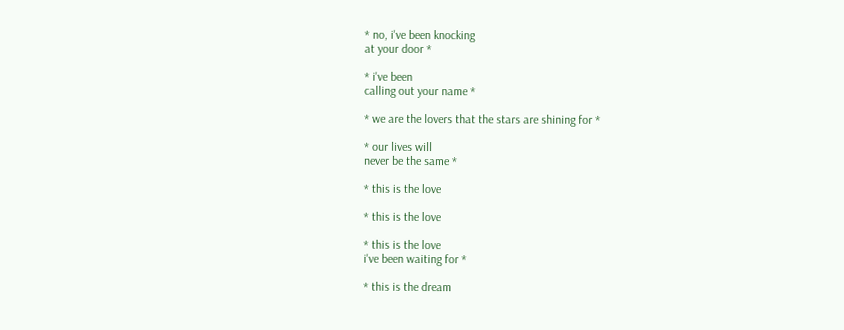* no, i've been knocking
at your door *

* i've been
calling out your name *

* we are the lovers that the stars are shining for *

* our lives will
never be the same *

* this is the love

* this is the love

* this is the love
i've been waiting for *

* this is the dream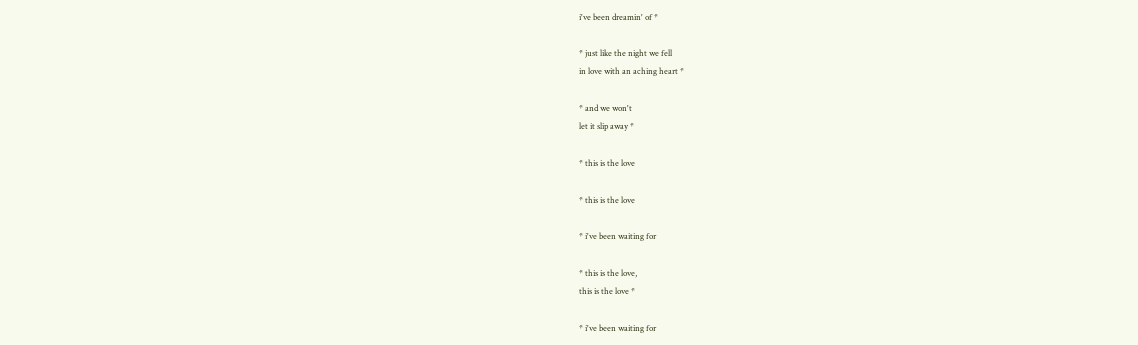i've been dreamin' of *

* just like the night we fell
in love with an aching heart *

* and we won't
let it slip away *

* this is the love

* this is the love

* i've been waiting for

* this is the love,
this is the love *

* i've been waiting for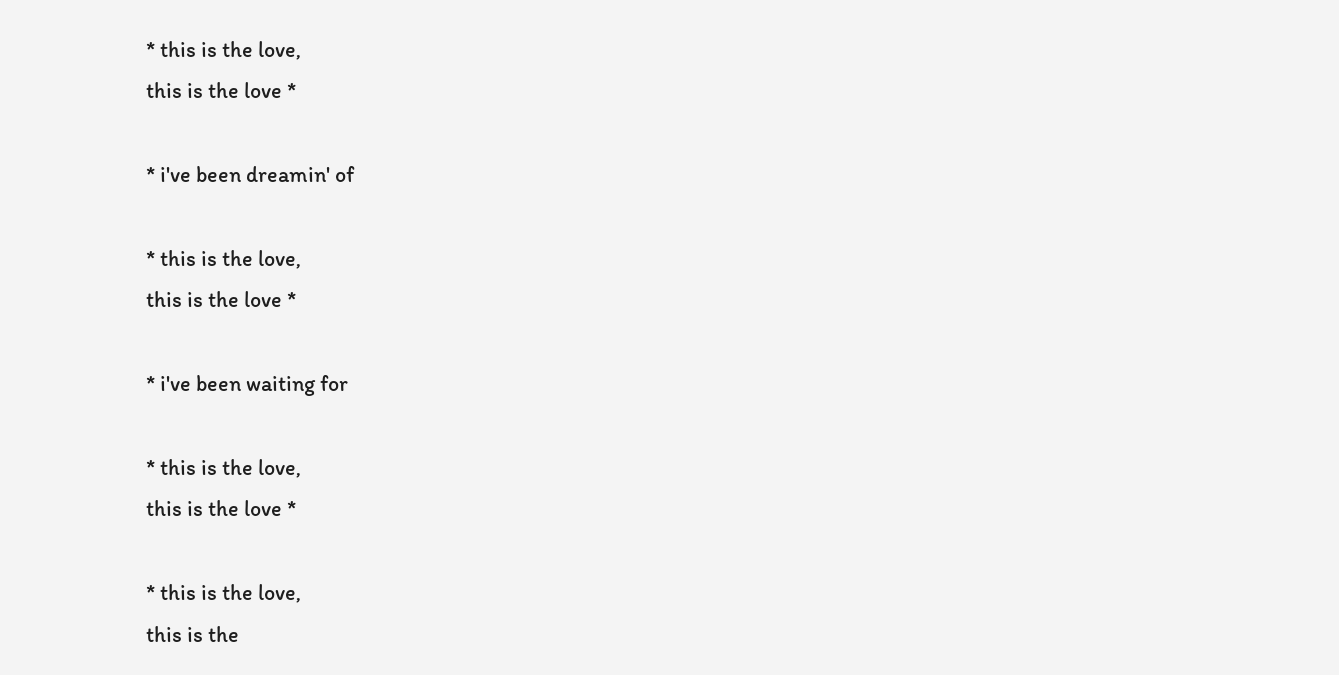* this is the love,
this is the love *

* i've been dreamin' of

* this is the love,
this is the love *

* i've been waiting for

* this is the love,
this is the love *

* this is the love,
this is the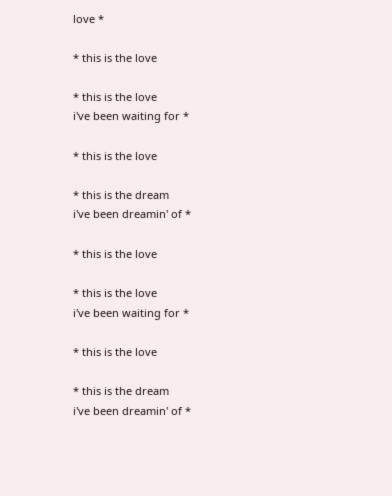love *

* this is the love

* this is the love
i've been waiting for *

* this is the love

* this is the dream
i've been dreamin' of *

* this is the love

* this is the love
i've been waiting for *

* this is the love

* this is the dream
i've been dreamin' of *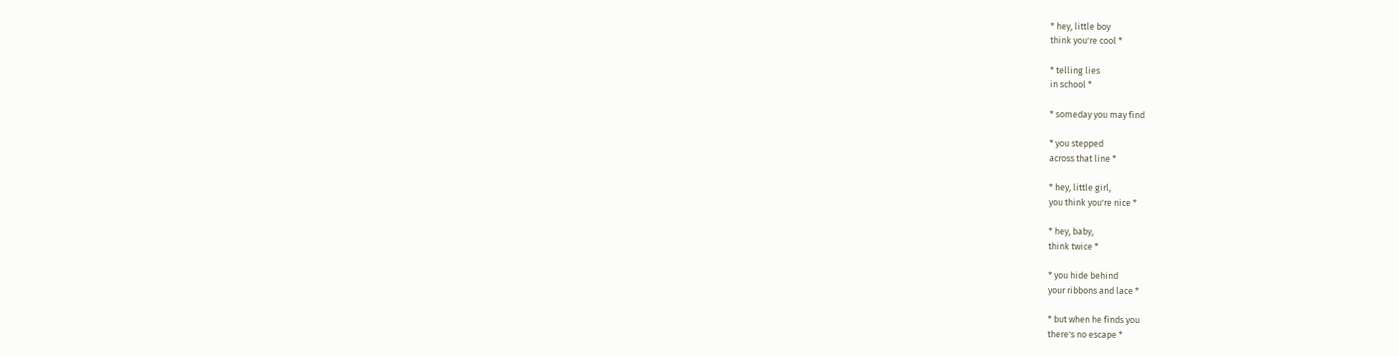* hey, little boy
think you're cool *

* telling lies
in school *

* someday you may find

* you stepped
across that line *

* hey, little girl,
you think you're nice *

* hey, baby,
think twice *

* you hide behind
your ribbons and lace *

* but when he finds you
there's no escape *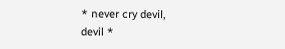* never cry devil,
devil *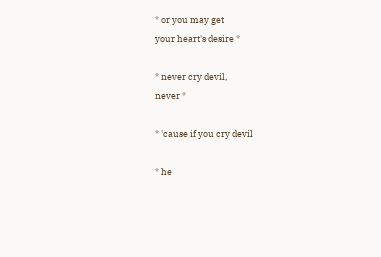* or you may get
your heart's desire *

* never cry devil,
never *

* 'cause if you cry devil

* he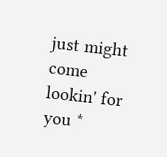just might come
lookin' for you *